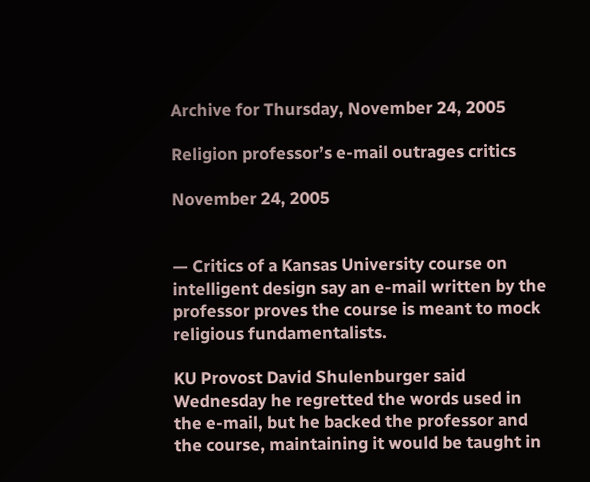Archive for Thursday, November 24, 2005

Religion professor’s e-mail outrages critics

November 24, 2005


— Critics of a Kansas University course on intelligent design say an e-mail written by the professor proves the course is meant to mock religious fundamentalists.

KU Provost David Shulenburger said Wednesday he regretted the words used in the e-mail, but he backed the professor and the course, maintaining it would be taught in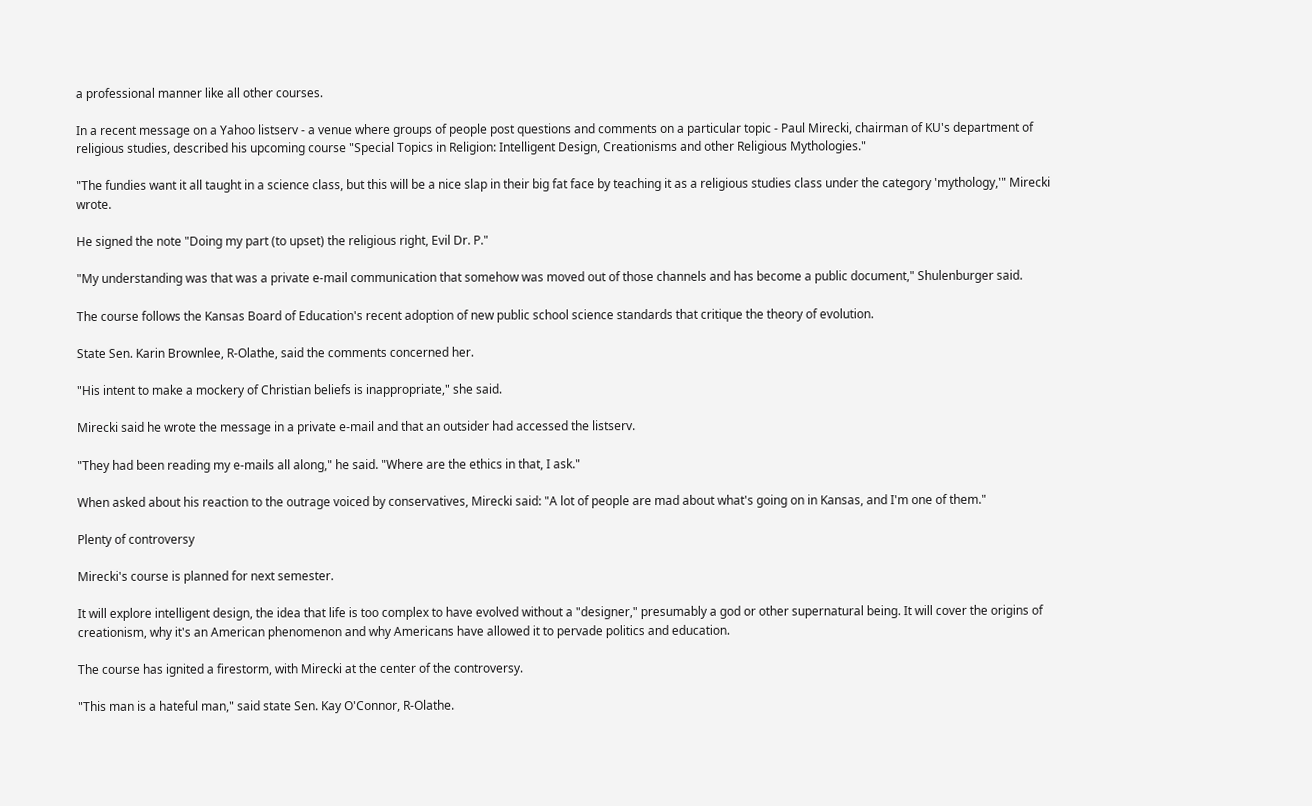a professional manner like all other courses.

In a recent message on a Yahoo listserv - a venue where groups of people post questions and comments on a particular topic - Paul Mirecki, chairman of KU's department of religious studies, described his upcoming course "Special Topics in Religion: Intelligent Design, Creationisms and other Religious Mythologies."

"The fundies want it all taught in a science class, but this will be a nice slap in their big fat face by teaching it as a religious studies class under the category 'mythology,'" Mirecki wrote.

He signed the note "Doing my part (to upset) the religious right, Evil Dr. P."

"My understanding was that was a private e-mail communication that somehow was moved out of those channels and has become a public document," Shulenburger said.

The course follows the Kansas Board of Education's recent adoption of new public school science standards that critique the theory of evolution.

State Sen. Karin Brownlee, R-Olathe, said the comments concerned her.

"His intent to make a mockery of Christian beliefs is inappropriate," she said.

Mirecki said he wrote the message in a private e-mail and that an outsider had accessed the listserv.

"They had been reading my e-mails all along," he said. "Where are the ethics in that, I ask."

When asked about his reaction to the outrage voiced by conservatives, Mirecki said: "A lot of people are mad about what's going on in Kansas, and I'm one of them."

Plenty of controversy

Mirecki's course is planned for next semester.

It will explore intelligent design, the idea that life is too complex to have evolved without a "designer," presumably a god or other supernatural being. It will cover the origins of creationism, why it's an American phenomenon and why Americans have allowed it to pervade politics and education.

The course has ignited a firestorm, with Mirecki at the center of the controversy.

"This man is a hateful man," said state Sen. Kay O'Connor, R-Olathe.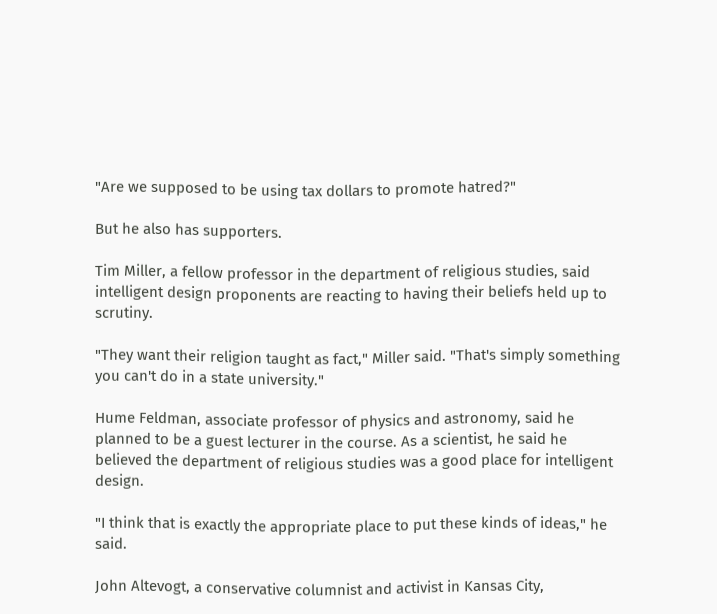"Are we supposed to be using tax dollars to promote hatred?"

But he also has supporters.

Tim Miller, a fellow professor in the department of religious studies, said intelligent design proponents are reacting to having their beliefs held up to scrutiny.

"They want their religion taught as fact," Miller said. "That's simply something you can't do in a state university."

Hume Feldman, associate professor of physics and astronomy, said he planned to be a guest lecturer in the course. As a scientist, he said he believed the department of religious studies was a good place for intelligent design.

"I think that is exactly the appropriate place to put these kinds of ideas," he said.

John Altevogt, a conservative columnist and activist in Kansas City,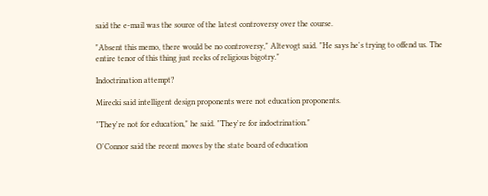said the e-mail was the source of the latest controversy over the course.

"Absent this memo, there would be no controversy," Altevogt said. "He says he's trying to offend us. The entire tenor of this thing just reeks of religious bigotry."

Indoctrination attempt?

Mirecki said intelligent design proponents were not education proponents.

"They're not for education," he said. "They're for indoctrination."

O'Connor said the recent moves by the state board of education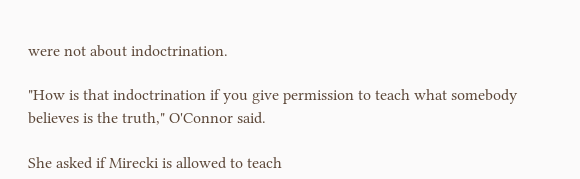were not about indoctrination.

"How is that indoctrination if you give permission to teach what somebody believes is the truth," O'Connor said.

She asked if Mirecki is allowed to teach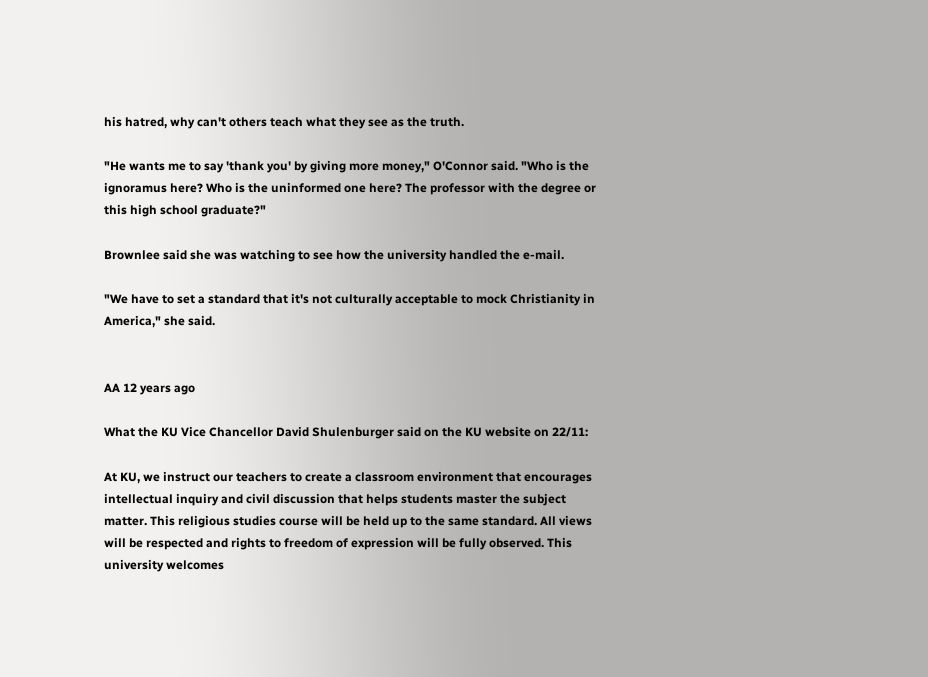his hatred, why can't others teach what they see as the truth.

"He wants me to say 'thank you' by giving more money," O'Connor said. "Who is the ignoramus here? Who is the uninformed one here? The professor with the degree or this high school graduate?"

Brownlee said she was watching to see how the university handled the e-mail.

"We have to set a standard that it's not culturally acceptable to mock Christianity in America," she said.


AA 12 years ago

What the KU Vice Chancellor David Shulenburger said on the KU website on 22/11:

At KU, we instruct our teachers to create a classroom environment that encourages intellectual inquiry and civil discussion that helps students master the subject matter. This religious studies course will be held up to the same standard. All views will be respected and rights to freedom of expression will be fully observed. This university welcomes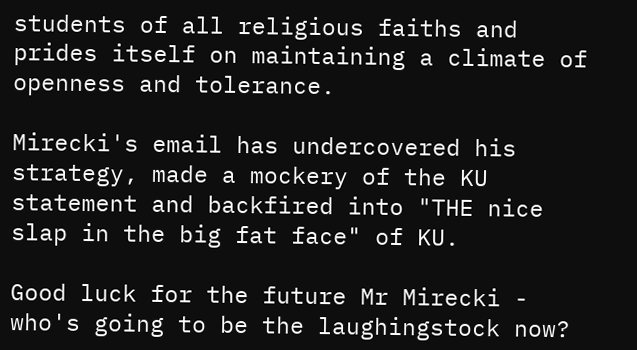students of all religious faiths and prides itself on maintaining a climate of openness and tolerance.

Mirecki's email has undercovered his strategy, made a mockery of the KU statement and backfired into "THE nice slap in the big fat face" of KU.

Good luck for the future Mr Mirecki - who's going to be the laughingstock now?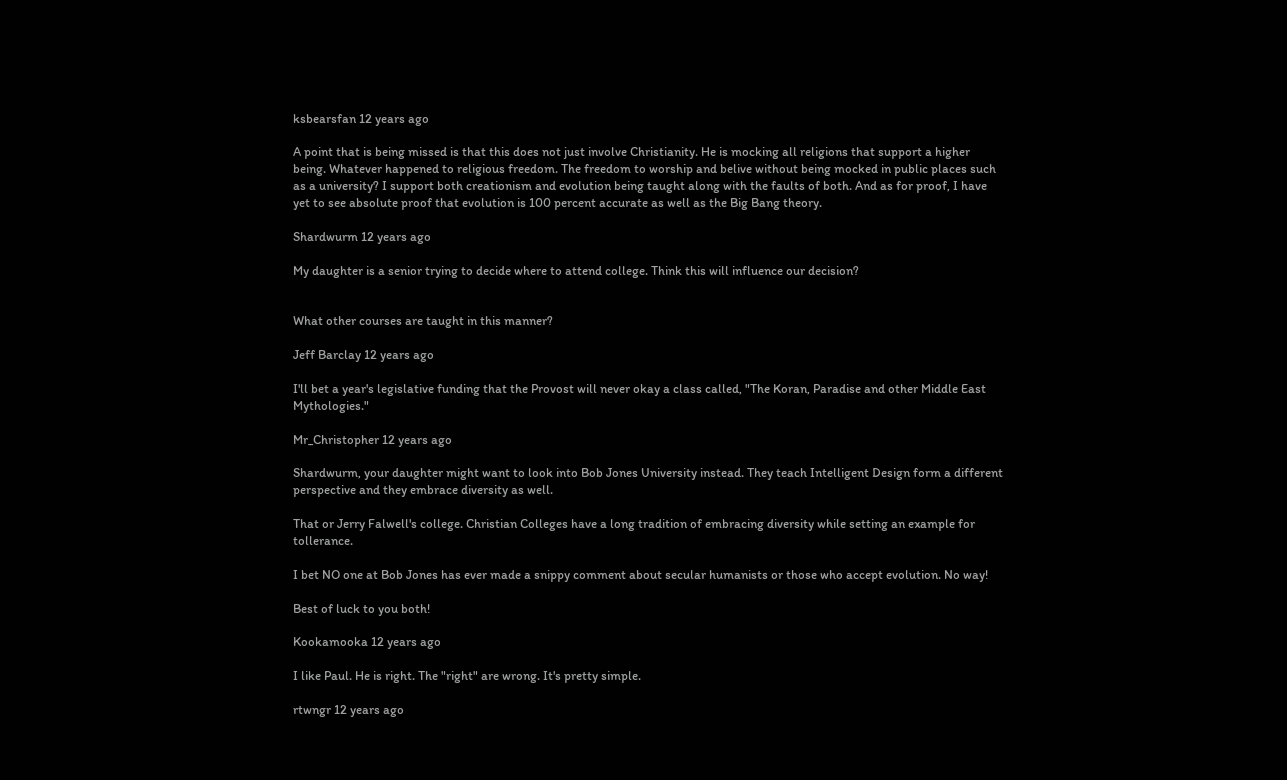ksbearsfan 12 years ago

A point that is being missed is that this does not just involve Christianity. He is mocking all religions that support a higher being. Whatever happened to religious freedom. The freedom to worship and belive without being mocked in public places such as a university? I support both creationism and evolution being taught along with the faults of both. And as for proof, I have yet to see absolute proof that evolution is 100 percent accurate as well as the Big Bang theory.

Shardwurm 12 years ago

My daughter is a senior trying to decide where to attend college. Think this will influence our decision?


What other courses are taught in this manner?

Jeff Barclay 12 years ago

I'll bet a year's legislative funding that the Provost will never okay a class called, "The Koran, Paradise and other Middle East Mythologies."

Mr_Christopher 12 years ago

Shardwurm, your daughter might want to look into Bob Jones University instead. They teach Intelligent Design form a different perspective and they embrace diversity as well.

That or Jerry Falwell's college. Christian Colleges have a long tradition of embracing diversity while setting an example for tollerance.

I bet NO one at Bob Jones has ever made a snippy comment about secular humanists or those who accept evolution. No way!

Best of luck to you both!

Kookamooka 12 years ago

I like Paul. He is right. The "right" are wrong. It's pretty simple.

rtwngr 12 years ago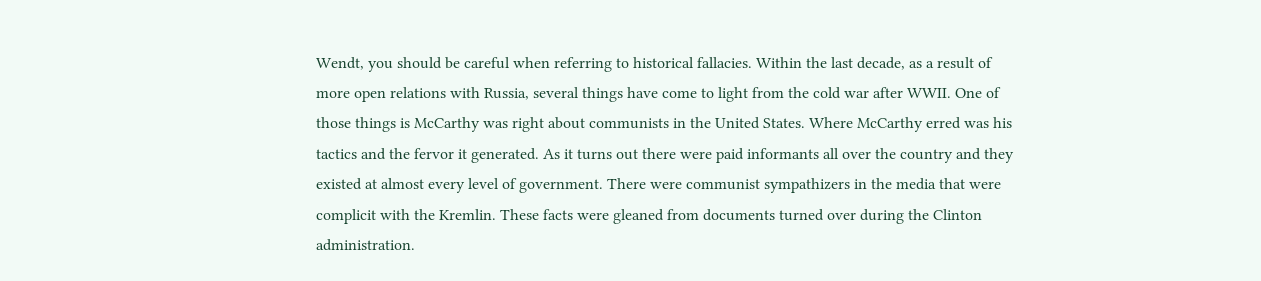Wendt, you should be careful when referring to historical fallacies. Within the last decade, as a result of more open relations with Russia, several things have come to light from the cold war after WWII. One of those things is McCarthy was right about communists in the United States. Where McCarthy erred was his tactics and the fervor it generated. As it turns out there were paid informants all over the country and they existed at almost every level of government. There were communist sympathizers in the media that were complicit with the Kremlin. These facts were gleaned from documents turned over during the Clinton administration.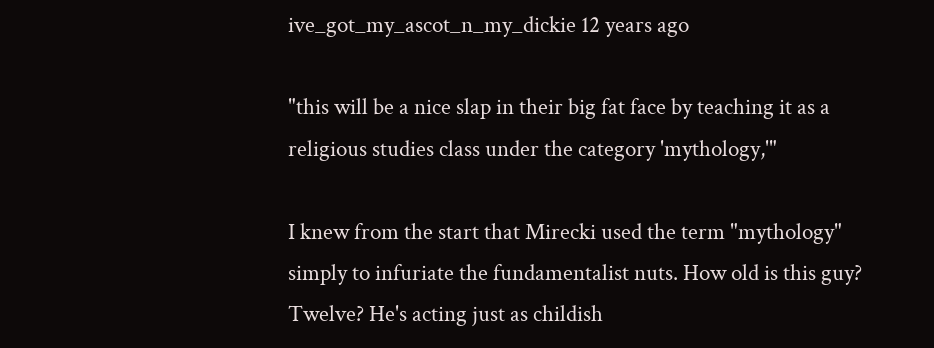ive_got_my_ascot_n_my_dickie 12 years ago

"this will be a nice slap in their big fat face by teaching it as a religious studies class under the category 'mythology,'"

I knew from the start that Mirecki used the term "mythology" simply to infuriate the fundamentalist nuts. How old is this guy? Twelve? He's acting just as childish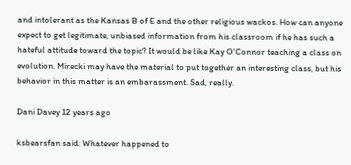and intolerant as the Kansas B of E and the other religious wackos. How can anyone expect to get legitimate, unbiased information from his classroom if he has such a hateful attitude toward the topic? It would be like Kay O'Connor teaching a class on evolution. Mirecki may have the material to put together an interesting class, but his behavior in this matter is an embarassment. Sad, really.

Dani Davey 12 years ago

ksbearsfan said: Whatever happened to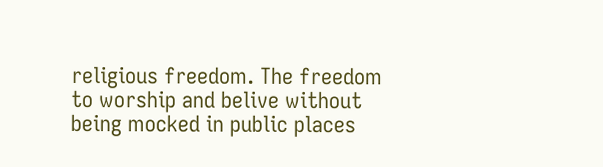religious freedom. The freedom to worship and belive without being mocked in public places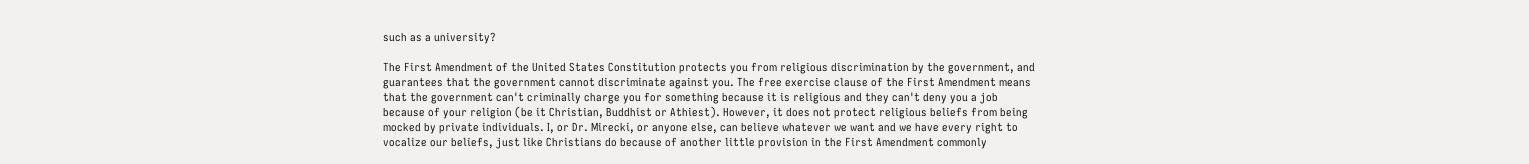such as a university?

The First Amendment of the United States Constitution protects you from religious discrimination by the government, and guarantees that the government cannot discriminate against you. The free exercise clause of the First Amendment means that the government can't criminally charge you for something because it is religious and they can't deny you a job because of your religion (be it Christian, Buddhist or Athiest). However, it does not protect religious beliefs from being mocked by private individuals. I, or Dr. Mirecki, or anyone else, can believe whatever we want and we have every right to vocalize our beliefs, just like Christians do because of another little provision in the First Amendment commonly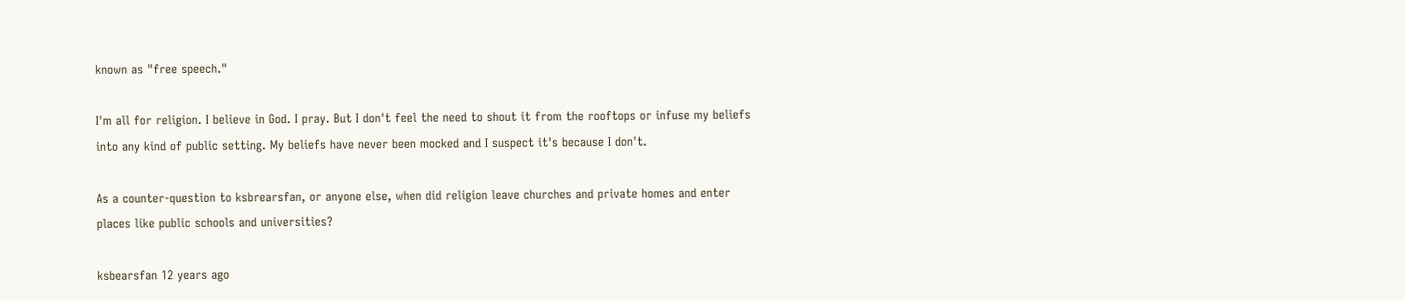known as "free speech."

I'm all for religion. I believe in God. I pray. But I don't feel the need to shout it from the rooftops or infuse my beliefs into any kind of public setting. My beliefs have never been mocked and I suspect it's because I don't.

As a counter-question to ksbrearsfan, or anyone else, when did religion leave churches and private homes and enter places like public schools and universities?

ksbearsfan 12 years ago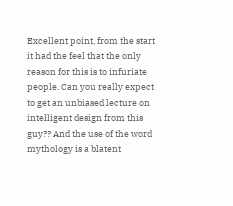Excellent point, from the start it had the feel that the only reason for this is to infuriate people. Can you really expect to get an unbiased lecture on intelligent design from this guy?? And the use of the word mythology is a blatent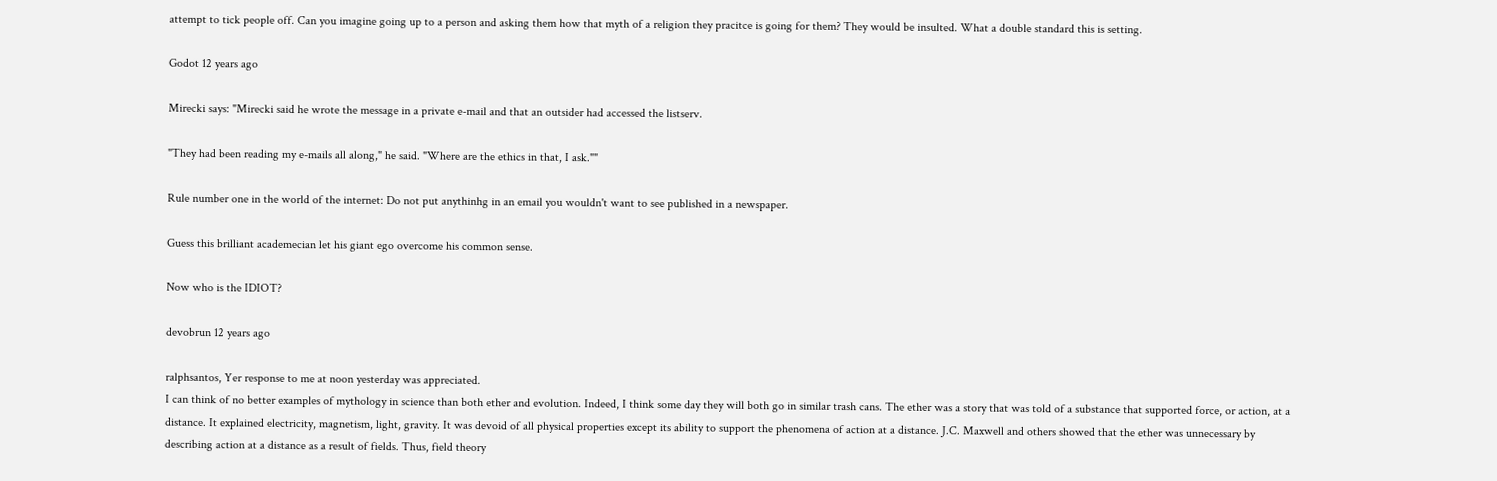attempt to tick people off. Can you imagine going up to a person and asking them how that myth of a religion they pracitce is going for them? They would be insulted. What a double standard this is setting.

Godot 12 years ago

Mirecki says: "Mirecki said he wrote the message in a private e-mail and that an outsider had accessed the listserv.

"They had been reading my e-mails all along," he said. "Where are the ethics in that, I ask.""

Rule number one in the world of the internet: Do not put anythinhg in an email you wouldn't want to see published in a newspaper.

Guess this brilliant academecian let his giant ego overcome his common sense.

Now who is the IDIOT?

devobrun 12 years ago

ralphsantos, Yer response to me at noon yesterday was appreciated.
I can think of no better examples of mythology in science than both ether and evolution. Indeed, I think some day they will both go in similar trash cans. The ether was a story that was told of a substance that supported force, or action, at a distance. It explained electricity, magnetism, light, gravity. It was devoid of all physical properties except its ability to support the phenomena of action at a distance. J.C. Maxwell and others showed that the ether was unnecessary by describing action at a distance as a result of fields. Thus, field theory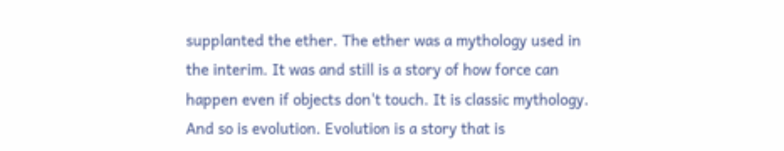supplanted the ether. The ether was a mythology used in the interim. It was and still is a story of how force can happen even if objects don't touch. It is classic mythology. And so is evolution. Evolution is a story that is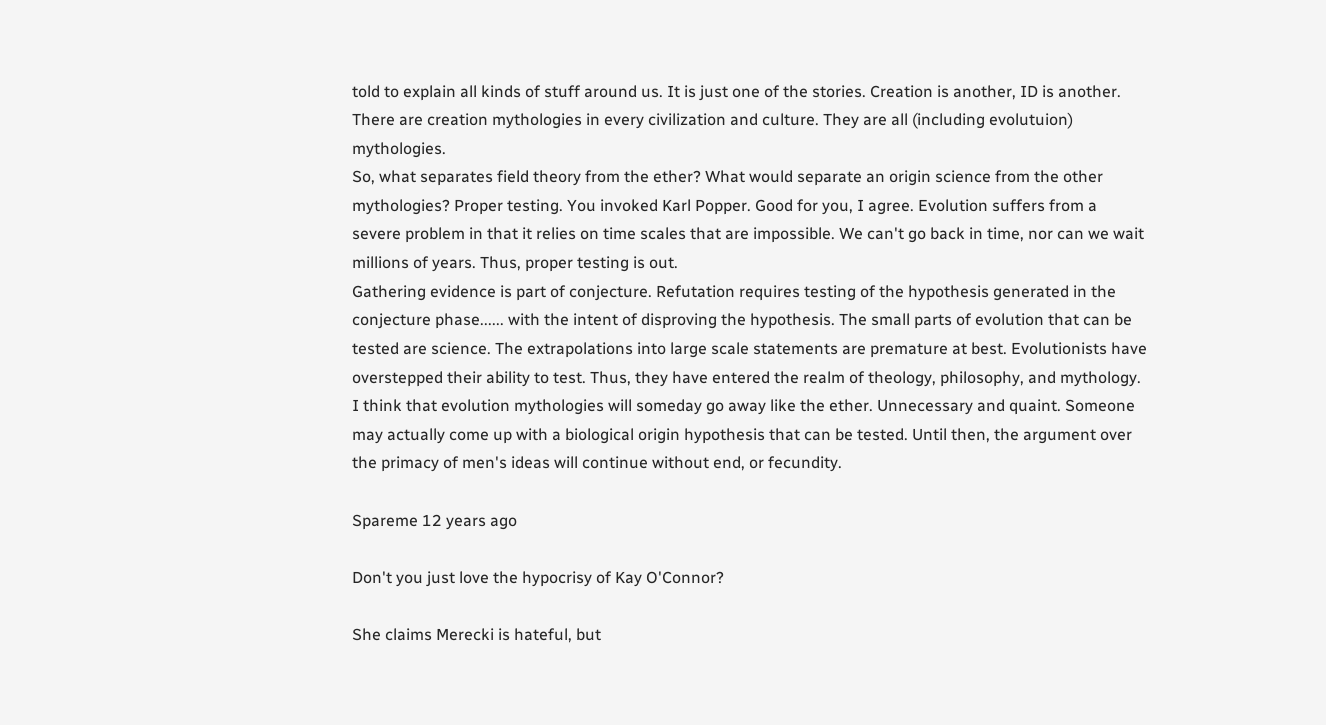told to explain all kinds of stuff around us. It is just one of the stories. Creation is another, ID is another. There are creation mythologies in every civilization and culture. They are all (including evolutuion) mythologies.
So, what separates field theory from the ether? What would separate an origin science from the other mythologies? Proper testing. You invoked Karl Popper. Good for you, I agree. Evolution suffers from a severe problem in that it relies on time scales that are impossible. We can't go back in time, nor can we wait millions of years. Thus, proper testing is out.
Gathering evidence is part of conjecture. Refutation requires testing of the hypothesis generated in the conjecture phase...... with the intent of disproving the hypothesis. The small parts of evolution that can be tested are science. The extrapolations into large scale statements are premature at best. Evolutionists have overstepped their ability to test. Thus, they have entered the realm of theology, philosophy, and mythology. I think that evolution mythologies will someday go away like the ether. Unnecessary and quaint. Someone may actually come up with a biological origin hypothesis that can be tested. Until then, the argument over the primacy of men's ideas will continue without end, or fecundity.

Spareme 12 years ago

Don't you just love the hypocrisy of Kay O'Connor?

She claims Merecki is hateful, but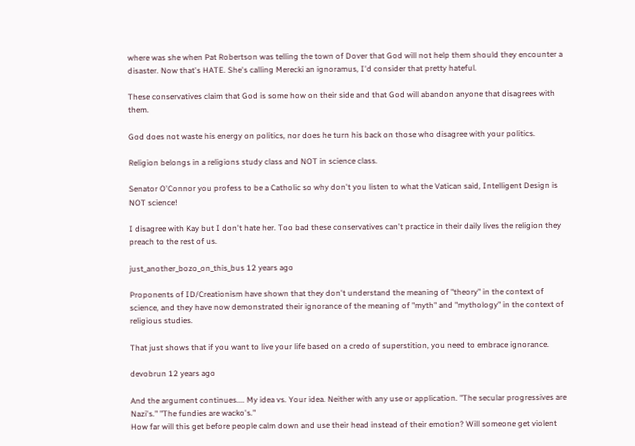where was she when Pat Robertson was telling the town of Dover that God will not help them should they encounter a disaster. Now that's HATE. She's calling Merecki an ignoramus, I'd consider that pretty hateful.

These conservatives claim that God is some how on their side and that God will abandon anyone that disagrees with them.

God does not waste his energy on politics, nor does he turn his back on those who disagree with your politics.

Religion belongs in a religions study class and NOT in science class.

Senator O'Connor you profess to be a Catholic so why don't you listen to what the Vatican said, Intelligent Design is NOT science!

I disagree with Kay but I don't hate her. Too bad these conservatives can't practice in their daily lives the religion they preach to the rest of us.

just_another_bozo_on_this_bus 12 years ago

Proponents of ID/Creationism have shown that they don't understand the meaning of "theory" in the context of science, and they have now demonstrated their ignorance of the meaning of "myth" and "mythology" in the context of religious studies.

That just shows that if you want to live your life based on a credo of superstition, you need to embrace ignorance.

devobrun 12 years ago

And the argument continues.... My idea vs. Your idea. Neither with any use or application. "The secular progressives are Nazi's." "The fundies are wacko's."
How far will this get before people calm down and use their head instead of their emotion? Will someone get violent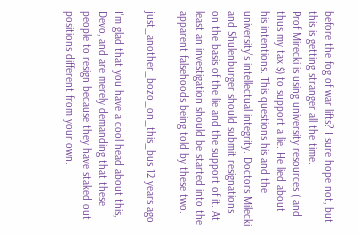before the fog of war lifts? I sure hope not, but this is getting stranger all the time.
Prof Mirecki is using university resources ( and thus my tax $) to support a lie. He lied about his intentions. This questions his and the university's intellectual integrity. Doctors Milecki and Shulenburger should submit resignations on the basis of the lie and the support of it. At least an investigation should be started into the apparent falsehoods being told by these two.

just_another_bozo_on_this_bus 12 years ago

I'm glad that you have a cool head about this, Devo, and are merely demanding that these people to resign because they have staked out positions different from your own.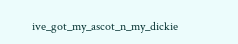ive_got_my_ascot_n_my_dickie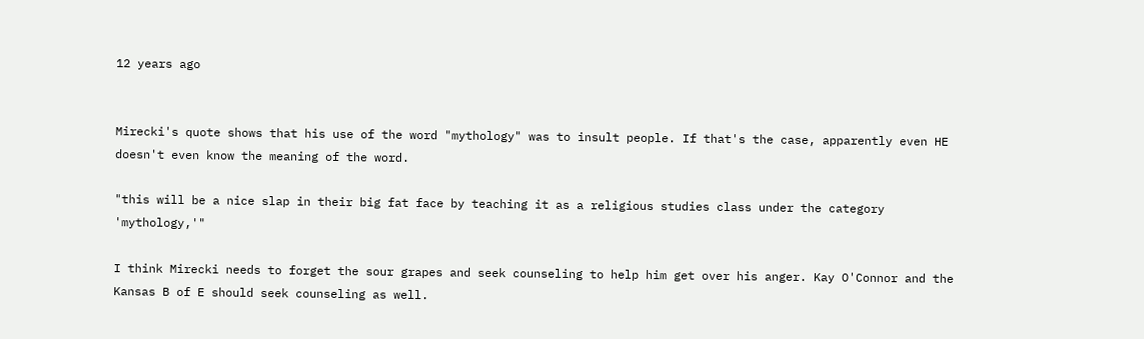12 years ago


Mirecki's quote shows that his use of the word "mythology" was to insult people. If that's the case, apparently even HE doesn't even know the meaning of the word.

"this will be a nice slap in their big fat face by teaching it as a religious studies class under the category 'mythology,'"

I think Mirecki needs to forget the sour grapes and seek counseling to help him get over his anger. Kay O'Connor and the Kansas B of E should seek counseling as well.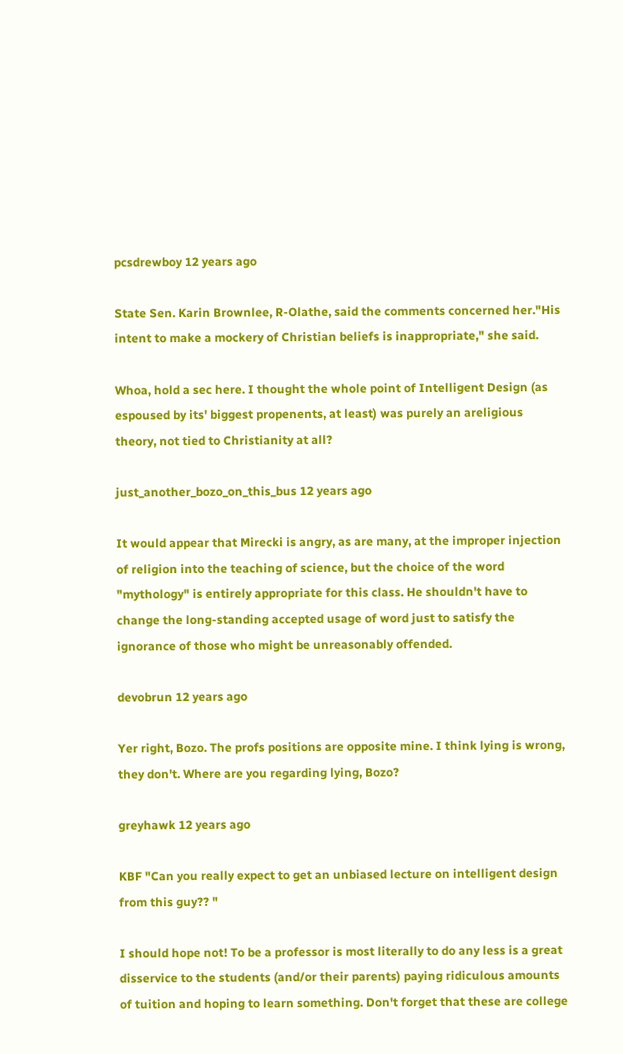pcsdrewboy 12 years ago

State Sen. Karin Brownlee, R-Olathe, said the comments concerned her."His intent to make a mockery of Christian beliefs is inappropriate," she said.

Whoa, hold a sec here. I thought the whole point of Intelligent Design (as espoused by its' biggest propenents, at least) was purely an areligious theory, not tied to Christianity at all?

just_another_bozo_on_this_bus 12 years ago

It would appear that Mirecki is angry, as are many, at the improper injection of religion into the teaching of science, but the choice of the word "mythology" is entirely appropriate for this class. He shouldn't have to change the long-standing accepted usage of word just to satisfy the ignorance of those who might be unreasonably offended.

devobrun 12 years ago

Yer right, Bozo. The profs positions are opposite mine. I think lying is wrong, they don't. Where are you regarding lying, Bozo?

greyhawk 12 years ago

KBF "Can you really expect to get an unbiased lecture on intelligent design from this guy?? "

I should hope not! To be a professor is most literally to do any less is a great disservice to the students (and/or their parents) paying ridiculous amounts of tuition and hoping to learn something. Don't forget that these are college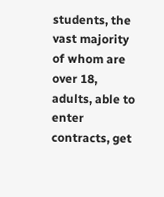students, the vast majority of whom are over 18, adults, able to enter contracts, get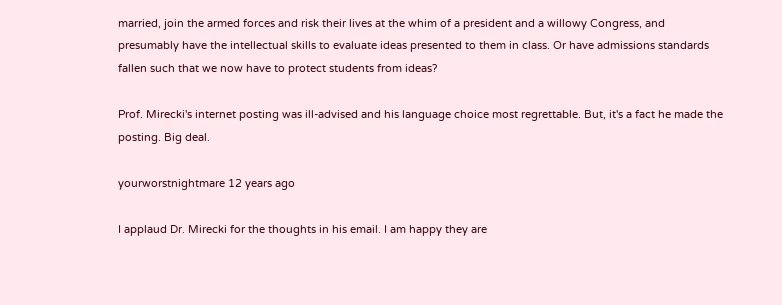married, join the armed forces and risk their lives at the whim of a president and a willowy Congress, and presumably have the intellectual skills to evaluate ideas presented to them in class. Or have admissions standards fallen such that we now have to protect students from ideas?

Prof. Mirecki's internet posting was ill-advised and his language choice most regrettable. But, it's a fact he made the posting. Big deal.

yourworstnightmare 12 years ago

I applaud Dr. Mirecki for the thoughts in his email. I am happy they are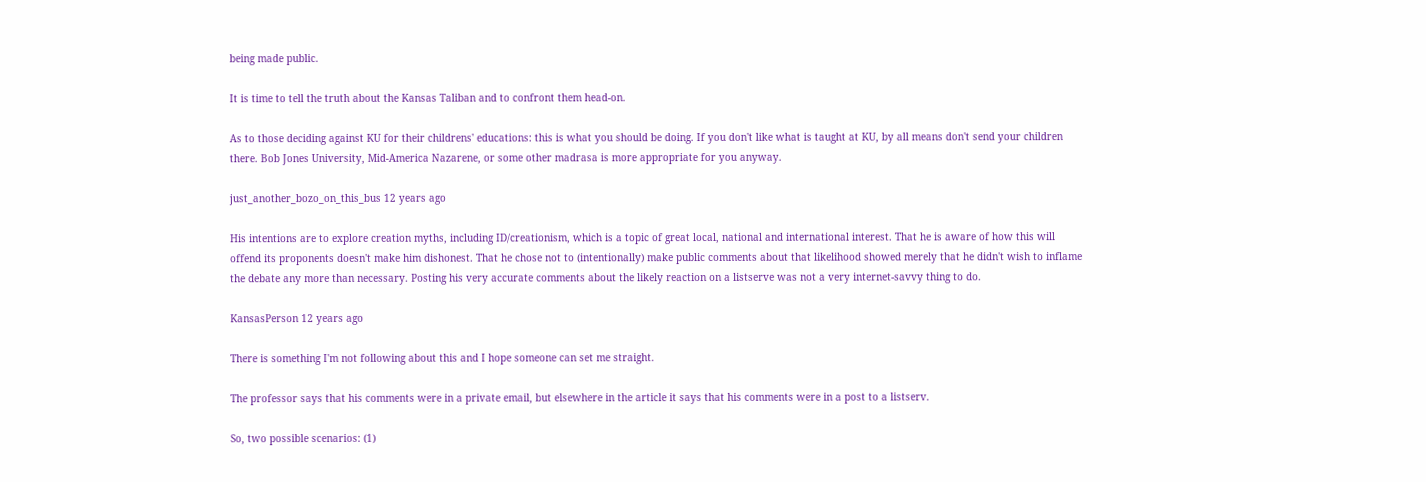being made public.

It is time to tell the truth about the Kansas Taliban and to confront them head-on.

As to those deciding against KU for their childrens' educations: this is what you should be doing. If you don't like what is taught at KU, by all means don't send your children there. Bob Jones University, Mid-America Nazarene, or some other madrasa is more appropriate for you anyway.

just_another_bozo_on_this_bus 12 years ago

His intentions are to explore creation myths, including ID/creationism, which is a topic of great local, national and international interest. That he is aware of how this will offend its proponents doesn't make him dishonest. That he chose not to (intentionally) make public comments about that likelihood showed merely that he didn't wish to inflame the debate any more than necessary. Posting his very accurate comments about the likely reaction on a listserve was not a very internet-savvy thing to do.

KansasPerson 12 years ago

There is something I'm not following about this and I hope someone can set me straight.

The professor says that his comments were in a private email, but elsewhere in the article it says that his comments were in a post to a listserv.

So, two possible scenarios: (1)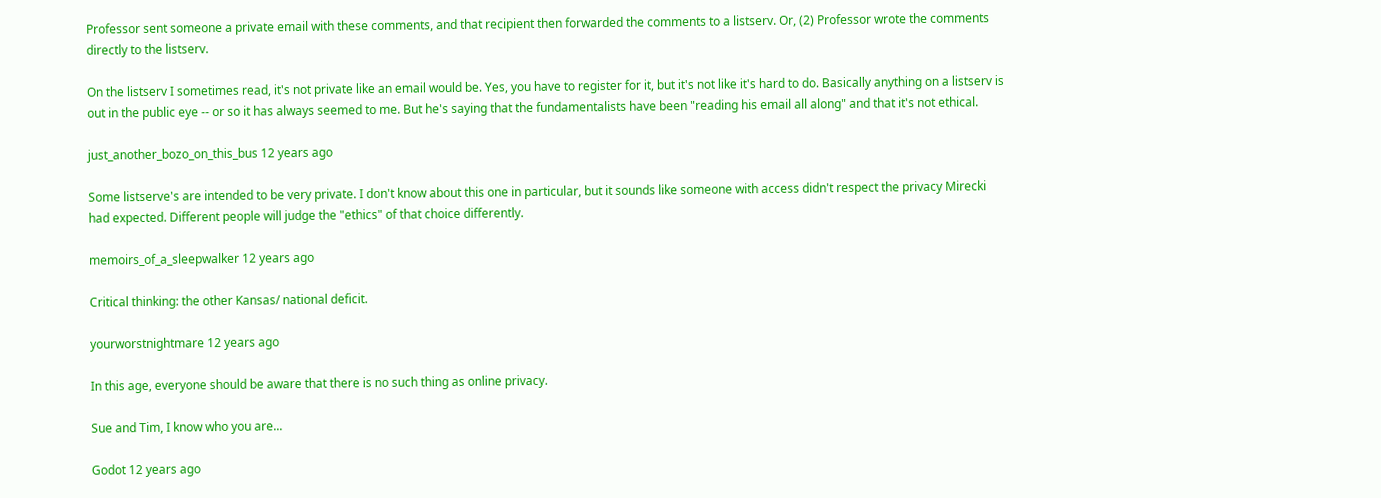Professor sent someone a private email with these comments, and that recipient then forwarded the comments to a listserv. Or, (2) Professor wrote the comments directly to the listserv.

On the listserv I sometimes read, it's not private like an email would be. Yes, you have to register for it, but it's not like it's hard to do. Basically anything on a listserv is out in the public eye -- or so it has always seemed to me. But he's saying that the fundamentalists have been "reading his email all along" and that it's not ethical.

just_another_bozo_on_this_bus 12 years ago

Some listserve's are intended to be very private. I don't know about this one in particular, but it sounds like someone with access didn't respect the privacy Mirecki had expected. Different people will judge the "ethics" of that choice differently.

memoirs_of_a_sleepwalker 12 years ago

Critical thinking: the other Kansas/ national deficit.

yourworstnightmare 12 years ago

In this age, everyone should be aware that there is no such thing as online privacy.

Sue and Tim, I know who you are...

Godot 12 years ago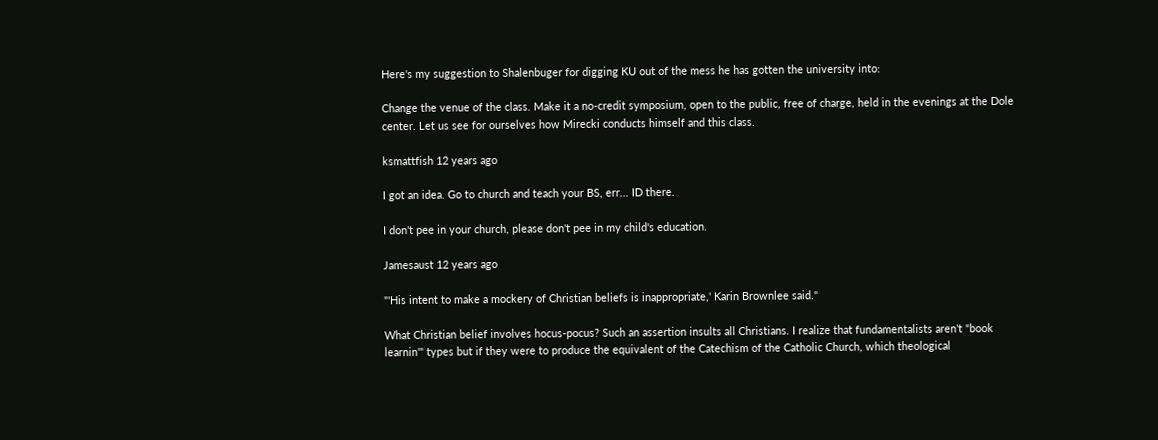Here's my suggestion to Shalenbuger for digging KU out of the mess he has gotten the university into:

Change the venue of the class. Make it a no-credit symposium, open to the public, free of charge, held in the evenings at the Dole center. Let us see for ourselves how Mirecki conducts himself and this class.

ksmattfish 12 years ago

I got an idea. Go to church and teach your BS, err... ID there.

I don't pee in your church, please don't pee in my child's education.

Jamesaust 12 years ago

"'His intent to make a mockery of Christian beliefs is inappropriate,' Karin Brownlee said."

What Christian belief involves hocus-pocus? Such an assertion insults all Christians. I realize that fundamentalists aren't "book learnin'" types but if they were to produce the equivalent of the Catechism of the Catholic Church, which theological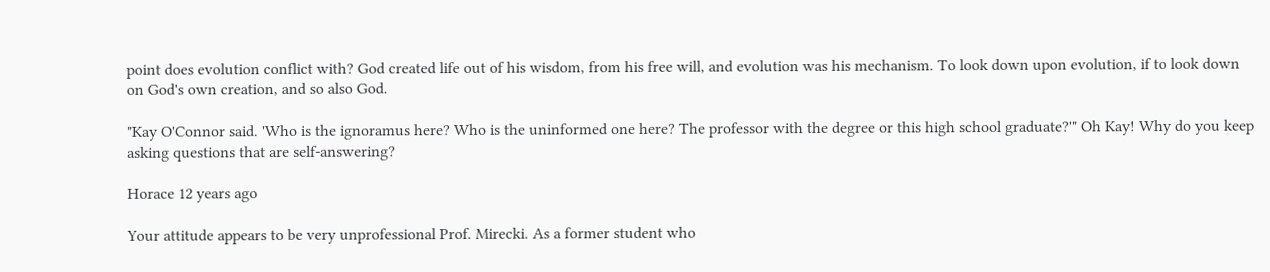point does evolution conflict with? God created life out of his wisdom, from his free will, and evolution was his mechanism. To look down upon evolution, if to look down on God's own creation, and so also God.

"Kay O'Connor said. 'Who is the ignoramus here? Who is the uninformed one here? The professor with the degree or this high school graduate?'" Oh Kay! Why do you keep asking questions that are self-answering?

Horace 12 years ago

Your attitude appears to be very unprofessional Prof. Mirecki. As a former student who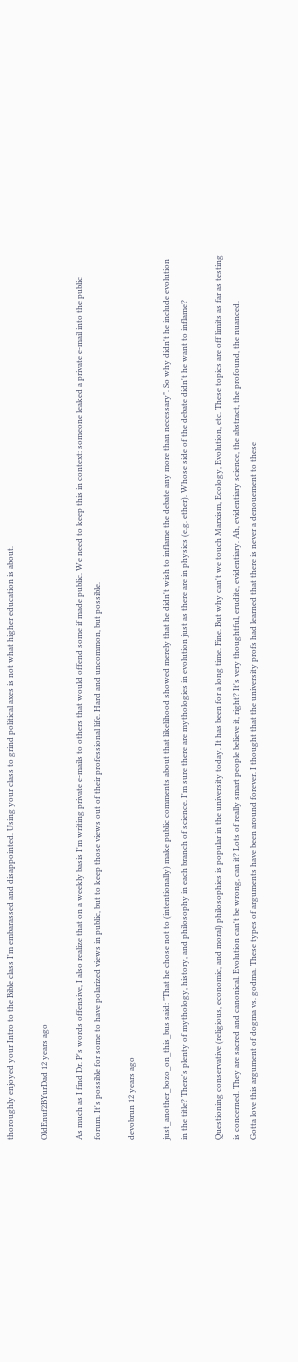thoroughly enjoyed your Intro to the Bible class I'm embarassed and disappointed. Using your class to grind political axes is not what higher education is about.

OldEnuf2BYurDad 12 years ago

As much as I find Dr. P's words offensive, I also realize that on a weekly basis I'm writing private e-mails to others that would offend some if made public. We need to keep this in context: someone leaked a private e-mail into the public forum. It's possible for some to have polarized views in public, but to keep those views out of their professional life. Hard and uncommon, but possible.

devobrun 12 years ago

just_another_bozo_on_this_bus said: "That he chose not to (intentionally) make public comments about that likelihood showed merely that he didn't wish to inflame the debate any more than necessary". So why didn't he include evolution in the title? There's plenty of mythology, history, and philosophy in each branch of science. I'm sure there are mythologies in evolution just as there are in physics (e.g. ether). Whose side of the debate didn't he want to inflame?

Questioning conservative (religious, economic, and moral) philosophies is popular in the university today. It has been for a long time. Fine. But why can't we touch Marxism, Ecology, Evolution, etc. These topics are off limits as far as testing is concerned. They are sacred and canonical. Evolution can't be wrong, can it? Lots of really smart people believe it, right? It's very thoughtful, erudite, evidentiary. Ah, evidentiary science, the abstract, the profound, the nuanced.
Gotta love this argument of dogma vs. godma. These types of arguments have been around forever. I thought that the university profs had learned that there is never a denouement to these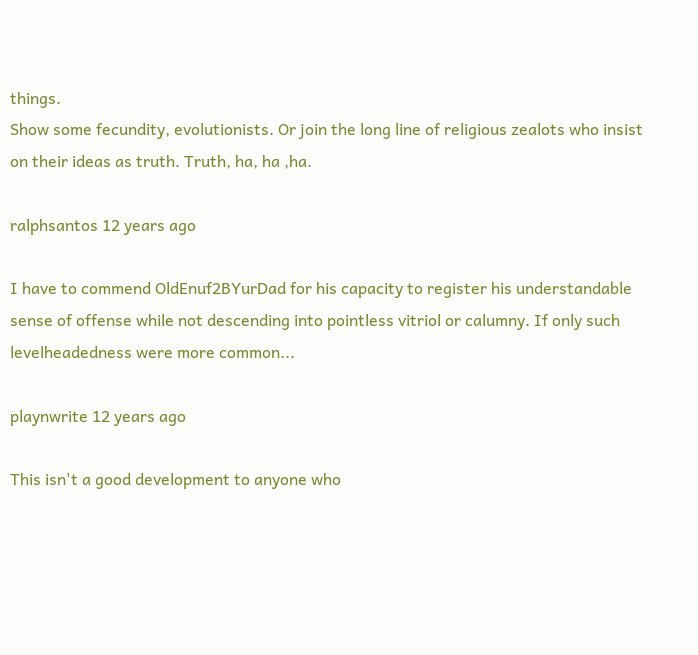things.
Show some fecundity, evolutionists. Or join the long line of religious zealots who insist on their ideas as truth. Truth, ha, ha ,ha.

ralphsantos 12 years ago

I have to commend OldEnuf2BYurDad for his capacity to register his understandable sense of offense while not descending into pointless vitriol or calumny. If only such levelheadedness were more common...

playnwrite 12 years ago

This isn't a good development to anyone who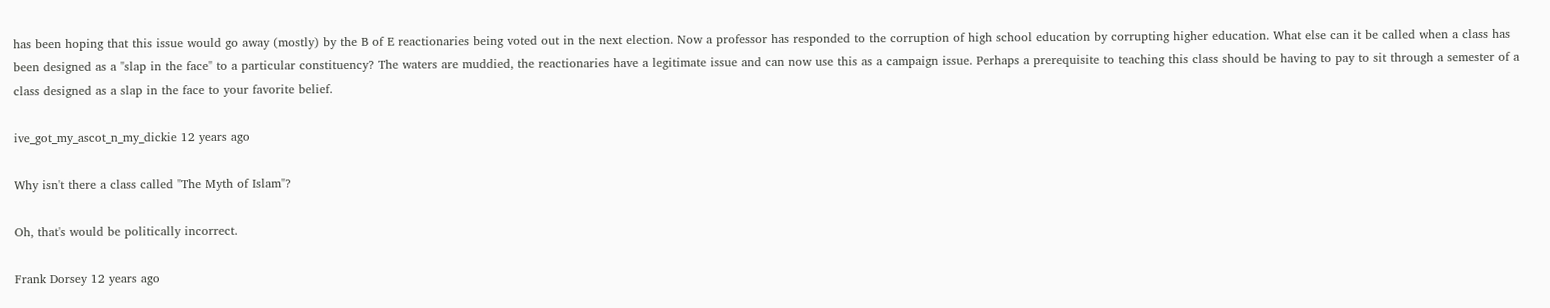has been hoping that this issue would go away (mostly) by the B of E reactionaries being voted out in the next election. Now a professor has responded to the corruption of high school education by corrupting higher education. What else can it be called when a class has been designed as a "slap in the face" to a particular constituency? The waters are muddied, the reactionaries have a legitimate issue and can now use this as a campaign issue. Perhaps a prerequisite to teaching this class should be having to pay to sit through a semester of a class designed as a slap in the face to your favorite belief.

ive_got_my_ascot_n_my_dickie 12 years ago

Why isn't there a class called "The Myth of Islam"?

Oh, that's would be politically incorrect.

Frank Dorsey 12 years ago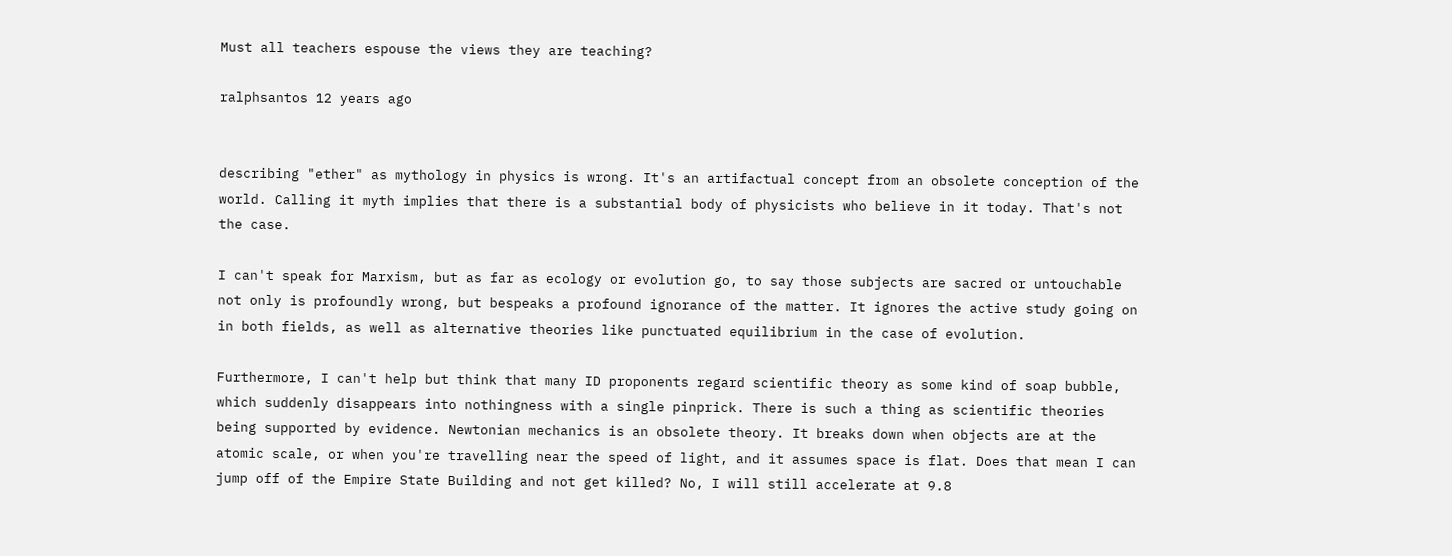Must all teachers espouse the views they are teaching?

ralphsantos 12 years ago


describing "ether" as mythology in physics is wrong. It's an artifactual concept from an obsolete conception of the world. Calling it myth implies that there is a substantial body of physicists who believe in it today. That's not the case.

I can't speak for Marxism, but as far as ecology or evolution go, to say those subjects are sacred or untouchable not only is profoundly wrong, but bespeaks a profound ignorance of the matter. It ignores the active study going on in both fields, as well as alternative theories like punctuated equilibrium in the case of evolution.

Furthermore, I can't help but think that many ID proponents regard scientific theory as some kind of soap bubble, which suddenly disappears into nothingness with a single pinprick. There is such a thing as scientific theories being supported by evidence. Newtonian mechanics is an obsolete theory. It breaks down when objects are at the atomic scale, or when you're travelling near the speed of light, and it assumes space is flat. Does that mean I can jump off of the Empire State Building and not get killed? No, I will still accelerate at 9.8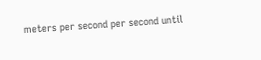meters per second per second until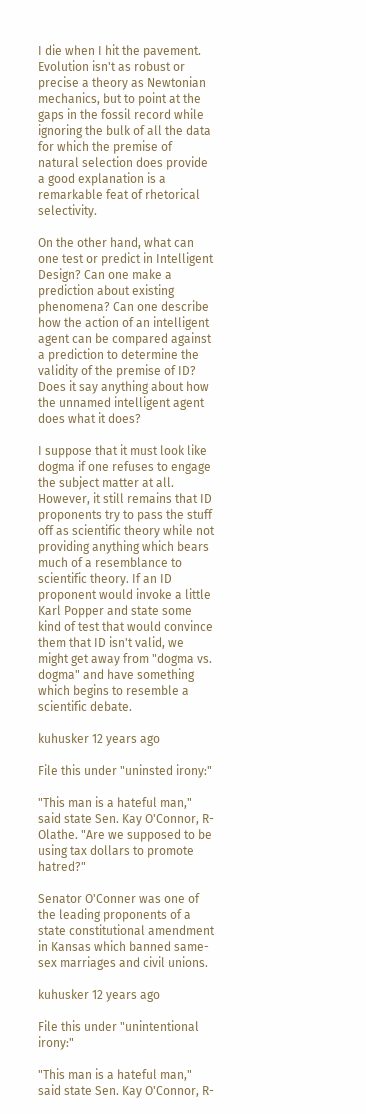I die when I hit the pavement. Evolution isn't as robust or precise a theory as Newtonian mechanics, but to point at the gaps in the fossil record while ignoring the bulk of all the data for which the premise of natural selection does provide a good explanation is a remarkable feat of rhetorical selectivity.

On the other hand, what can one test or predict in Intelligent Design? Can one make a prediction about existing phenomena? Can one describe how the action of an intelligent agent can be compared against a prediction to determine the validity of the premise of ID? Does it say anything about how the unnamed intelligent agent does what it does?

I suppose that it must look like dogma if one refuses to engage the subject matter at all. However, it still remains that ID proponents try to pass the stuff off as scientific theory while not providing anything which bears much of a resemblance to scientific theory. If an ID proponent would invoke a little Karl Popper and state some kind of test that would convince them that ID isn't valid, we might get away from "dogma vs. dogma" and have something which begins to resemble a scientific debate.

kuhusker 12 years ago

File this under "uninsted irony:"

"This man is a hateful man," said state Sen. Kay O'Connor, R-Olathe. "Are we supposed to be using tax dollars to promote hatred?"

Senator O'Conner was one of the leading proponents of a state constitutional amendment in Kansas which banned same-sex marriages and civil unions.

kuhusker 12 years ago

File this under "unintentional irony:"

"This man is a hateful man," said state Sen. Kay O'Connor, R-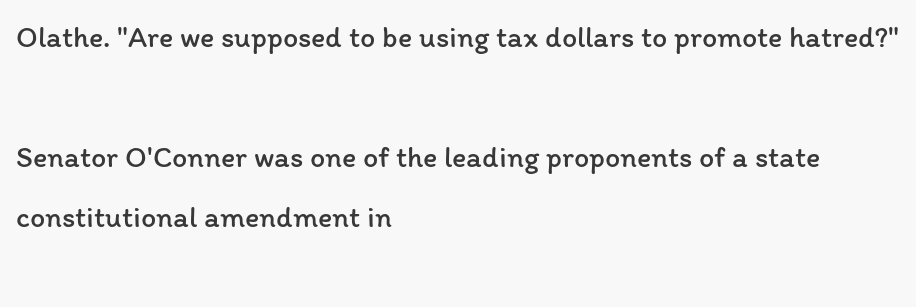Olathe. "Are we supposed to be using tax dollars to promote hatred?"

Senator O'Conner was one of the leading proponents of a state constitutional amendment in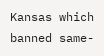Kansas which banned same-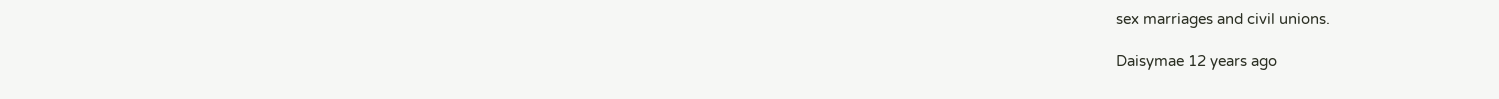sex marriages and civil unions.

Daisymae 12 years ago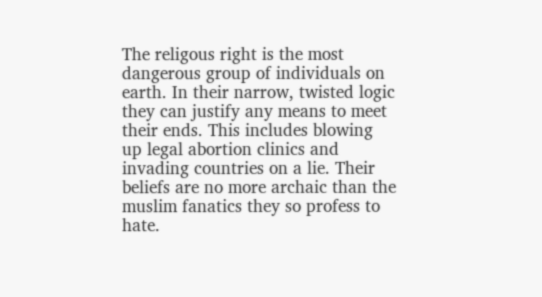The religous right is the most dangerous group of individuals on earth. In their narrow, twisted logic they can justify any means to meet their ends. This includes blowing up legal abortion clinics and invading countries on a lie. Their beliefs are no more archaic than the muslim fanatics they so profess to hate.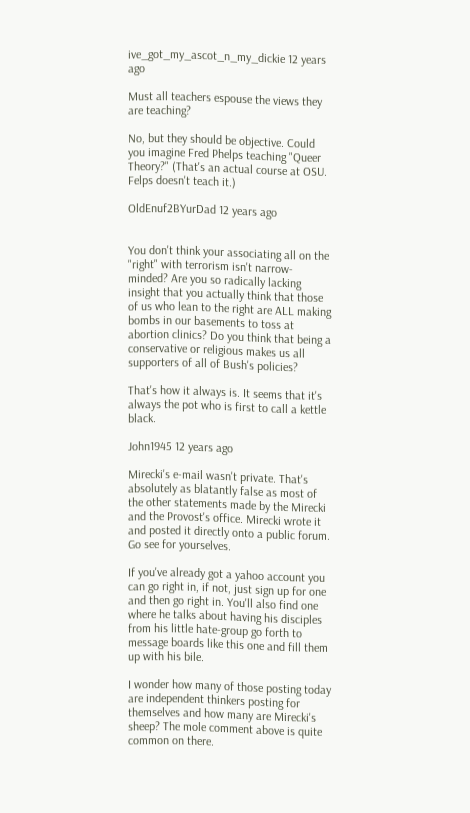ive_got_my_ascot_n_my_dickie 12 years ago

Must all teachers espouse the views they are teaching?

No, but they should be objective. Could you imagine Fred Phelps teaching "Queer Theory?" (That's an actual course at OSU. Felps doesn't teach it.)

OldEnuf2BYurDad 12 years ago


You don't think your associating all on the "right" with terrorism isn't narrow-minded? Are you so radically lacking insight that you actually think that those of us who lean to the right are ALL making bombs in our basements to toss at abortion clinics? Do you think that being a conservative or religious makes us all supporters of all of Bush's policies?

That's how it always is. It seems that it's always the pot who is first to call a kettle black.

John1945 12 years ago

Mirecki's e-mail wasn't private. That's absolutely as blatantly false as most of the other statements made by the Mirecki and the Provost's office. Mirecki wrote it and posted it directly onto a public forum. Go see for yourselves.

If you've already got a yahoo account you can go right in, if not, just sign up for one and then go right in. You'll also find one where he talks about having his disciples from his little hate-group go forth to message boards like this one and fill them up with his bile.

I wonder how many of those posting today are independent thinkers posting for themselves and how many are Mirecki's sheep? The mole comment above is quite common on there.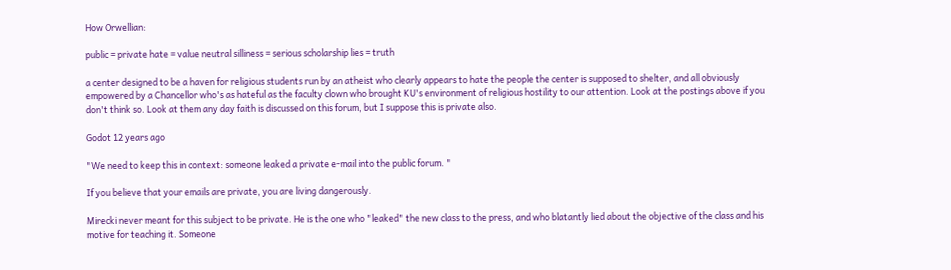How Orwellian:

public = private hate = value neutral silliness = serious scholarship lies = truth

a center designed to be a haven for religious students run by an atheist who clearly appears to hate the people the center is supposed to shelter, and all obviously empowered by a Chancellor who's as hateful as the faculty clown who brought KU's environment of religious hostility to our attention. Look at the postings above if you don't think so. Look at them any day faith is discussed on this forum, but I suppose this is private also.

Godot 12 years ago

"We need to keep this in context: someone leaked a private e-mail into the public forum. "

If you believe that your emails are private, you are living dangerously.

Mirecki never meant for this subject to be private. He is the one who "leaked" the new class to the press, and who blatantly lied about the objective of the class and his motive for teaching it. Someone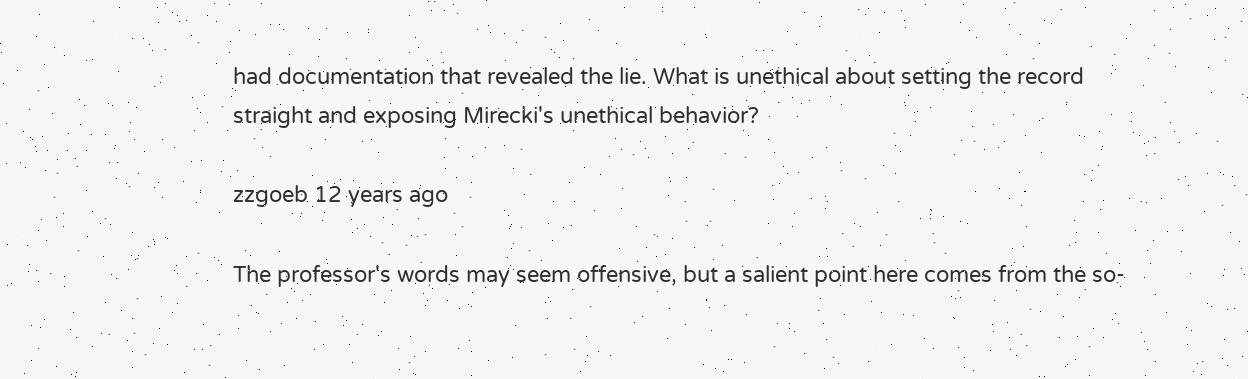had documentation that revealed the lie. What is unethical about setting the record straight and exposing Mirecki's unethical behavior?

zzgoeb 12 years ago

The professor's words may seem offensive, but a salient point here comes from the so-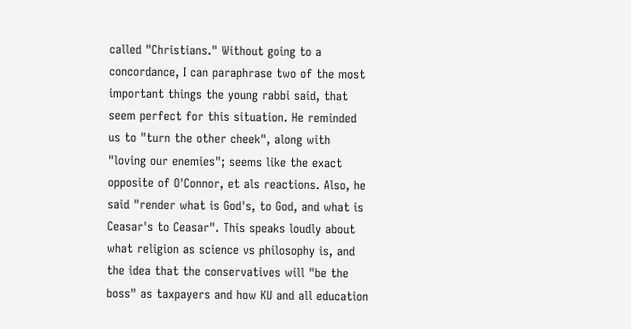called "Christians." Without going to a concordance, I can paraphrase two of the most important things the young rabbi said, that seem perfect for this situation. He reminded us to "turn the other cheek", along with "loving our enemies"; seems like the exact opposite of O'Connor, et als reactions. Also, he said "render what is God's, to God, and what is Ceasar's to Ceasar". This speaks loudly about what religion as science vs philosophy is, and the idea that the conservatives will "be the boss" as taxpayers and how KU and all education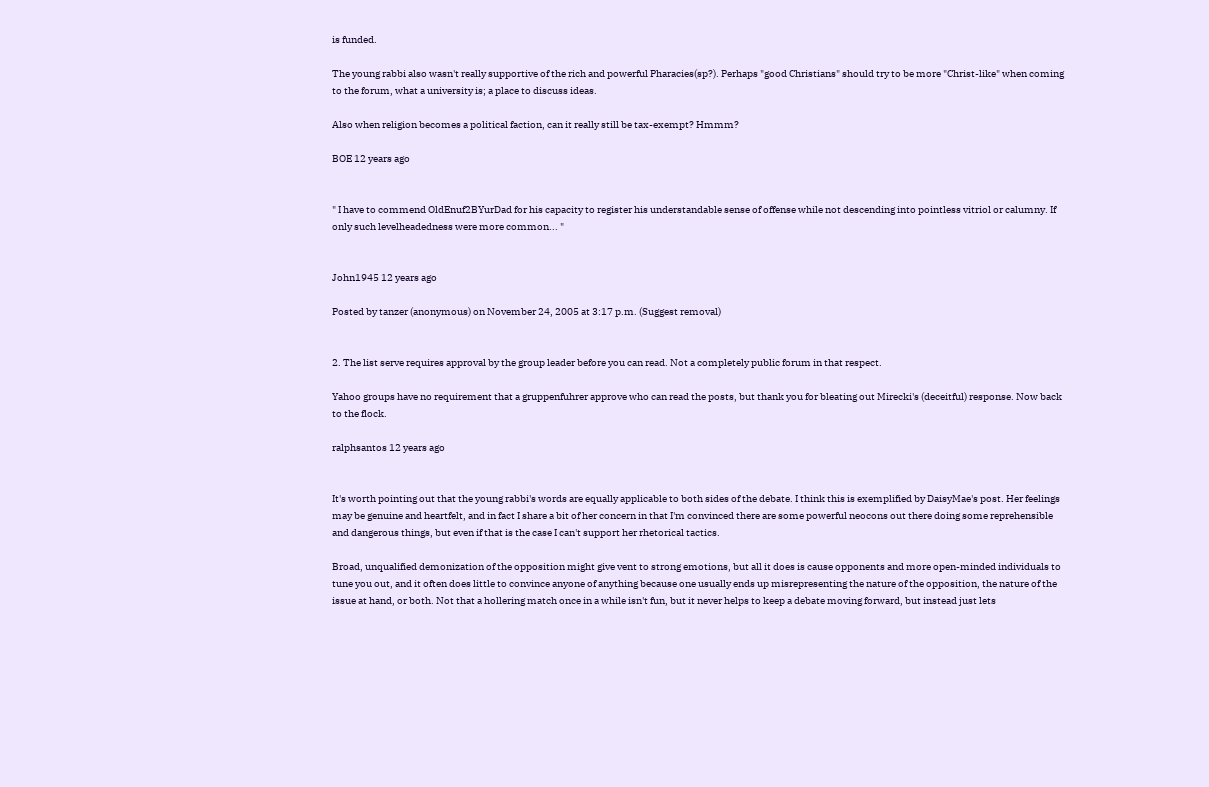is funded.

The young rabbi also wasn't really supportive of the rich and powerful Pharacies(sp?). Perhaps "good Christians" should try to be more "Christ-like" when coming to the forum, what a university is; a place to discuss ideas.

Also when religion becomes a political faction, can it really still be tax-exempt? Hmmm?

BOE 12 years ago


" I have to commend OldEnuf2BYurDad for his capacity to register his understandable sense of offense while not descending into pointless vitriol or calumny. If only such levelheadedness were more common... "


John1945 12 years ago

Posted by tanzer (anonymous) on November 24, 2005 at 3:17 p.m. (Suggest removal)


2. The list serve requires approval by the group leader before you can read. Not a completely public forum in that respect.

Yahoo groups have no requirement that a gruppenfuhrer approve who can read the posts, but thank you for bleating out Mirecki's (deceitful) response. Now back to the flock.

ralphsantos 12 years ago


It's worth pointing out that the young rabbi's words are equally applicable to both sides of the debate. I think this is exemplified by DaisyMae's post. Her feelings may be genuine and heartfelt, and in fact I share a bit of her concern in that I'm convinced there are some powerful neocons out there doing some reprehensible and dangerous things, but even if that is the case I can't support her rhetorical tactics.

Broad, unqualified demonization of the opposition might give vent to strong emotions, but all it does is cause opponents and more open-minded individuals to tune you out, and it often does little to convince anyone of anything because one usually ends up misrepresenting the nature of the opposition, the nature of the issue at hand, or both. Not that a hollering match once in a while isn't fun, but it never helps to keep a debate moving forward, but instead just lets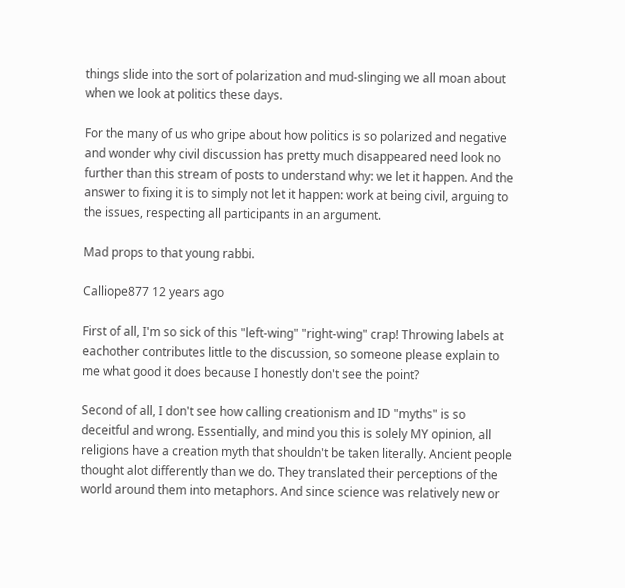things slide into the sort of polarization and mud-slinging we all moan about when we look at politics these days.

For the many of us who gripe about how politics is so polarized and negative and wonder why civil discussion has pretty much disappeared need look no further than this stream of posts to understand why: we let it happen. And the answer to fixing it is to simply not let it happen: work at being civil, arguing to the issues, respecting all participants in an argument.

Mad props to that young rabbi.

Calliope877 12 years ago

First of all, I'm so sick of this "left-wing" "right-wing" crap! Throwing labels at eachother contributes little to the discussion, so someone please explain to me what good it does because I honestly don't see the point?

Second of all, I don't see how calling creationism and ID "myths" is so deceitful and wrong. Essentially, and mind you this is solely MY opinion, all religions have a creation myth that shouldn't be taken literally. Ancient people thought alot differently than we do. They translated their perceptions of the world around them into metaphors. And since science was relatively new or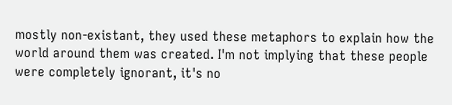mostly non-existant, they used these metaphors to explain how the world around them was created. I'm not implying that these people were completely ignorant, it's no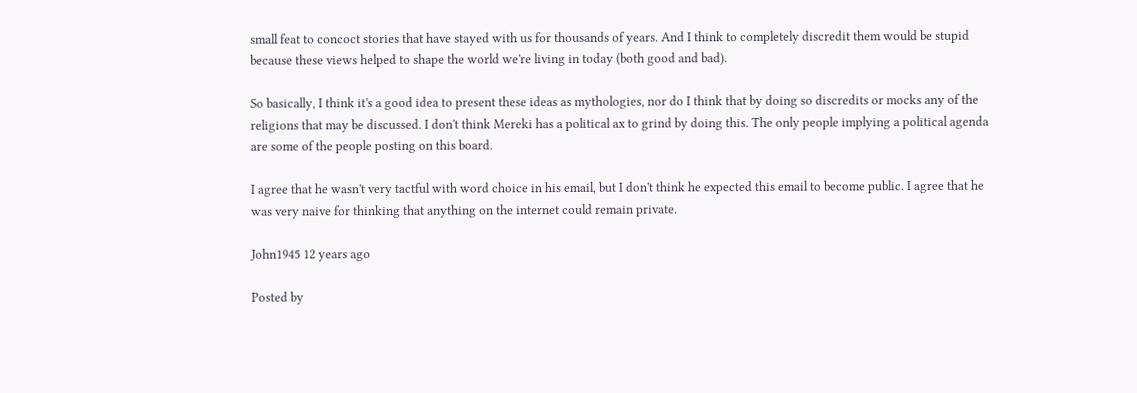small feat to concoct stories that have stayed with us for thousands of years. And I think to completely discredit them would be stupid because these views helped to shape the world we're living in today (both good and bad).

So basically, I think it's a good idea to present these ideas as mythologies, nor do I think that by doing so discredits or mocks any of the religions that may be discussed. I don't think Mereki has a political ax to grind by doing this. The only people implying a political agenda are some of the people posting on this board.

I agree that he wasn't very tactful with word choice in his email, but I don't think he expected this email to become public. I agree that he was very naive for thinking that anything on the internet could remain private.

John1945 12 years ago

Posted by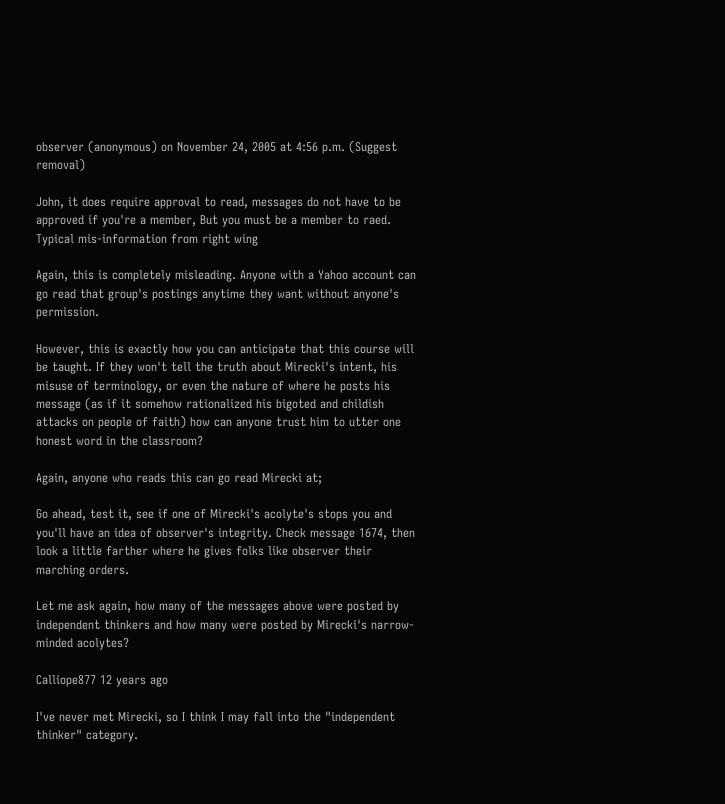observer (anonymous) on November 24, 2005 at 4:56 p.m. (Suggest removal)

John, it does require approval to read, messages do not have to be approved if you're a member, But you must be a member to raed. Typical mis-information from right wing

Again, this is completely misleading. Anyone with a Yahoo account can go read that group's postings anytime they want without anyone's permission.

However, this is exactly how you can anticipate that this course will be taught. If they won't tell the truth about Mirecki's intent, his misuse of terminology, or even the nature of where he posts his message (as if it somehow rationalized his bigoted and childish attacks on people of faith) how can anyone trust him to utter one honest word in the classroom?

Again, anyone who reads this can go read Mirecki at;

Go ahead, test it, see if one of Mirecki's acolyte's stops you and you'll have an idea of observer's integrity. Check message 1674, then look a little farther where he gives folks like observer their marching orders.

Let me ask again, how many of the messages above were posted by independent thinkers and how many were posted by Mirecki's narrow-minded acolytes?

Calliope877 12 years ago

I've never met Mirecki, so I think I may fall into the "independent thinker" category.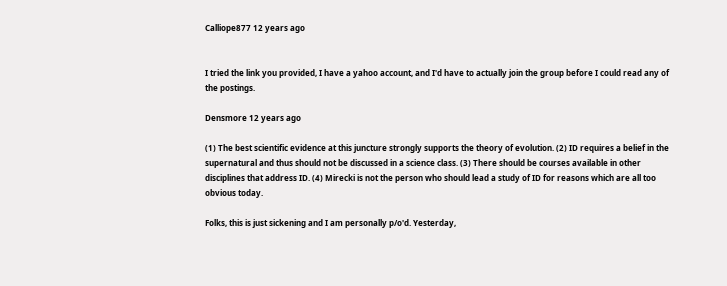Calliope877 12 years ago


I tried the link you provided, I have a yahoo account, and I'd have to actually join the group before I could read any of the postings.

Densmore 12 years ago

(1) The best scientific evidence at this juncture strongly supports the theory of evolution. (2) ID requires a belief in the supernatural and thus should not be discussed in a science class. (3) There should be courses available in other disciplines that address ID. (4) Mirecki is not the person who should lead a study of ID for reasons which are all too obvious today.

Folks, this is just sickening and I am personally p/o'd. Yesterday,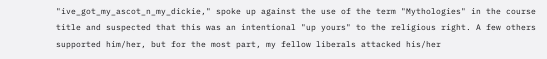"ive_got_my_ascot_n_my_dickie," spoke up against the use of the term "Mythologies" in the course title and suspected that this was an intentional "up yours" to the religious right. A few others supported him/her, but for the most part, my fellow liberals attacked his/her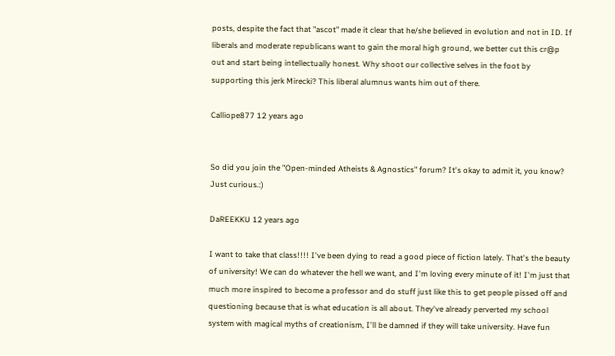posts, despite the fact that "ascot" made it clear that he/she believed in evolution and not in ID. If liberals and moderate republicans want to gain the moral high ground, we better cut this cr@p out and start being intellectually honest. Why shoot our collective selves in the foot by supporting this jerk Mirecki? This liberal alumnus wants him out of there.

Calliope877 12 years ago


So did you join the "Open-minded Atheists & Agnostics" forum? It's okay to admit it, you know? Just curious.:)

DaREEKKU 12 years ago

I want to take that class!!!! I've been dying to read a good piece of fiction lately. That's the beauty of university! We can do whatever the hell we want, and I'm loving every minute of it! I'm just that much more inspired to become a professor and do stuff just like this to get people pissed off and questioning because that is what education is all about. They've already perverted my school system with magical myths of creationism, I'll be damned if they will take university. Have fun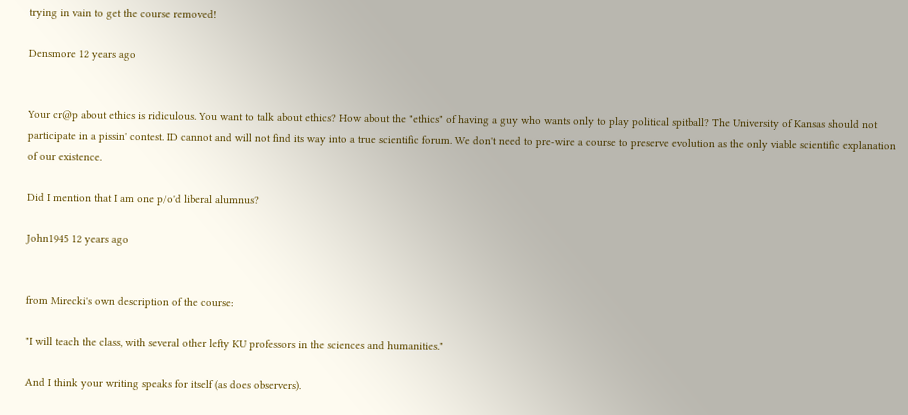trying in vain to get the course removed!

Densmore 12 years ago


Your cr@p about ethics is ridiculous. You want to talk about ethics? How about the "ethics" of having a guy who wants only to play political spitball? The University of Kansas should not participate in a pissin' contest. ID cannot and will not find its way into a true scientific forum. We don't need to pre-wire a course to preserve evolution as the only viable scientific explanation of our existence.

Did I mention that I am one p/o'd liberal alumnus?

John1945 12 years ago


from Mirecki's own description of the course:

"I will teach the class, with several other lefty KU professors in the sciences and humanities."

And I think your writing speaks for itself (as does observers).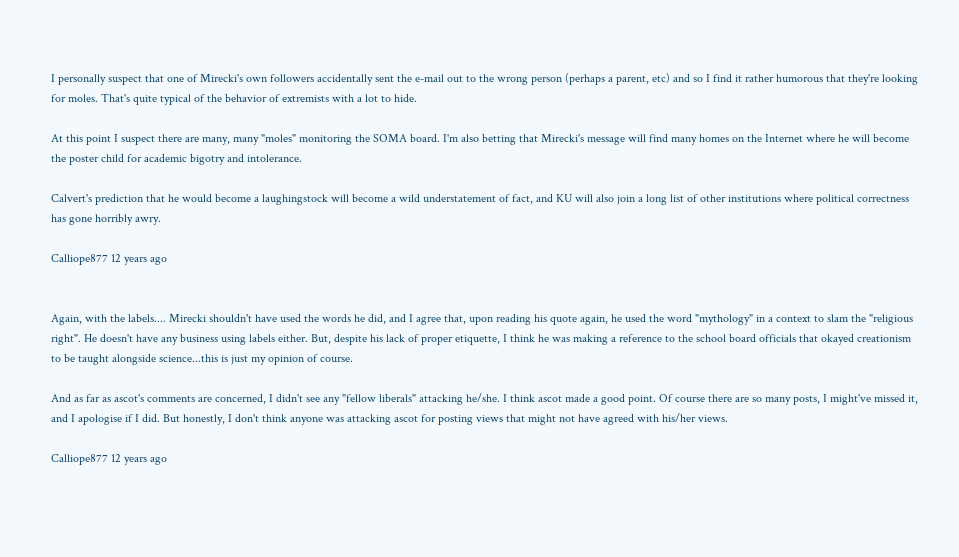I personally suspect that one of Mirecki's own followers accidentally sent the e-mail out to the wrong person (perhaps a parent, etc) and so I find it rather humorous that they're looking for moles. That's quite typical of the behavior of extremists with a lot to hide.

At this point I suspect there are many, many "moles" monitoring the SOMA board. I'm also betting that Mirecki's message will find many homes on the Internet where he will become the poster child for academic bigotry and intolerance.

Calvert's prediction that he would become a laughingstock will become a wild understatement of fact, and KU will also join a long list of other institutions where political correctness has gone horribly awry.

Calliope877 12 years ago


Again, with the labels.... Mirecki shouldn't have used the words he did, and I agree that, upon reading his quote again, he used the word "mythology" in a context to slam the "religious right". He doesn't have any business using labels either. But, despite his lack of proper etiquette, I think he was making a reference to the school board officials that okayed creationism to be taught alongside science...this is just my opinion of course.

And as far as ascot's comments are concerned, I didn't see any "fellow liberals" attacking he/she. I think ascot made a good point. Of course there are so many posts, I might've missed it, and I apologise if I did. But honestly, I don't think anyone was attacking ascot for posting views that might not have agreed with his/her views.

Calliope877 12 years ago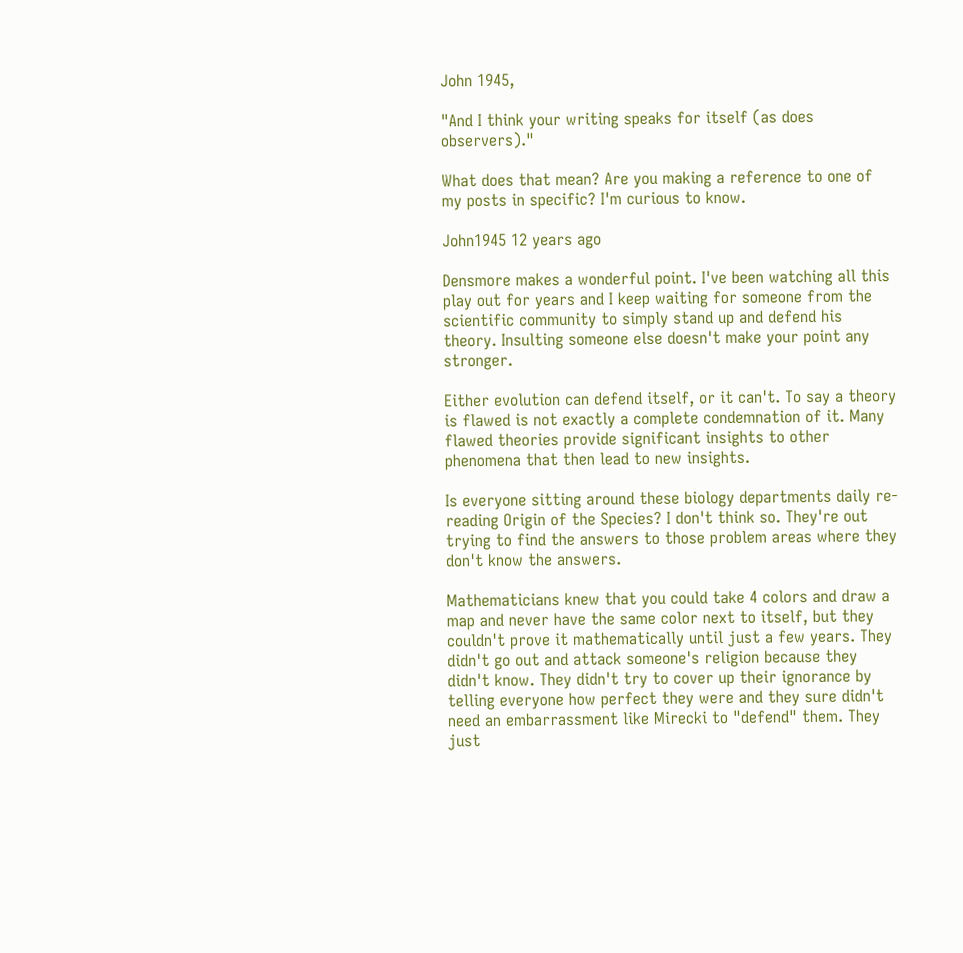John 1945,

"And I think your writing speaks for itself (as does observers)."

What does that mean? Are you making a reference to one of my posts in specific? I'm curious to know.

John1945 12 years ago

Densmore makes a wonderful point. I've been watching all this play out for years and I keep waiting for someone from the scientific community to simply stand up and defend his theory. Insulting someone else doesn't make your point any stronger.

Either evolution can defend itself, or it can't. To say a theory is flawed is not exactly a complete condemnation of it. Many flawed theories provide significant insights to other phenomena that then lead to new insights.

Is everyone sitting around these biology departments daily re-reading Origin of the Species? I don't think so. They're out trying to find the answers to those problem areas where they don't know the answers.

Mathematicians knew that you could take 4 colors and draw a map and never have the same color next to itself, but they couldn't prove it mathematically until just a few years. They didn't go out and attack someone's religion because they didn't know. They didn't try to cover up their ignorance by telling everyone how perfect they were and they sure didn't need an embarrassment like Mirecki to "defend" them. They just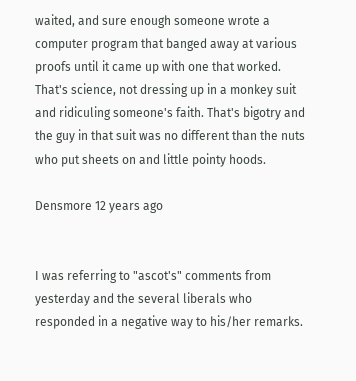waited, and sure enough someone wrote a computer program that banged away at various proofs until it came up with one that worked. That's science, not dressing up in a monkey suit and ridiculing someone's faith. That's bigotry and the guy in that suit was no different than the nuts who put sheets on and little pointy hoods.

Densmore 12 years ago


I was referring to "ascot's" comments from yesterday and the several liberals who responded in a negative way to his/her remarks.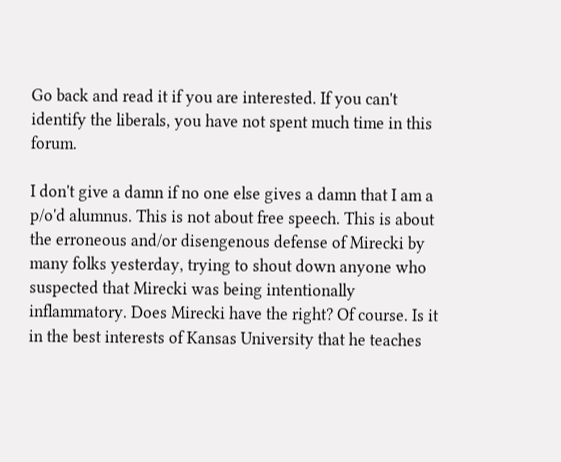Go back and read it if you are interested. If you can't identify the liberals, you have not spent much time in this forum.

I don't give a damn if no one else gives a damn that I am a p/o'd alumnus. This is not about free speech. This is about the erroneous and/or disengenous defense of Mirecki by many folks yesterday, trying to shout down anyone who suspected that Mirecki was being intentionally inflammatory. Does Mirecki have the right? Of course. Is it in the best interests of Kansas University that he teaches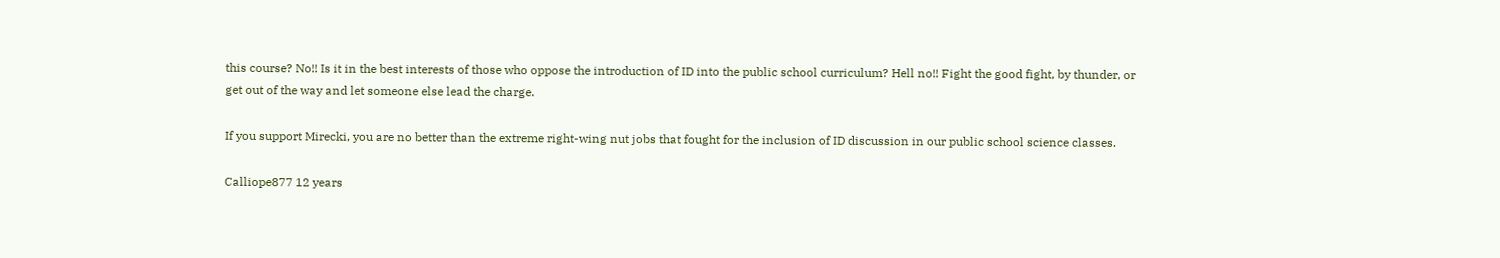this course? No!! Is it in the best interests of those who oppose the introduction of ID into the public school curriculum? Hell no!! Fight the good fight, by thunder, or get out of the way and let someone else lead the charge.

If you support Mirecki, you are no better than the extreme right-wing nut jobs that fought for the inclusion of ID discussion in our public school science classes.

Calliope877 12 years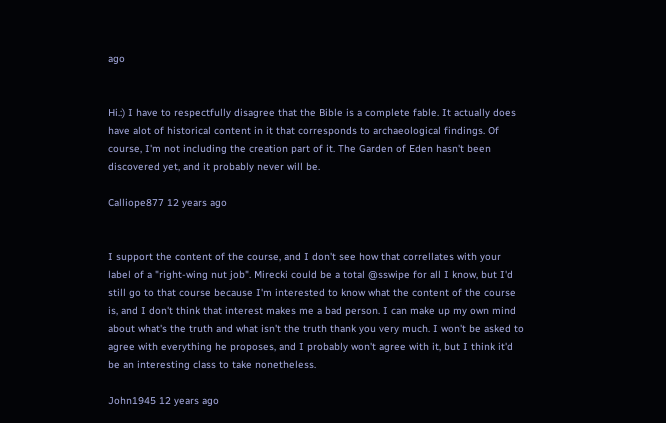ago


Hi.:) I have to respectfully disagree that the Bible is a complete fable. It actually does have alot of historical content in it that corresponds to archaeological findings. Of course, I'm not including the creation part of it. The Garden of Eden hasn't been discovered yet, and it probably never will be.

Calliope877 12 years ago


I support the content of the course, and I don't see how that correllates with your label of a "right-wing nut job". Mirecki could be a total @sswipe for all I know, but I'd still go to that course because I'm interested to know what the content of the course is, and I don't think that interest makes me a bad person. I can make up my own mind about what's the truth and what isn't the truth thank you very much. I won't be asked to agree with everything he proposes, and I probably won't agree with it, but I think it'd be an interesting class to take nonetheless.

John1945 12 years ago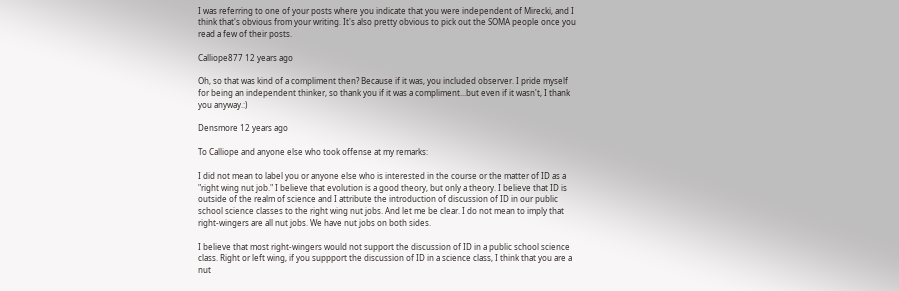I was referring to one of your posts where you indicate that you were independent of Mirecki, and I think that's obvious from your writing. It's also pretty obvious to pick out the SOMA people once you read a few of their posts.

Calliope877 12 years ago

Oh, so that was kind of a compliment then? Because if it was, you included observer. I pride myself for being an independent thinker, so thank you if it was a compliment...but even if it wasn't, I thank you anyway.:)

Densmore 12 years ago

To Calliope and anyone else who took offense at my remarks:

I did not mean to label you or anyone else who is interested in the course or the matter of ID as a "right wing nut job." I believe that evolution is a good theory, but only a theory. I believe that ID is outside of the realm of science and I attribute the introduction of discussion of ID in our public school science classes to the right wing nut jobs. And let me be clear. I do not mean to imply that right-wingers are all nut jobs. We have nut jobs on both sides.

I believe that most right-wingers would not support the discussion of ID in a public school science class. Right or left wing, if you suppport the discussion of ID in a science class, I think that you are a nut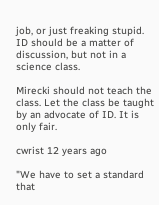job, or just freaking stupid. ID should be a matter of discussion, but not in a science class.

Mirecki should not teach the class. Let the class be taught by an advocate of ID. It is only fair.

cwrist 12 years ago

"We have to set a standard that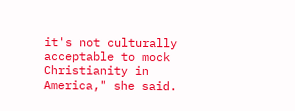it's not culturally acceptable to mock Christianity in America," she said.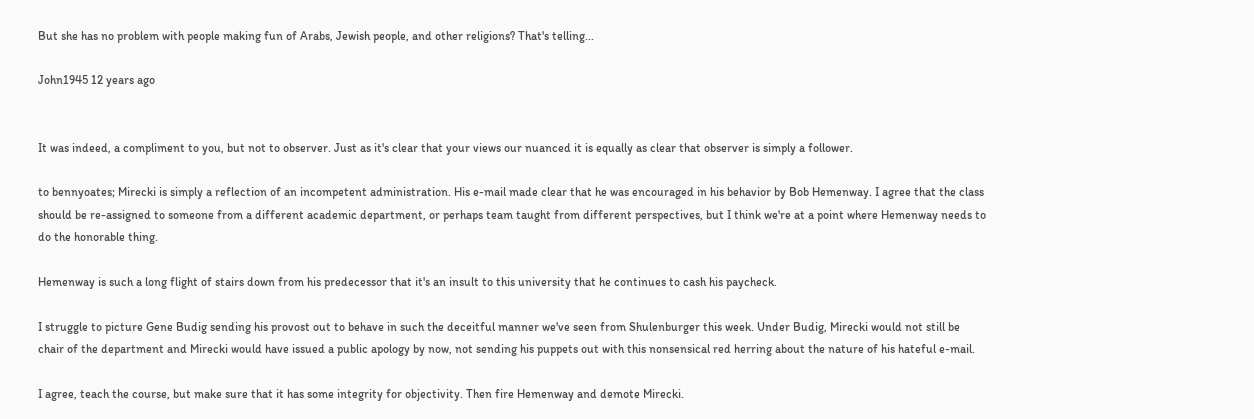But she has no problem with people making fun of Arabs, Jewish people, and other religions? That's telling...

John1945 12 years ago


It was indeed, a compliment to you, but not to observer. Just as it's clear that your views our nuanced it is equally as clear that observer is simply a follower.

to bennyoates; Mirecki is simply a reflection of an incompetent administration. His e-mail made clear that he was encouraged in his behavior by Bob Hemenway. I agree that the class should be re-assigned to someone from a different academic department, or perhaps team taught from different perspectives, but I think we're at a point where Hemenway needs to do the honorable thing.

Hemenway is such a long flight of stairs down from his predecessor that it's an insult to this university that he continues to cash his paycheck.

I struggle to picture Gene Budig sending his provost out to behave in such the deceitful manner we've seen from Shulenburger this week. Under Budig, Mirecki would not still be chair of the department and Mirecki would have issued a public apology by now, not sending his puppets out with this nonsensical red herring about the nature of his hateful e-mail.

I agree, teach the course, but make sure that it has some integrity for objectivity. Then fire Hemenway and demote Mirecki.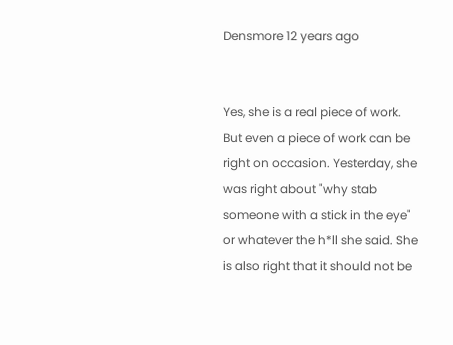Densmore 12 years ago


Yes, she is a real piece of work. But even a piece of work can be right on occasion. Yesterday, she was right about "why stab someone with a stick in the eye" or whatever the h*ll she said. She is also right that it should not be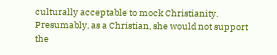culturally acceptable to mock Christianity. Presumably, as a Christian, she would not support the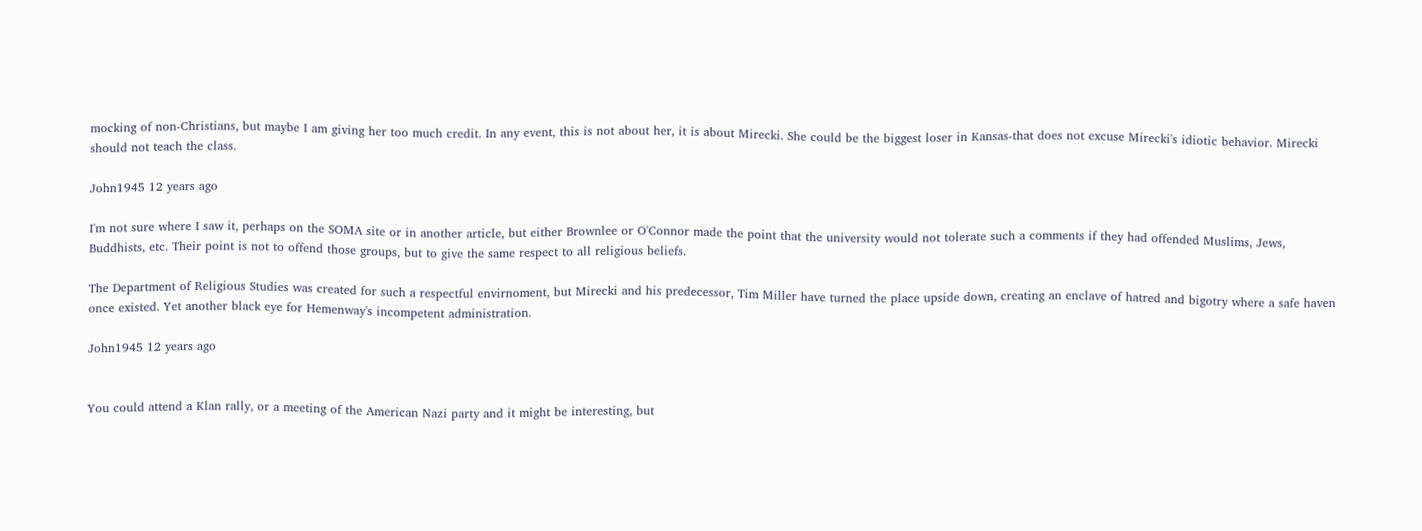mocking of non-Christians, but maybe I am giving her too much credit. In any event, this is not about her, it is about Mirecki. She could be the biggest loser in Kansas-that does not excuse Mirecki's idiotic behavior. Mirecki should not teach the class.

John1945 12 years ago

I'm not sure where I saw it, perhaps on the SOMA site or in another article, but either Brownlee or O'Connor made the point that the university would not tolerate such a comments if they had offended Muslims, Jews, Buddhists, etc. Their point is not to offend those groups, but to give the same respect to all religious beliefs.

The Department of Religious Studies was created for such a respectful envirnoment, but Mirecki and his predecessor, Tim Miller have turned the place upside down, creating an enclave of hatred and bigotry where a safe haven once existed. Yet another black eye for Hemenway's incompetent administration.

John1945 12 years ago


You could attend a Klan rally, or a meeting of the American Nazi party and it might be interesting, but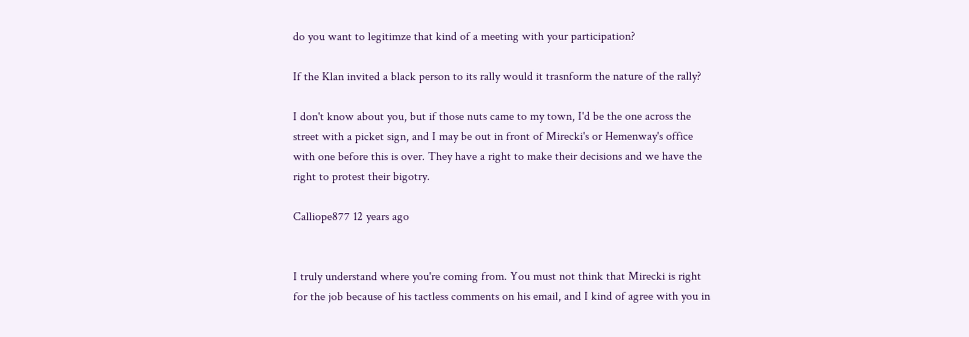do you want to legitimze that kind of a meeting with your participation?

If the Klan invited a black person to its rally would it trasnform the nature of the rally?

I don't know about you, but if those nuts came to my town, I'd be the one across the street with a picket sign, and I may be out in front of Mirecki's or Hemenway's office with one before this is over. They have a right to make their decisions and we have the right to protest their bigotry.

Calliope877 12 years ago


I truly understand where you're coming from. You must not think that Mirecki is right for the job because of his tactless comments on his email, and I kind of agree with you in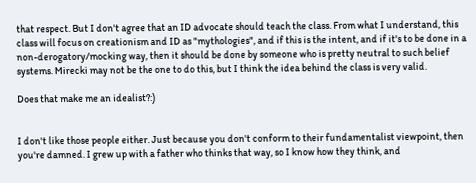that respect. But I don't agree that an ID advocate should teach the class. From what I understand, this class will focus on creationism and ID as "mythologies", and if this is the intent, and if it's to be done in a non-derogatory/mocking way, then it should be done by someone who is pretty neutral to such belief systems. Mirecki may not be the one to do this, but I think the idea behind the class is very valid.

Does that make me an idealist?:)


I don't like those people either. Just because you don't conform to their fundamentalist viewpoint, then you're damned. I grew up with a father who thinks that way, so I know how they think, and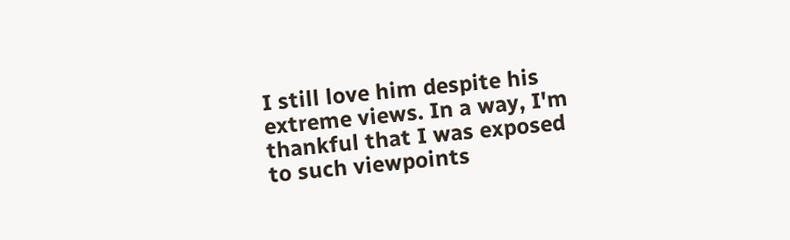I still love him despite his extreme views. In a way, I'm thankful that I was exposed to such viewpoints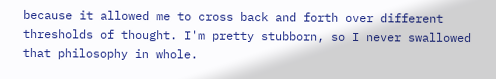because it allowed me to cross back and forth over different thresholds of thought. I'm pretty stubborn, so I never swallowed that philosophy in whole.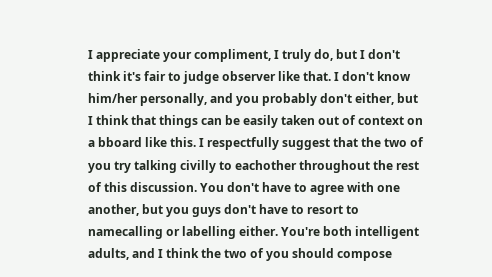I appreciate your compliment, I truly do, but I don't think it's fair to judge observer like that. I don't know him/her personally, and you probably don't either, but I think that things can be easily taken out of context on a bboard like this. I respectfully suggest that the two of you try talking civilly to eachother throughout the rest of this discussion. You don't have to agree with one another, but you guys don't have to resort to namecalling or labelling either. You're both intelligent adults, and I think the two of you should compose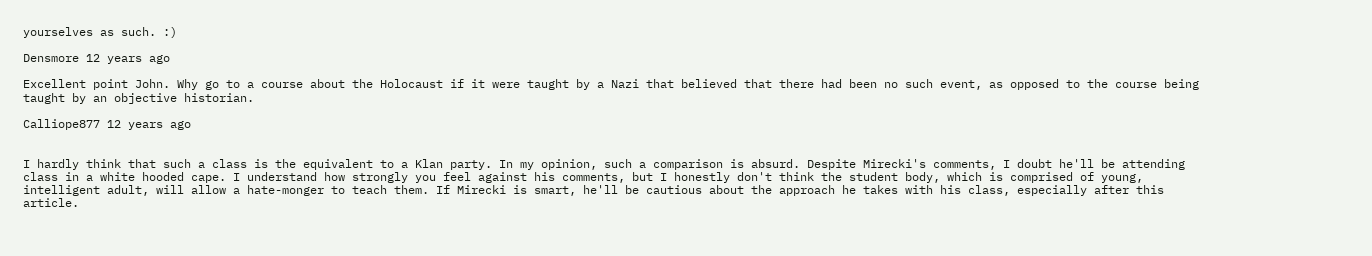yourselves as such. :)

Densmore 12 years ago

Excellent point John. Why go to a course about the Holocaust if it were taught by a Nazi that believed that there had been no such event, as opposed to the course being taught by an objective historian.

Calliope877 12 years ago


I hardly think that such a class is the equivalent to a Klan party. In my opinion, such a comparison is absurd. Despite Mirecki's comments, I doubt he'll be attending class in a white hooded cape. I understand how strongly you feel against his comments, but I honestly don't think the student body, which is comprised of young, intelligent adult, will allow a hate-monger to teach them. If Mirecki is smart, he'll be cautious about the approach he takes with his class, especially after this article.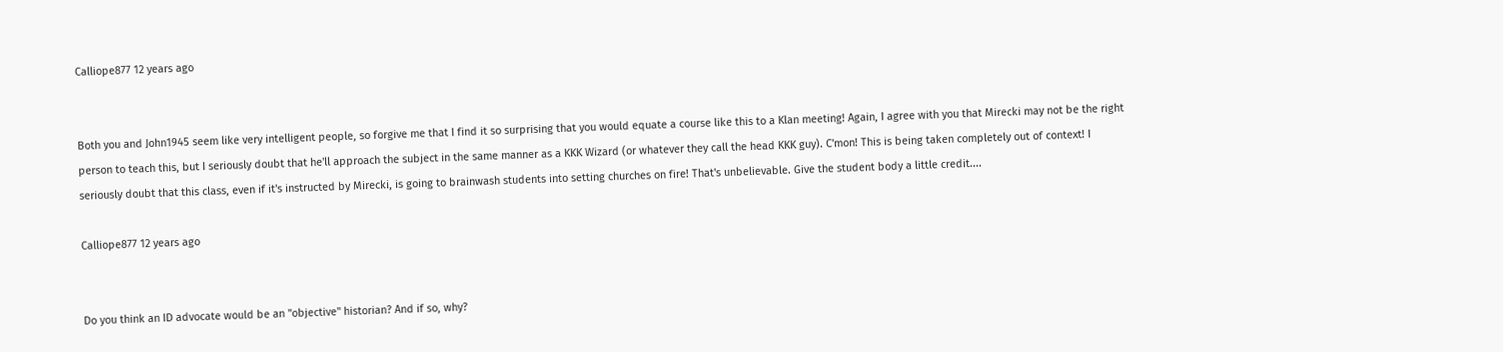Calliope877 12 years ago


Both you and John1945 seem like very intelligent people, so forgive me that I find it so surprising that you would equate a course like this to a Klan meeting! Again, I agree with you that Mirecki may not be the right person to teach this, but I seriously doubt that he'll approach the subject in the same manner as a KKK Wizard (or whatever they call the head KKK guy). C'mon! This is being taken completely out of context! I seriously doubt that this class, even if it's instructed by Mirecki, is going to brainwash students into setting churches on fire! That's unbelievable. Give the student body a little credit....

Calliope877 12 years ago


Do you think an ID advocate would be an "objective" historian? And if so, why?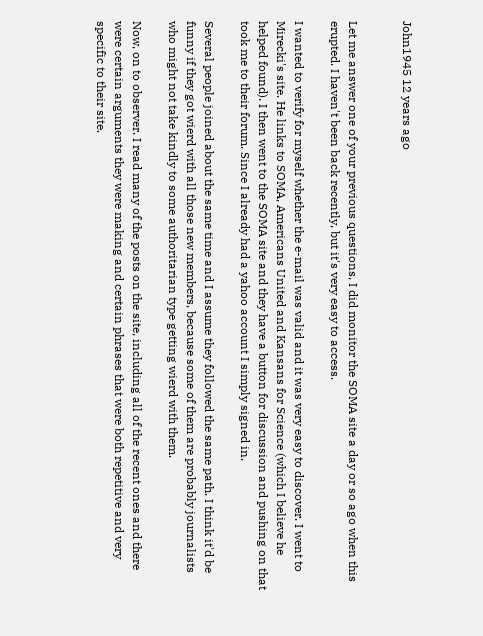John1945 12 years ago


Let me answer one of your previous questions, I did monitor the SOMA site a day or so ago when this erupted. I haven't been back recently, but it's very easy to access.

I wanted to verify for myself whether the e-mail was valid and it was very easy to discover. I went to Mirecki's site. He links to SOMA, Americans United and Kansans for Science (which I believe he helped found). I then went to the SOMA site and they have a button for discussion and pushing on that took me to their forum. Since I already had a yahoo account I simply signed in.

Several people joined about the same time and I assume they followed the same path. I think it'd be funny if they got wierd with all those new members, because some of them are probably journalists who might not take kindly to some authoritarian type getting wierd with them.

Now, on to observer. I read many of the posts on the site, including all of the recent ones and there were certain arguments they were making and certain phrases that were both repetitive and very specific to their site.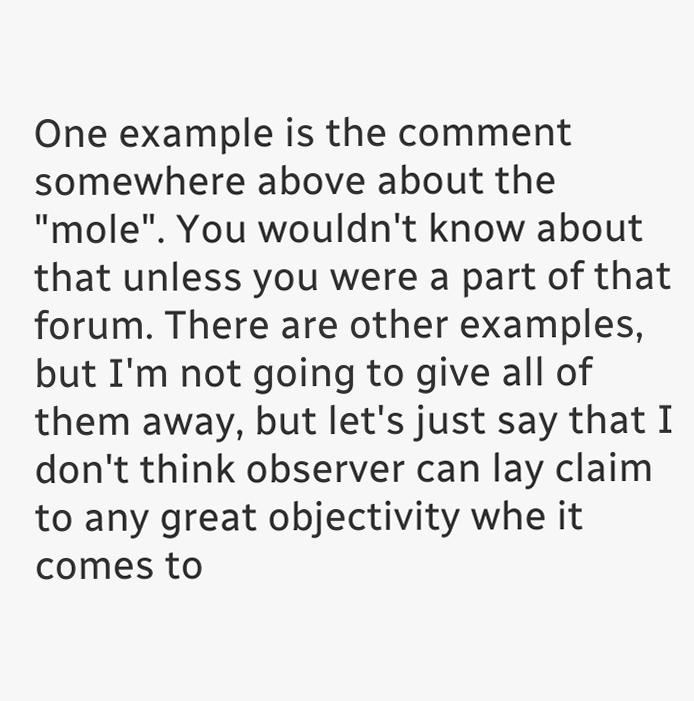One example is the comment somewhere above about the "mole". You wouldn't know about that unless you were a part of that forum. There are other examples, but I'm not going to give all of them away, but let's just say that I don't think observer can lay claim to any great objectivity whe it comes to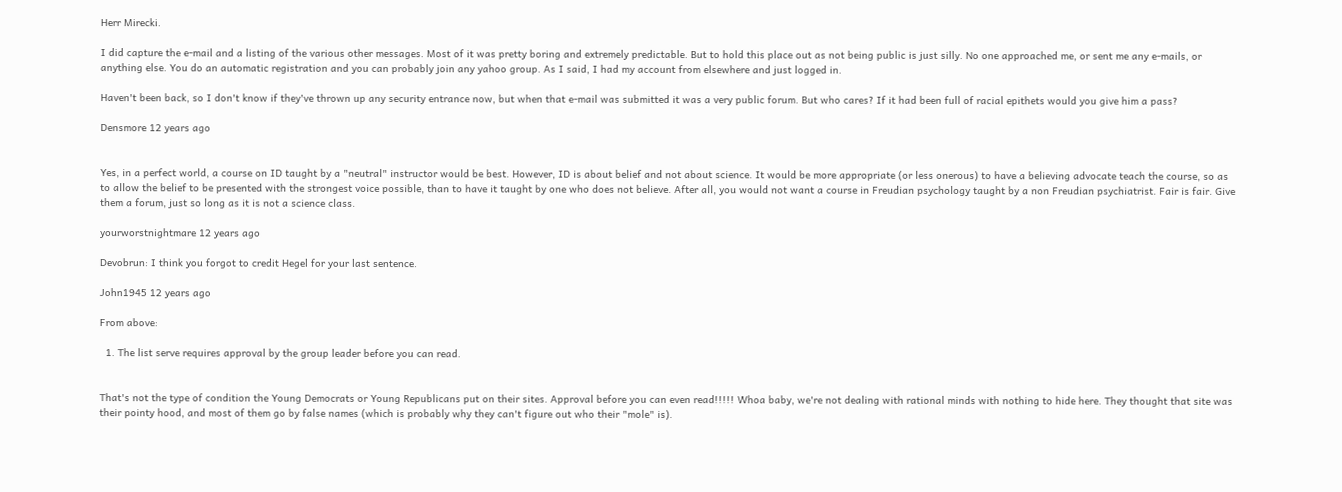Herr Mirecki.

I did capture the e-mail and a listing of the various other messages. Most of it was pretty boring and extremely predictable. But to hold this place out as not being public is just silly. No one approached me, or sent me any e-mails, or anything else. You do an automatic registration and you can probably join any yahoo group. As I said, I had my account from elsewhere and just logged in.

Haven't been back, so I don't know if they've thrown up any security entrance now, but when that e-mail was submitted it was a very public forum. But who cares? If it had been full of racial epithets would you give him a pass?

Densmore 12 years ago


Yes, in a perfect world, a course on ID taught by a "neutral" instructor would be best. However, ID is about belief and not about science. It would be more appropriate (or less onerous) to have a believing advocate teach the course, so as to allow the belief to be presented with the strongest voice possible, than to have it taught by one who does not believe. After all, you would not want a course in Freudian psychology taught by a non Freudian psychiatrist. Fair is fair. Give them a forum, just so long as it is not a science class.

yourworstnightmare 12 years ago

Devobrun: I think you forgot to credit Hegel for your last sentence.

John1945 12 years ago

From above:

  1. The list serve requires approval by the group leader before you can read.


That's not the type of condition the Young Democrats or Young Republicans put on their sites. Approval before you can even read!!!!! Whoa baby, we're not dealing with rational minds with nothing to hide here. They thought that site was their pointy hood, and most of them go by false names (which is probably why they can't figure out who their "mole" is).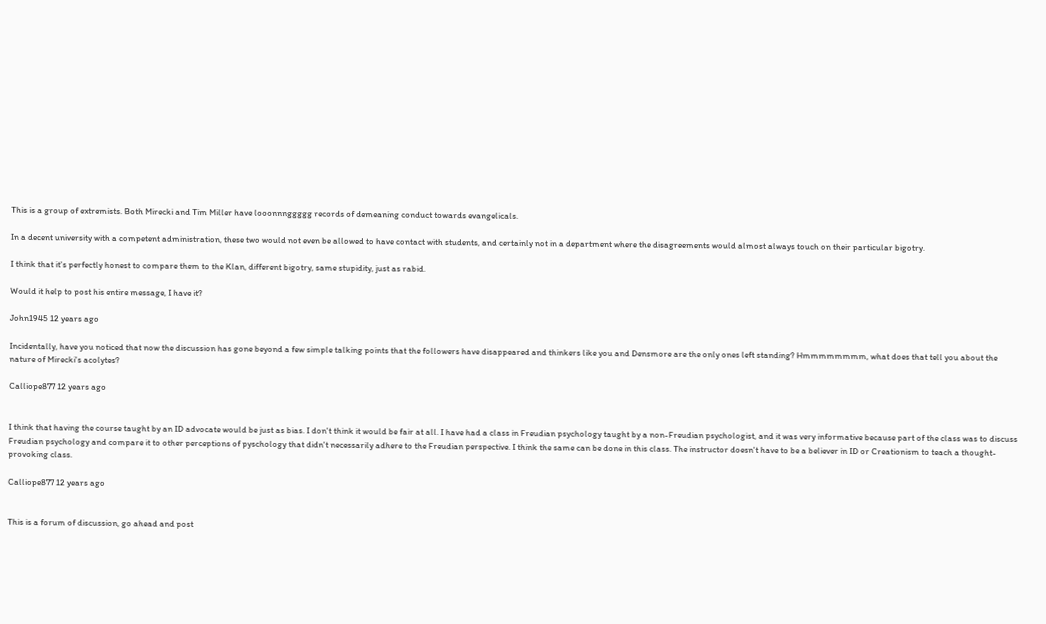This is a group of extremists. Both Mirecki and Tim Miller have looonnnggggg records of demeaning conduct towards evangelicals.

In a decent university with a competent administration, these two would not even be allowed to have contact with students, and certainly not in a department where the disagreements would almost always touch on their particular bigotry.

I think that it's perfectly honest to compare them to the Klan, different bigotry, same stupidity, just as rabid.

Would it help to post his entire message, I have it?

John1945 12 years ago

Incidentally, have you noticed that now the discussion has gone beyond a few simple talking points that the followers have disappeared and thinkers like you and Densmore are the only ones left standing? Hmmmmmmmm, what does that tell you about the nature of Mirecki's acolytes?

Calliope877 12 years ago


I think that having the course taught by an ID advocate would be just as bias. I don't think it would be fair at all. I have had a class in Freudian psychology taught by a non-Freudian psychologist, and it was very informative because part of the class was to discuss Freudian psychology and compare it to other perceptions of pyschology that didn't necessarily adhere to the Freudian perspective. I think the same can be done in this class. The instructor doesn't have to be a believer in ID or Creationism to teach a thought-provoking class.

Calliope877 12 years ago


This is a forum of discussion, go ahead and post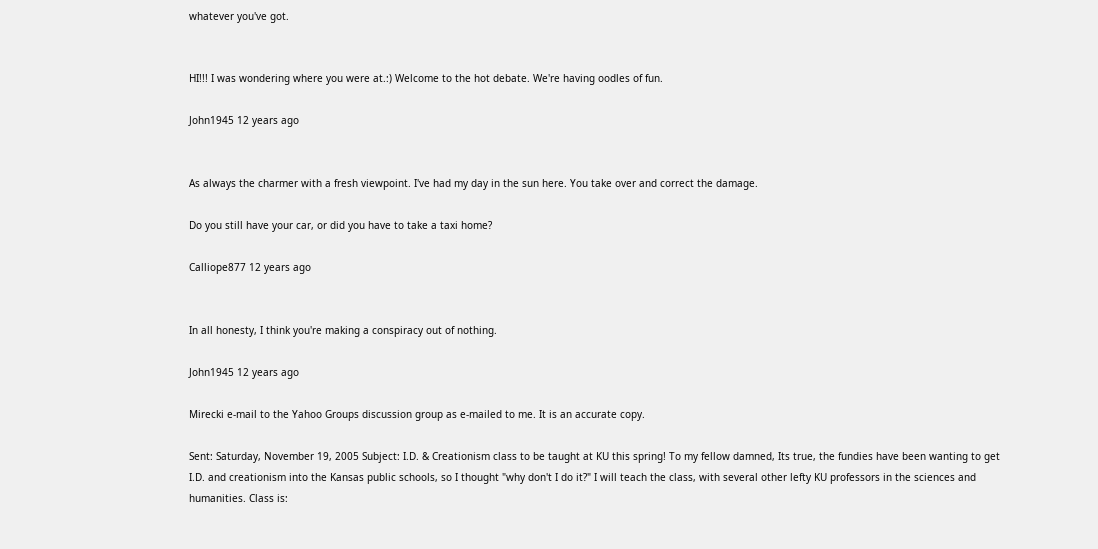whatever you've got.


HI!!! I was wondering where you were at.:) Welcome to the hot debate. We're having oodles of fun.

John1945 12 years ago


As always the charmer with a fresh viewpoint. I've had my day in the sun here. You take over and correct the damage.

Do you still have your car, or did you have to take a taxi home?

Calliope877 12 years ago


In all honesty, I think you're making a conspiracy out of nothing.

John1945 12 years ago

Mirecki e-mail to the Yahoo Groups discussion group as e-mailed to me. It is an accurate copy.

Sent: Saturday, November 19, 2005 Subject: I.D. & Creationism class to be taught at KU this spring! To my fellow damned, Its true, the fundies have been wanting to get I.D. and creationism into the Kansas public schools, so I thought "why don't I do it?" I will teach the class, with several other lefty KU professors in the sciences and humanities. Class is: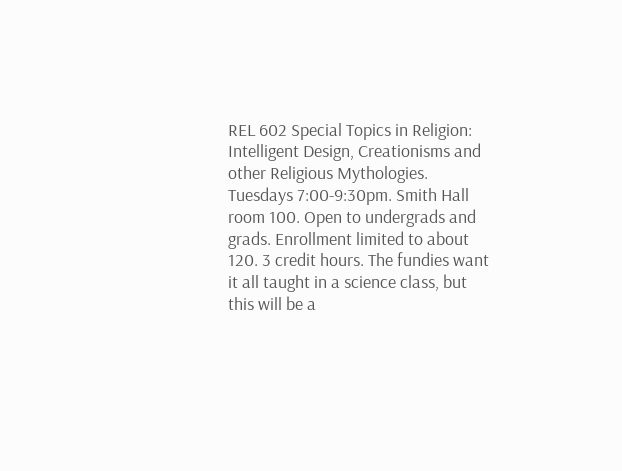REL 602 Special Topics in Religion: Intelligent Design, Creationisms and other Religious Mythologies. Tuesdays 7:00-9:30pm. Smith Hall room 100. Open to undergrads and grads. Enrollment limited to about 120. 3 credit hours. The fundies want it all taught in a science class, but this will be a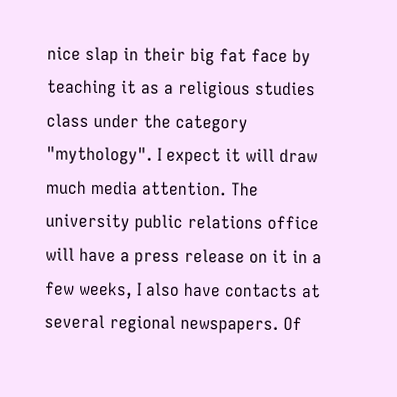nice slap in their big fat face by teaching it as a religious studies class under the category "mythology". I expect it will draw much media attention. The university public relations office will have a press release on it in a few weeks, I also have contacts at several regional newspapers. Of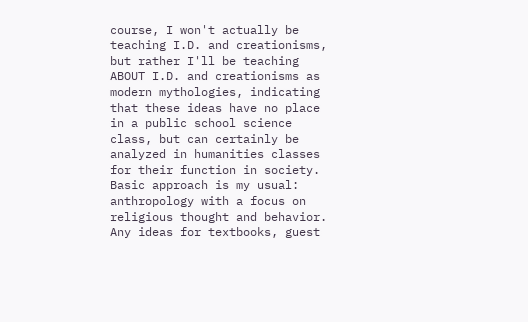course, I won't actually be teaching I.D. and creationisms, but rather I'll be teaching ABOUT I.D. and creationisms as modern mythologies, indicating that these ideas have no place in a public school science class, but can certainly be analyzed in humanities classes for their function in society. Basic approach is my usual: anthropology with a focus on religious thought and behavior. Any ideas for textbooks, guest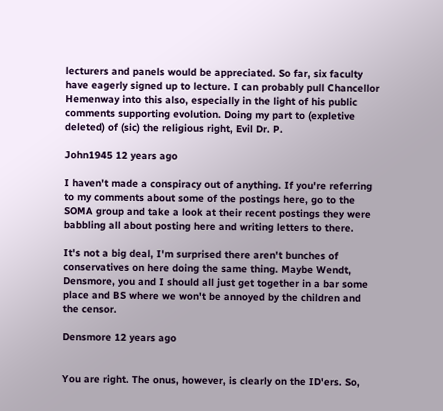lecturers and panels would be appreciated. So far, six faculty have eagerly signed up to lecture. I can probably pull Chancellor Hemenway into this also, especially in the light of his public comments supporting evolution. Doing my part to (expletive deleted) of (sic) the religious right, Evil Dr. P.

John1945 12 years ago

I haven't made a conspiracy out of anything. If you're referring to my comments about some of the postings here, go to the SOMA group and take a look at their recent postings they were babbling all about posting here and writing letters to there.

It's not a big deal, I'm surprised there aren't bunches of conservatives on here doing the same thing. Maybe Wendt, Densmore, you and I should all just get together in a bar some place and BS where we won't be annoyed by the children and the censor.

Densmore 12 years ago


You are right. The onus, however, is clearly on the ID'ers. So,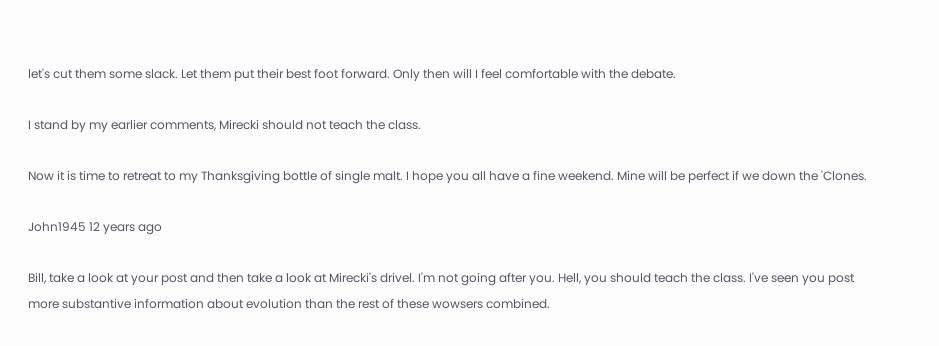let's cut them some slack. Let them put their best foot forward. Only then will I feel comfortable with the debate.

I stand by my earlier comments, Mirecki should not teach the class.

Now it is time to retreat to my Thanksgiving bottle of single malt. I hope you all have a fine weekend. Mine will be perfect if we down the 'Clones.

John1945 12 years ago

Bill, take a look at your post and then take a look at Mirecki's drivel. I'm not going after you. Hell, you should teach the class. I've seen you post more substantive information about evolution than the rest of these wowsers combined.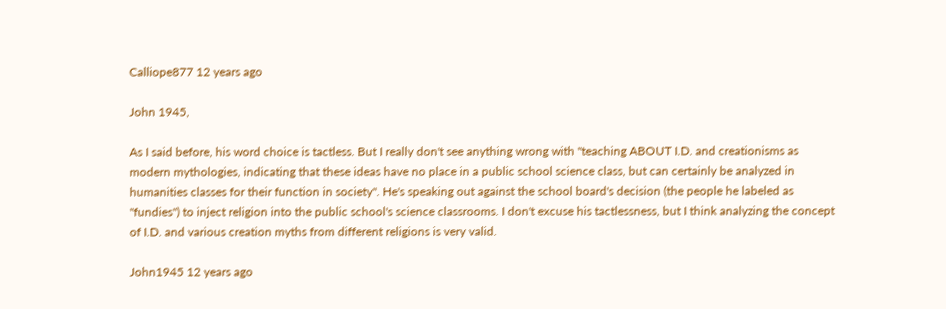Calliope877 12 years ago

John 1945,

As I said before, his word choice is tactless. But I really don't see anything wrong with "teaching ABOUT I.D. and creationisms as modern mythologies, indicating that these ideas have no place in a public school science class, but can certainly be analyzed in humanities classes for their function in society". He's speaking out against the school board's decision (the people he labeled as "fundies") to inject religion into the public school's science classrooms. I don't excuse his tactlessness, but I think analyzing the concept of I.D. and various creation myths from different religions is very valid.

John1945 12 years ago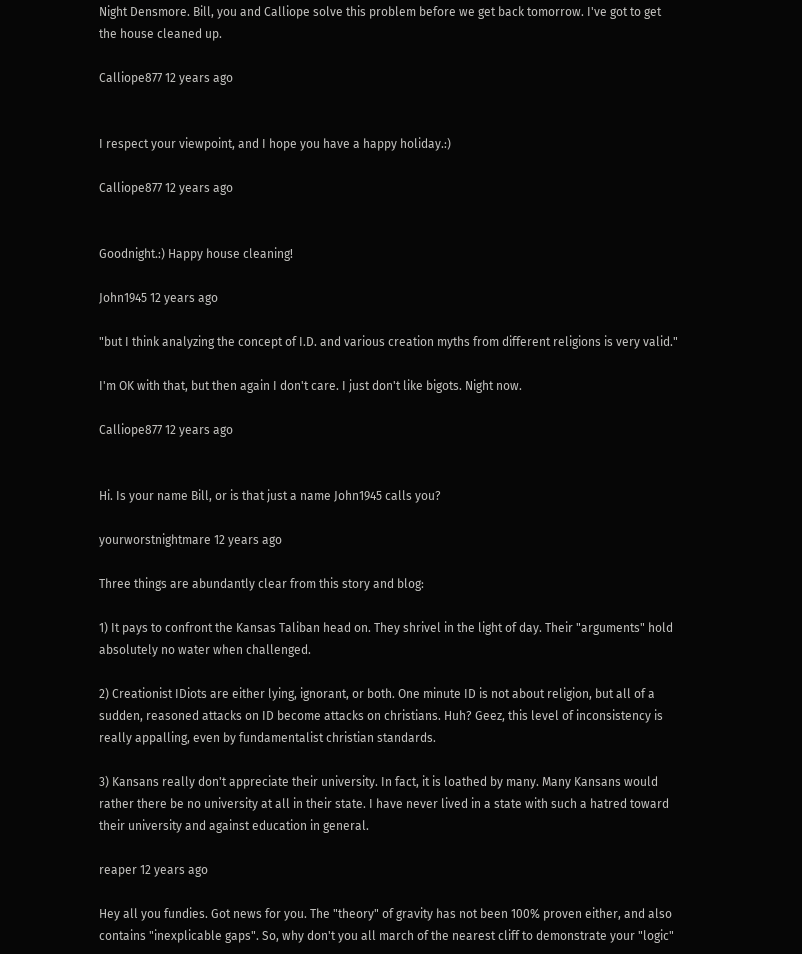Night Densmore. Bill, you and Calliope solve this problem before we get back tomorrow. I've got to get the house cleaned up.

Calliope877 12 years ago


I respect your viewpoint, and I hope you have a happy holiday.:)

Calliope877 12 years ago


Goodnight.:) Happy house cleaning!

John1945 12 years ago

"but I think analyzing the concept of I.D. and various creation myths from different religions is very valid."

I'm OK with that, but then again I don't care. I just don't like bigots. Night now.

Calliope877 12 years ago


Hi. Is your name Bill, or is that just a name John1945 calls you?

yourworstnightmare 12 years ago

Three things are abundantly clear from this story and blog:

1) It pays to confront the Kansas Taliban head on. They shrivel in the light of day. Their "arguments" hold absolutely no water when challenged.

2) Creationist IDiots are either lying, ignorant, or both. One minute ID is not about religion, but all of a sudden, reasoned attacks on ID become attacks on christians. Huh? Geez, this level of inconsistency is really appalling, even by fundamentalist christian standards.

3) Kansans really don't appreciate their university. In fact, it is loathed by many. Many Kansans would rather there be no university at all in their state. I have never lived in a state with such a hatred toward their university and against education in general.

reaper 12 years ago

Hey all you fundies. Got news for you. The "theory" of gravity has not been 100% proven either, and also contains "inexplicable gaps". So, why don't you all march of the nearest cliff to demonstrate your "logic"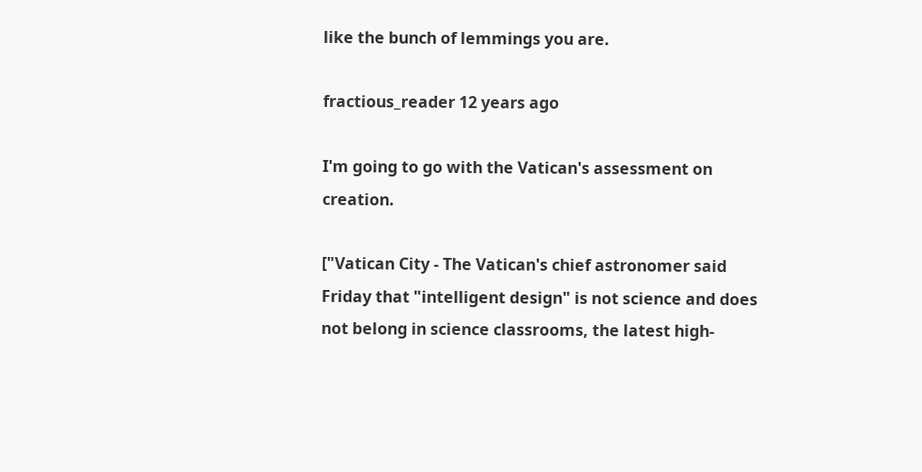like the bunch of lemmings you are.

fractious_reader 12 years ago

I'm going to go with the Vatican's assessment on creation.

["Vatican City - The Vatican's chief astronomer said Friday that "intelligent design" is not science and does not belong in science classrooms, the latest high-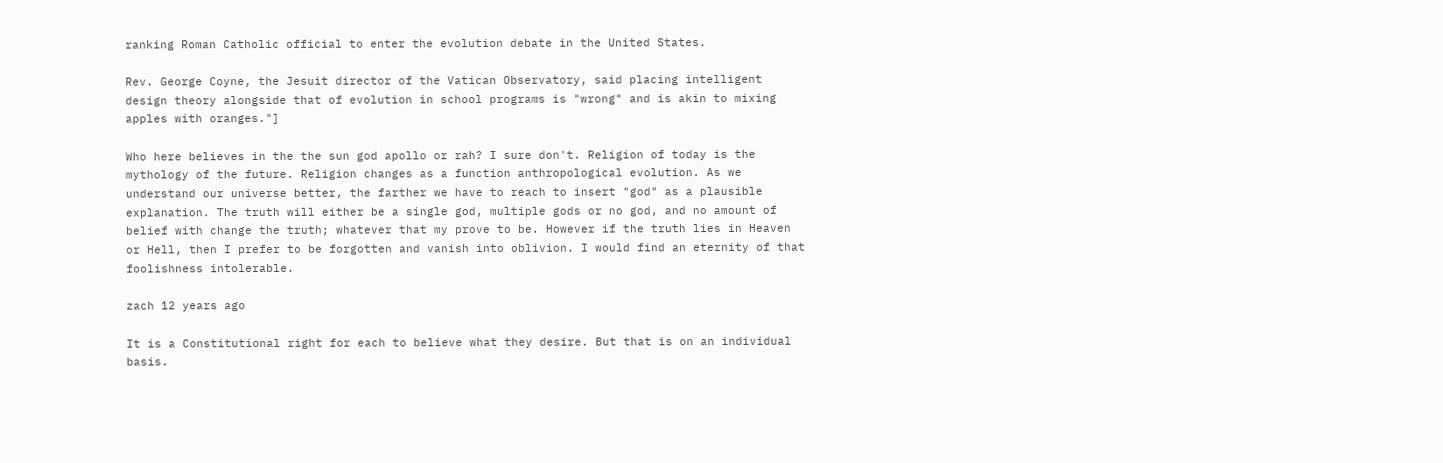ranking Roman Catholic official to enter the evolution debate in the United States.

Rev. George Coyne, the Jesuit director of the Vatican Observatory, said placing intelligent design theory alongside that of evolution in school programs is "wrong" and is akin to mixing apples with oranges."]

Who here believes in the the sun god apollo or rah? I sure don't. Religion of today is the mythology of the future. Religion changes as a function anthropological evolution. As we understand our universe better, the farther we have to reach to insert "god" as a plausible explanation. The truth will either be a single god, multiple gods or no god, and no amount of belief with change the truth; whatever that my prove to be. However if the truth lies in Heaven or Hell, then I prefer to be forgotten and vanish into oblivion. I would find an eternity of that foolishness intolerable.

zach 12 years ago

It is a Constitutional right for each to believe what they desire. But that is on an individual basis.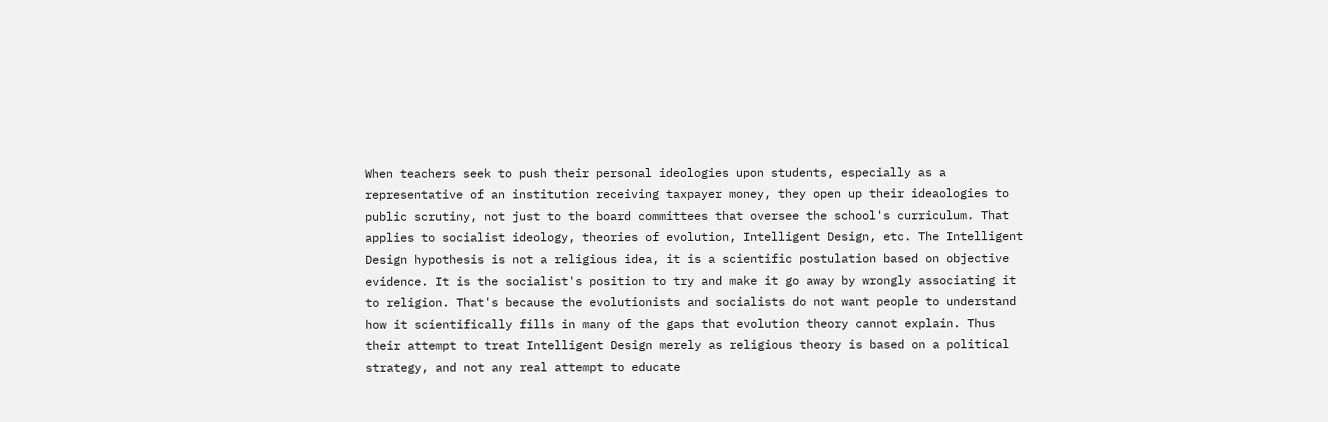When teachers seek to push their personal ideologies upon students, especially as a representative of an institution receiving taxpayer money, they open up their ideaologies to public scrutiny, not just to the board committees that oversee the school's curriculum. That applies to socialist ideology, theories of evolution, Intelligent Design, etc. The Intelligent Design hypothesis is not a religious idea, it is a scientific postulation based on objective evidence. It is the socialist's position to try and make it go away by wrongly associating it to religion. That's because the evolutionists and socialists do not want people to understand how it scientifically fills in many of the gaps that evolution theory cannot explain. Thus their attempt to treat Intelligent Design merely as religious theory is based on a political strategy, and not any real attempt to educate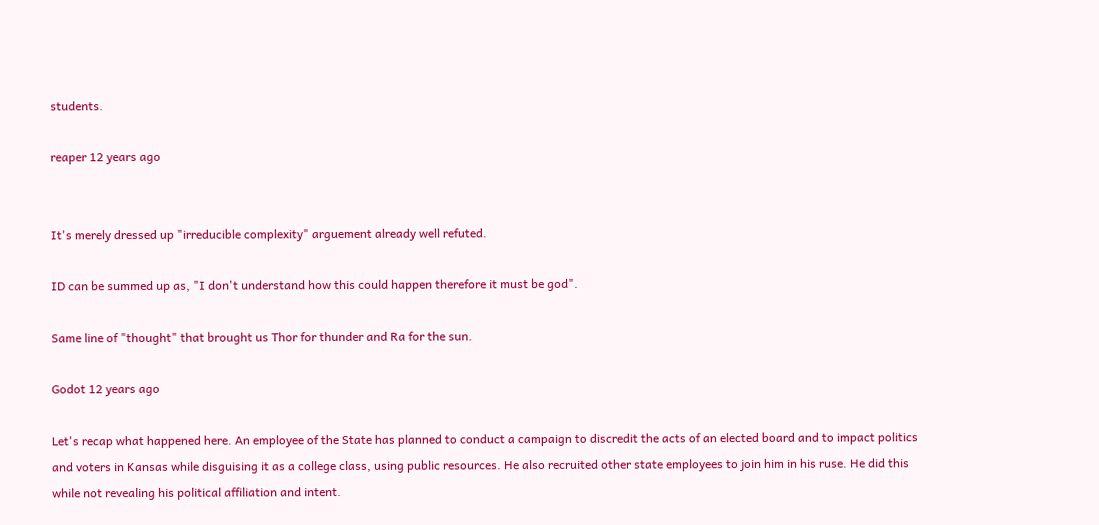students.

reaper 12 years ago


It's merely dressed up "irreducible complexity" arguement already well refuted.

ID can be summed up as, "I don't understand how this could happen therefore it must be god".

Same line of "thought" that brought us Thor for thunder and Ra for the sun.

Godot 12 years ago

Let's recap what happened here. An employee of the State has planned to conduct a campaign to discredit the acts of an elected board and to impact politics and voters in Kansas while disguising it as a college class, using public resources. He also recruited other state employees to join him in his ruse. He did this while not revealing his political affiliation and intent.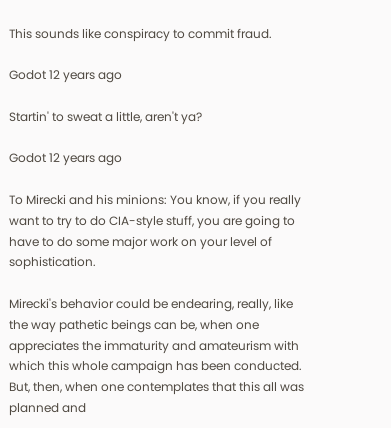This sounds like conspiracy to commit fraud.

Godot 12 years ago

Startin' to sweat a little, aren't ya?

Godot 12 years ago

To Mirecki and his minions: You know, if you really want to try to do CIA-style stuff, you are going to have to do some major work on your level of sophistication.

Mirecki's behavior could be endearing, really, like the way pathetic beings can be, when one appreciates the immaturity and amateurism with which this whole campaign has been conducted. But, then, when one contemplates that this all was planned and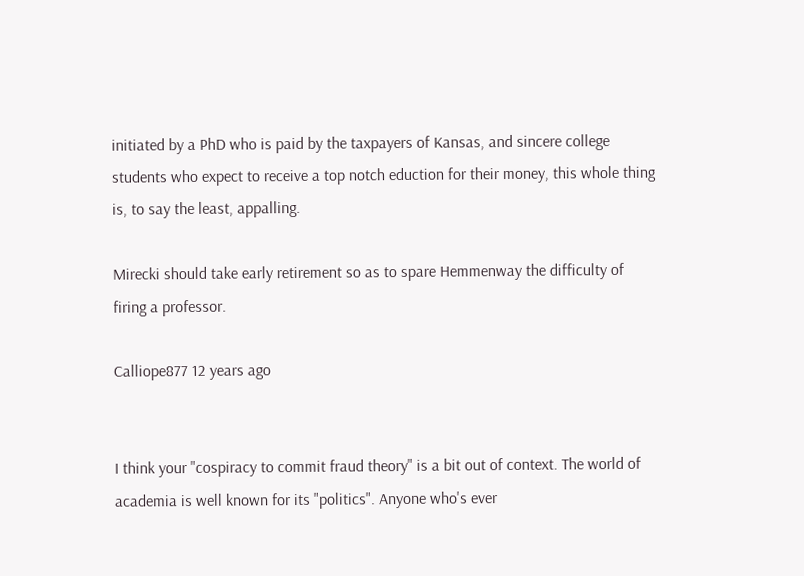initiated by a PhD who is paid by the taxpayers of Kansas, and sincere college students who expect to receive a top notch eduction for their money, this whole thing is, to say the least, appalling.

Mirecki should take early retirement so as to spare Hemmenway the difficulty of firing a professor.

Calliope877 12 years ago


I think your "cospiracy to commit fraud theory" is a bit out of context. The world of academia is well known for its "politics". Anyone who's ever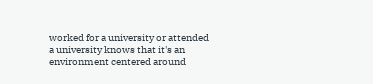worked for a university or attended a university knows that it's an environment centered around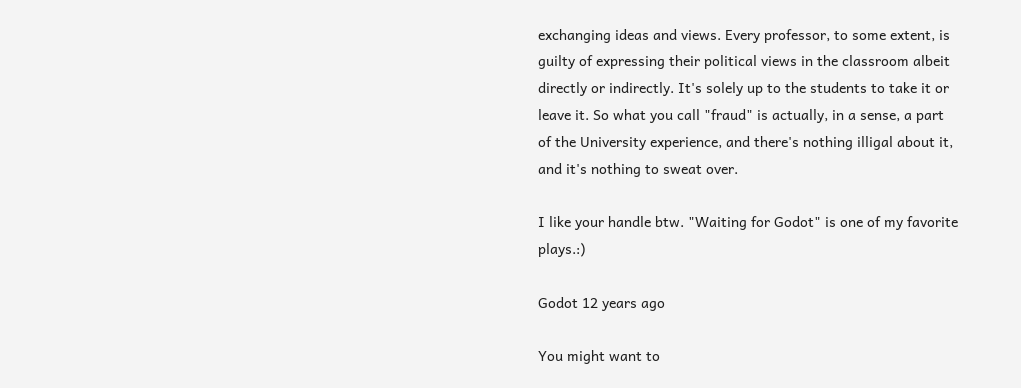exchanging ideas and views. Every professor, to some extent, is guilty of expressing their political views in the classroom albeit directly or indirectly. It's solely up to the students to take it or leave it. So what you call "fraud" is actually, in a sense, a part of the University experience, and there's nothing illigal about it, and it's nothing to sweat over.

I like your handle btw. "Waiting for Godot" is one of my favorite plays.:)

Godot 12 years ago

You might want to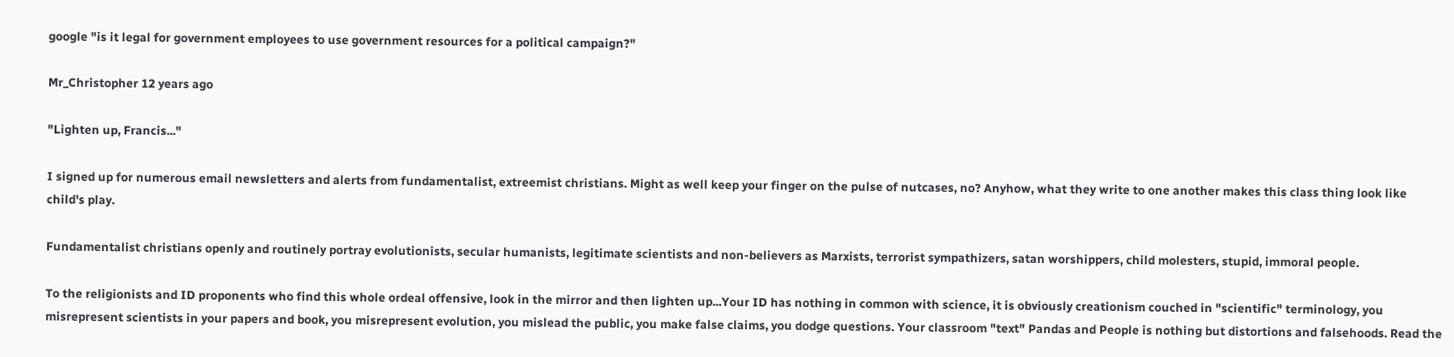google "is it legal for government employees to use government resources for a political campaign?"

Mr_Christopher 12 years ago

"Lighten up, Francis..."

I signed up for numerous email newsletters and alerts from fundamentalist, extreemist christians. Might as well keep your finger on the pulse of nutcases, no? Anyhow, what they write to one another makes this class thing look like child's play.

Fundamentalist christians openly and routinely portray evolutionists, secular humanists, legitimate scientists and non-believers as Marxists, terrorist sympathizers, satan worshippers, child molesters, stupid, immoral people.

To the religionists and ID proponents who find this whole ordeal offensive, look in the mirror and then lighten up...Your ID has nothing in common with science, it is obviously creationism couched in "scientific" terminology, you misrepresent scientists in your papers and book, you misrepresent evolution, you mislead the public, you make false claims, you dodge questions. Your classroom "text" Pandas and People is nothing but distortions and falsehoods. Read the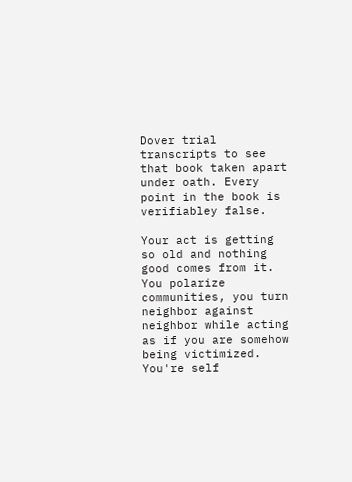Dover trial transcripts to see that book taken apart under oath. Every point in the book is verifiabley false.

Your act is getting so old and nothing good comes from it. You polarize communities, you turn neighbor against neighbor while acting as if you are somehow being victimized. You're self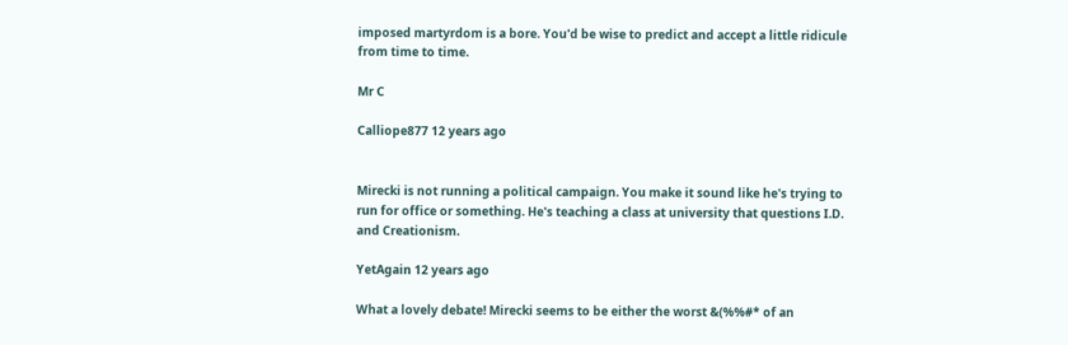imposed martyrdom is a bore. You'd be wise to predict and accept a little ridicule from time to time.

Mr C

Calliope877 12 years ago


Mirecki is not running a political campaign. You make it sound like he's trying to run for office or something. He's teaching a class at university that questions I.D. and Creationism.

YetAgain 12 years ago

What a lovely debate! Mirecki seems to be either the worst &(%%#* of an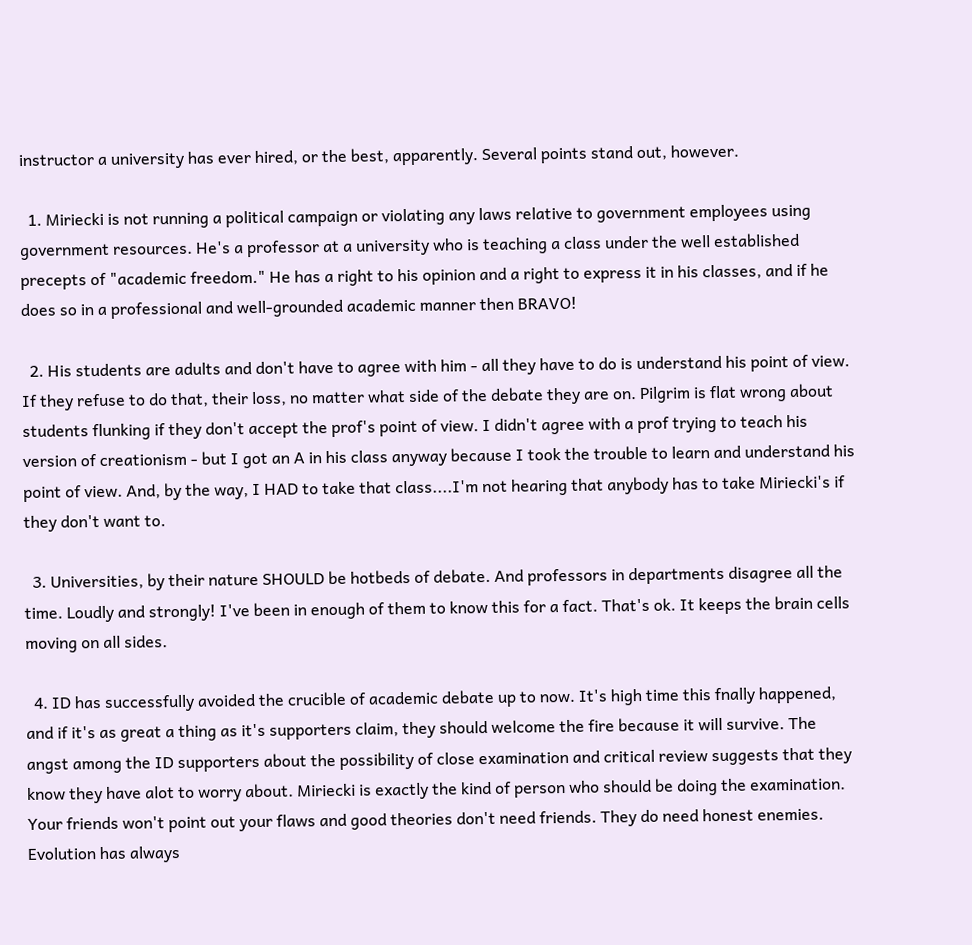instructor a university has ever hired, or the best, apparently. Several points stand out, however.

  1. Miriecki is not running a political campaign or violating any laws relative to government employees using government resources. He's a professor at a university who is teaching a class under the well established precepts of "academic freedom." He has a right to his opinion and a right to express it in his classes, and if he does so in a professional and well-grounded academic manner then BRAVO!

  2. His students are adults and don't have to agree with him - all they have to do is understand his point of view. If they refuse to do that, their loss, no matter what side of the debate they are on. Pilgrim is flat wrong about students flunking if they don't accept the prof's point of view. I didn't agree with a prof trying to teach his version of creationism - but I got an A in his class anyway because I took the trouble to learn and understand his point of view. And, by the way, I HAD to take that class....I'm not hearing that anybody has to take Miriecki's if they don't want to.

  3. Universities, by their nature SHOULD be hotbeds of debate. And professors in departments disagree all the time. Loudly and strongly! I've been in enough of them to know this for a fact. That's ok. It keeps the brain cells moving on all sides.

  4. ID has successfully avoided the crucible of academic debate up to now. It's high time this fnally happened, and if it's as great a thing as it's supporters claim, they should welcome the fire because it will survive. The angst among the ID supporters about the possibility of close examination and critical review suggests that they know they have alot to worry about. Miriecki is exactly the kind of person who should be doing the examination. Your friends won't point out your flaws and good theories don't need friends. They do need honest enemies. Evolution has always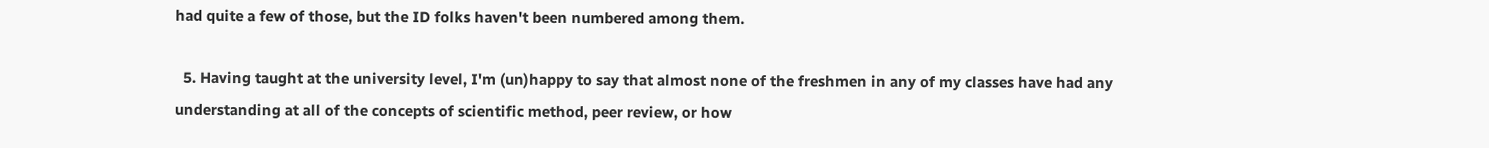had quite a few of those, but the ID folks haven't been numbered among them.

  5. Having taught at the university level, I'm (un)happy to say that almost none of the freshmen in any of my classes have had any understanding at all of the concepts of scientific method, peer review, or how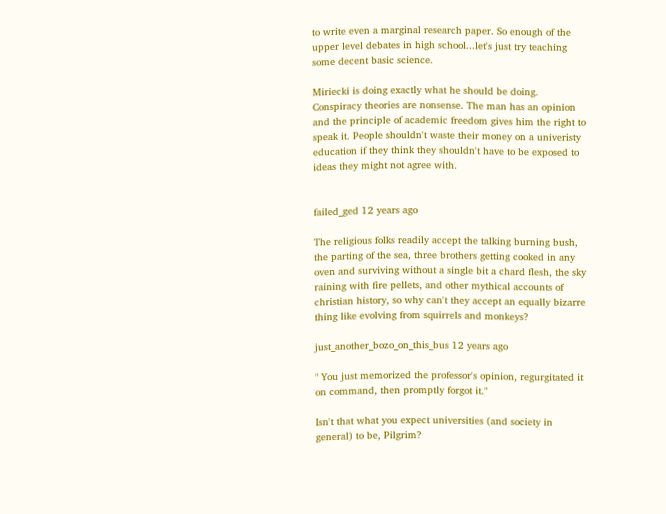to write even a marginal research paper. So enough of the upper level debates in high school...let's just try teaching some decent basic science.

Miriecki is doing exactly what he should be doing. Conspiracy theories are nonsense. The man has an opinion and the principle of academic freedom gives him the right to speak it. People shouldn't waste their money on a univeristy education if they think they shouldn't have to be exposed to ideas they might not agree with.


failed_ged 12 years ago

The religious folks readily accept the talking burning bush, the parting of the sea, three brothers getting cooked in any oven and surviving without a single bit a chard flesh, the sky raining with fire pellets, and other mythical accounts of christian history, so why can't they accept an equally bizarre thing like evolving from squirrels and monkeys?

just_another_bozo_on_this_bus 12 years ago

" You just memorized the professor's opinion, regurgitated it on command, then promptly forgot it."

Isn't that what you expect universities (and society in general) to be, Pilgrim?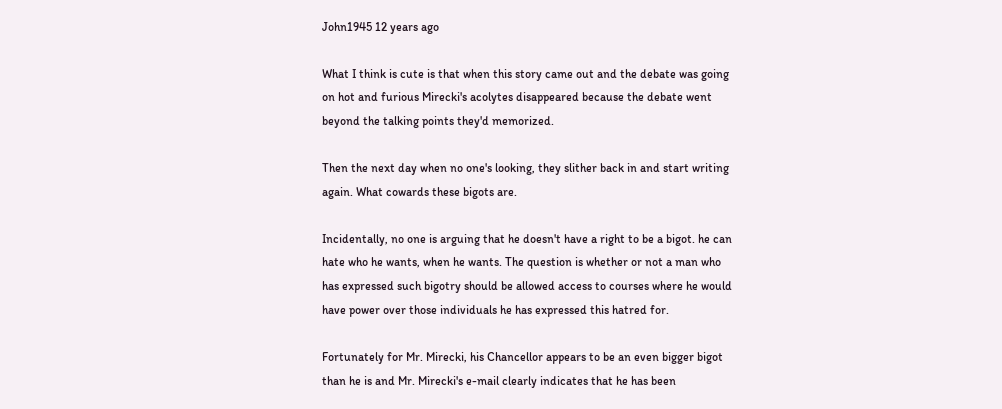John1945 12 years ago

What I think is cute is that when this story came out and the debate was going on hot and furious Mirecki's acolytes disappeared because the debate went beyond the talking points they'd memorized.

Then the next day when no one's looking, they slither back in and start writing again. What cowards these bigots are.

Incidentally, no one is arguing that he doesn't have a right to be a bigot. he can hate who he wants, when he wants. The question is whether or not a man who has expressed such bigotry should be allowed access to courses where he would have power over those individuals he has expressed this hatred for.

Fortunately for Mr. Mirecki, his Chancellor appears to be an even bigger bigot than he is and Mr. Mirecki's e-mail clearly indicates that he has been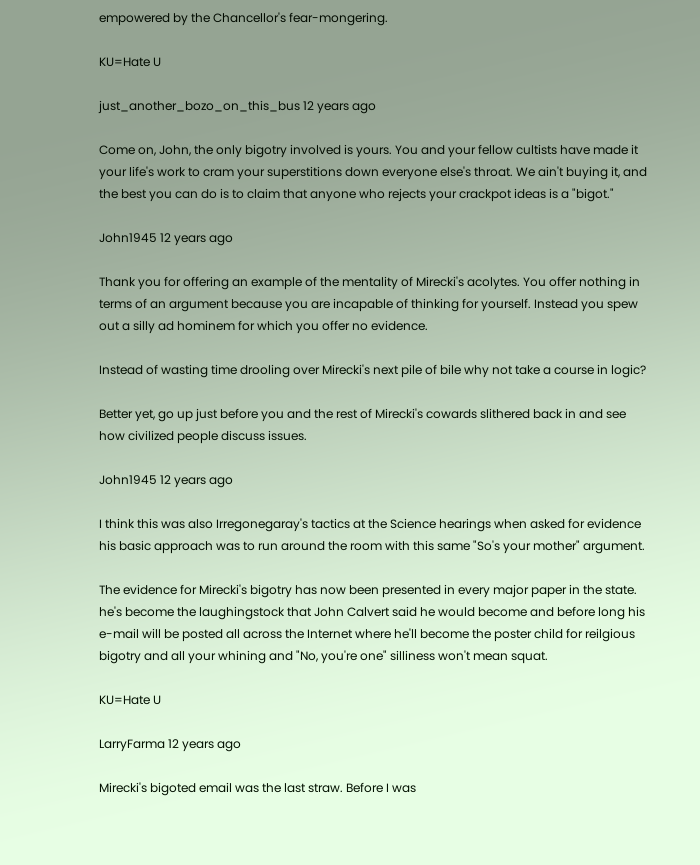empowered by the Chancellor's fear-mongering.

KU=Hate U

just_another_bozo_on_this_bus 12 years ago

Come on, John, the only bigotry involved is yours. You and your fellow cultists have made it your life's work to cram your superstitions down everyone else's throat. We ain't buying it, and the best you can do is to claim that anyone who rejects your crackpot ideas is a "bigot."

John1945 12 years ago

Thank you for offering an example of the mentality of Mirecki's acolytes. You offer nothing in terms of an argument because you are incapable of thinking for yourself. Instead you spew out a silly ad hominem for which you offer no evidence.

Instead of wasting time drooling over Mirecki's next pile of bile why not take a course in logic?

Better yet, go up just before you and the rest of Mirecki's cowards slithered back in and see how civilized people discuss issues.

John1945 12 years ago

I think this was also Irregonegaray's tactics at the Science hearings when asked for evidence his basic approach was to run around the room with this same "So's your mother" argument.

The evidence for Mirecki's bigotry has now been presented in every major paper in the state. he's become the laughingstock that John Calvert said he would become and before long his e-mail will be posted all across the Internet where he'll become the poster child for reilgious bigotry and all your whining and "No, you're one" silliness won't mean squat.

KU=Hate U

LarryFarma 12 years ago

Mirecki's bigoted email was the last straw. Before I was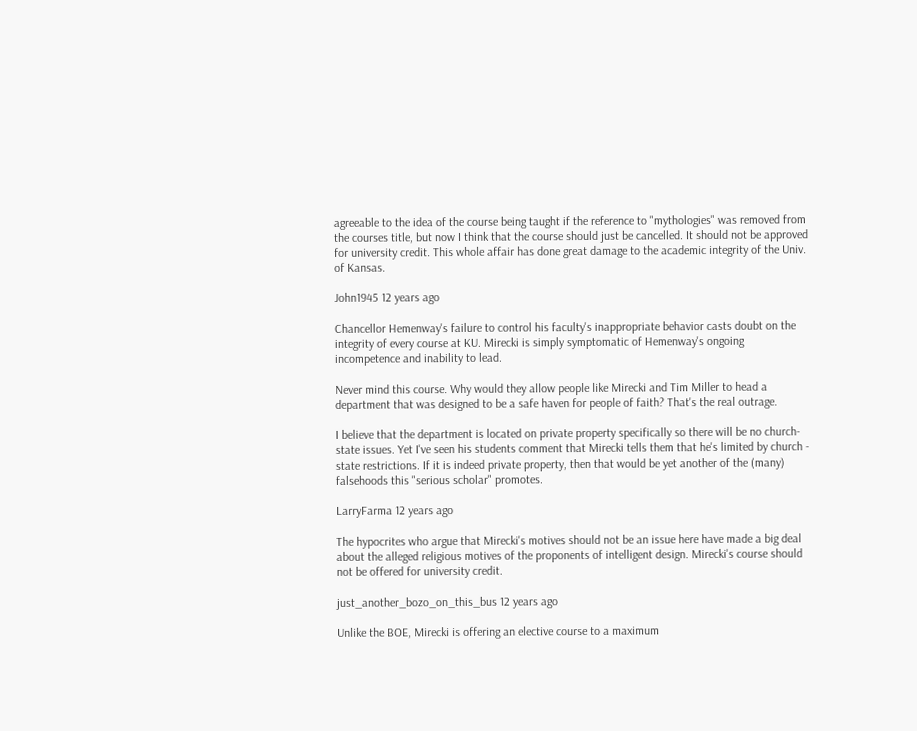agreeable to the idea of the course being taught if the reference to "mythologies" was removed from the courses title, but now I think that the course should just be cancelled. It should not be approved for university credit. This whole affair has done great damage to the academic integrity of the Univ. of Kansas.

John1945 12 years ago

Chancellor Hemenway's failure to control his faculty's inappropriate behavior casts doubt on the integrity of every course at KU. Mirecki is simply symptomatic of Hemenway's ongoing incompetence and inability to lead.

Never mind this course. Why would they allow people like Mirecki and Tim Miller to head a department that was designed to be a safe haven for people of faith? That's the real outrage.

I believe that the department is located on private property specifically so there will be no church-state issues. Yet I've seen his students comment that Mirecki tells them that he's limited by church - state restrictions. If it is indeed private property, then that would be yet another of the (many) falsehoods this "serious scholar" promotes.

LarryFarma 12 years ago

The hypocrites who argue that Mirecki's motives should not be an issue here have made a big deal about the alleged religious motives of the proponents of intelligent design. Mirecki's course should not be offered for university credit.

just_another_bozo_on_this_bus 12 years ago

Unlike the BOE, Mirecki is offering an elective course to a maximum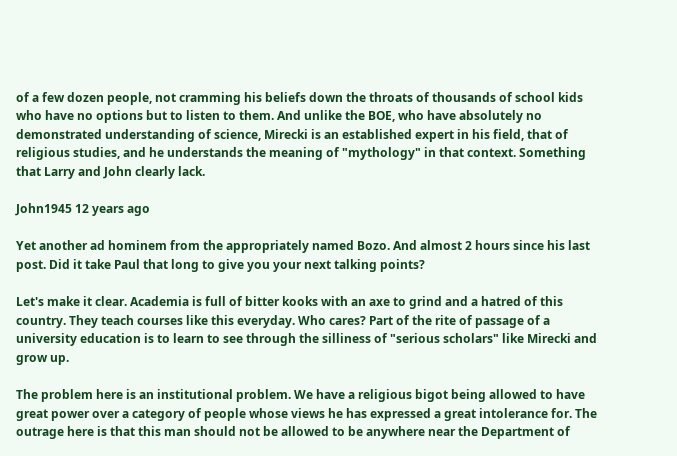of a few dozen people, not cramming his beliefs down the throats of thousands of school kids who have no options but to listen to them. And unlike the BOE, who have absolutely no demonstrated understanding of science, Mirecki is an established expert in his field, that of religious studies, and he understands the meaning of "mythology" in that context. Something that Larry and John clearly lack.

John1945 12 years ago

Yet another ad hominem from the appropriately named Bozo. And almost 2 hours since his last post. Did it take Paul that long to give you your next talking points?

Let's make it clear. Academia is full of bitter kooks with an axe to grind and a hatred of this country. They teach courses like this everyday. Who cares? Part of the rite of passage of a university education is to learn to see through the silliness of "serious scholars" like Mirecki and grow up.

The problem here is an institutional problem. We have a religious bigot being allowed to have great power over a category of people whose views he has expressed a great intolerance for. The outrage here is that this man should not be allowed to be anywhere near the Department of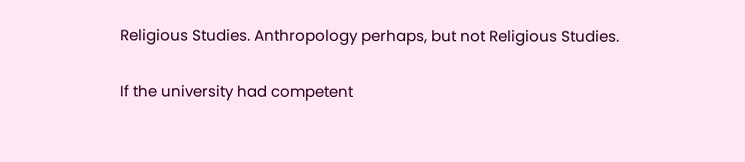Religious Studies. Anthropology perhaps, but not Religious Studies.

If the university had competent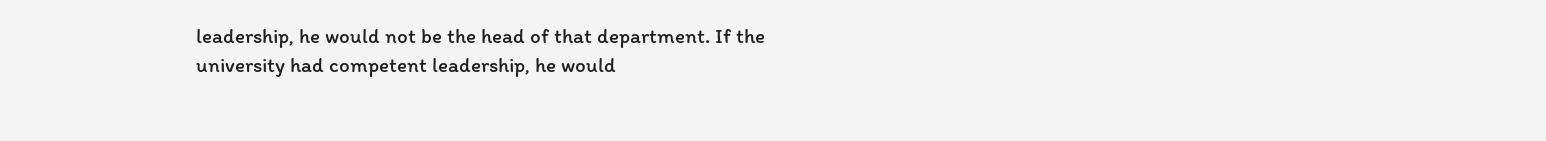leadership, he would not be the head of that department. If the university had competent leadership, he would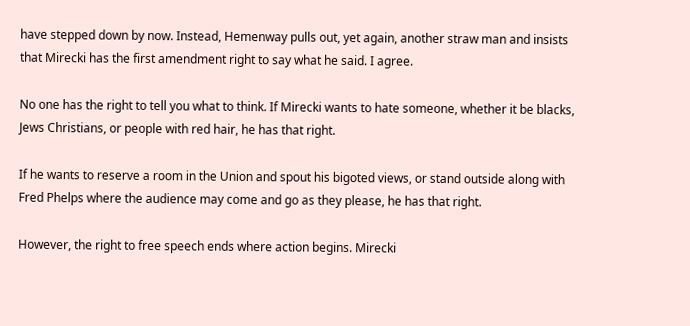have stepped down by now. Instead, Hemenway pulls out, yet again, another straw man and insists that Mirecki has the first amendment right to say what he said. I agree.

No one has the right to tell you what to think. If Mirecki wants to hate someone, whether it be blacks, Jews Christians, or people with red hair, he has that right.

If he wants to reserve a room in the Union and spout his bigoted views, or stand outside along with Fred Phelps where the audience may come and go as they please, he has that right.

However, the right to free speech ends where action begins. Mirecki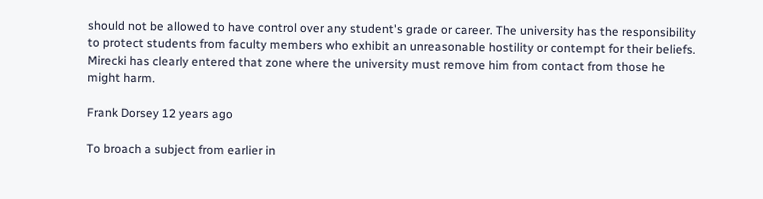should not be allowed to have control over any student's grade or career. The university has the responsibility to protect students from faculty members who exhibit an unreasonable hostility or contempt for their beliefs. Mirecki has clearly entered that zone where the university must remove him from contact from those he might harm.

Frank Dorsey 12 years ago

To broach a subject from earlier in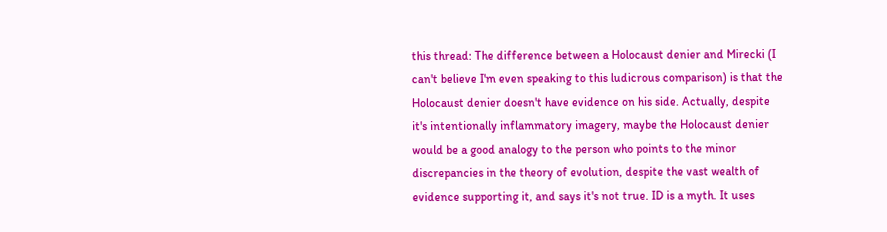this thread: The difference between a Holocaust denier and Mirecki (I can't believe I'm even speaking to this ludicrous comparison) is that the Holocaust denier doesn't have evidence on his side. Actually, despite it's intentionally inflammatory imagery, maybe the Holocaust denier would be a good analogy to the person who points to the minor discrepancies in the theory of evolution, despite the vast wealth of evidence supporting it, and says it's not true. ID is a myth. It uses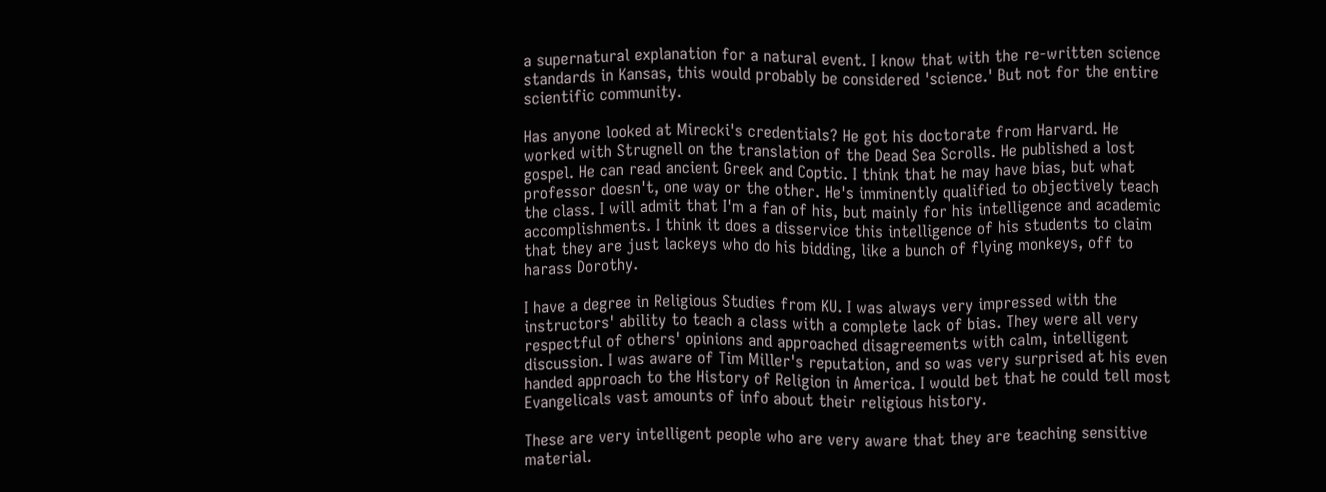a supernatural explanation for a natural event. I know that with the re-written science standards in Kansas, this would probably be considered 'science.' But not for the entire scientific community.

Has anyone looked at Mirecki's credentials? He got his doctorate from Harvard. He worked with Strugnell on the translation of the Dead Sea Scrolls. He published a lost gospel. He can read ancient Greek and Coptic. I think that he may have bias, but what professor doesn't, one way or the other. He's imminently qualified to objectively teach the class. I will admit that I'm a fan of his, but mainly for his intelligence and academic accomplishments. I think it does a disservice this intelligence of his students to claim that they are just lackeys who do his bidding, like a bunch of flying monkeys, off to harass Dorothy.

I have a degree in Religious Studies from KU. I was always very impressed with the instructors' ability to teach a class with a complete lack of bias. They were all very respectful of others' opinions and approached disagreements with calm, intelligent discussion. I was aware of Tim Miller's reputation, and so was very surprised at his even handed approach to the History of Religion in America. I would bet that he could tell most Evangelicals vast amounts of info about their religious history.

These are very intelligent people who are very aware that they are teaching sensitive material.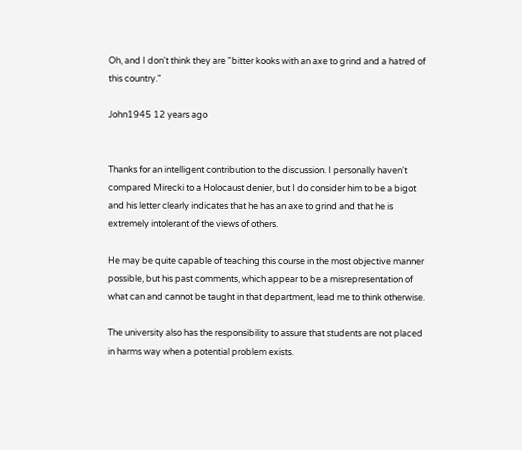Oh, and I don't think they are "bitter kooks with an axe to grind and a hatred of this country."

John1945 12 years ago


Thanks for an intelligent contribution to the discussion. I personally haven't compared Mirecki to a Holocaust denier, but I do consider him to be a bigot and his letter clearly indicates that he has an axe to grind and that he is extremely intolerant of the views of others.

He may be quite capable of teaching this course in the most objective manner possible, but his past comments, which appear to be a misrepresentation of what can and cannot be taught in that department, lead me to think otherwise.

The university also has the responsibility to assure that students are not placed in harms way when a potential problem exists.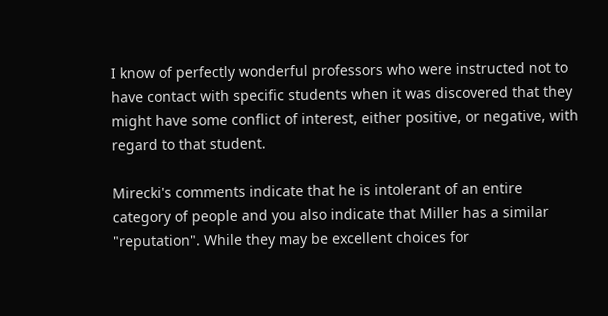I know of perfectly wonderful professors who were instructed not to have contact with specific students when it was discovered that they might have some conflict of interest, either positive, or negative, with regard to that student.

Mirecki's comments indicate that he is intolerant of an entire category of people and you also indicate that Miller has a similar "reputation". While they may be excellent choices for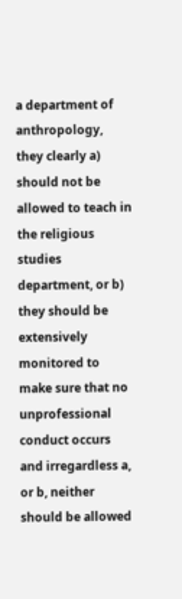a department of anthropology, they clearly a) should not be allowed to teach in the religious studies department, or b) they should be extensively monitored to make sure that no unprofessional conduct occurs and irregardless a, or b, neither should be allowed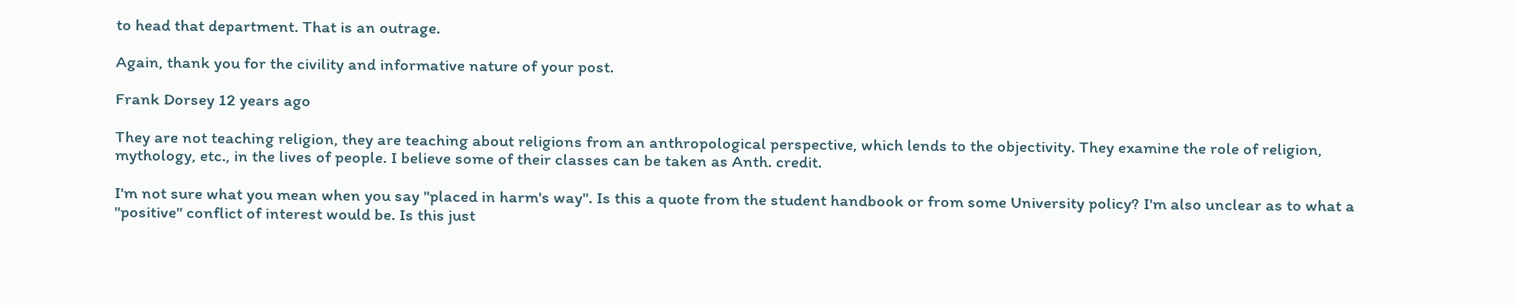to head that department. That is an outrage.

Again, thank you for the civility and informative nature of your post.

Frank Dorsey 12 years ago

They are not teaching religion, they are teaching about religions from an anthropological perspective, which lends to the objectivity. They examine the role of religion, mythology, etc., in the lives of people. I believe some of their classes can be taken as Anth. credit.

I'm not sure what you mean when you say "placed in harm's way". Is this a quote from the student handbook or from some University policy? I'm also unclear as to what a "positive" conflict of interest would be. Is this just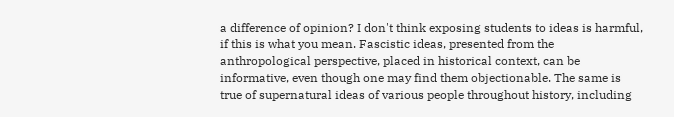a difference of opinion? I don't think exposing students to ideas is harmful, if this is what you mean. Fascistic ideas, presented from the anthropological perspective, placed in historical context, can be informative, even though one may find them objectionable. The same is true of supernatural ideas of various people throughout history, including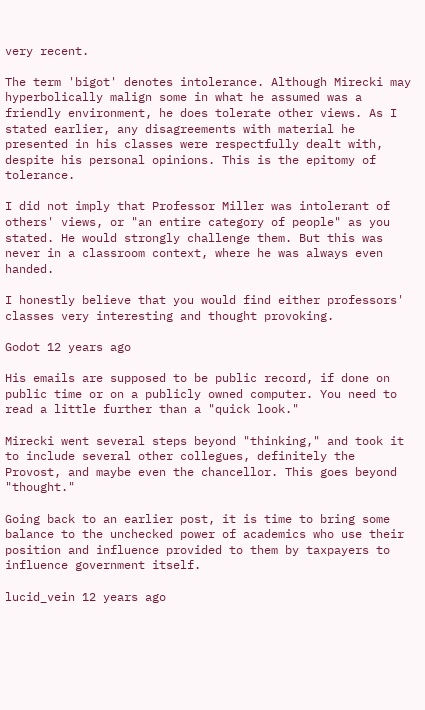very recent.

The term 'bigot' denotes intolerance. Although Mirecki may hyperbolically malign some in what he assumed was a friendly environment, he does tolerate other views. As I stated earlier, any disagreements with material he presented in his classes were respectfully dealt with, despite his personal opinions. This is the epitomy of tolerance.

I did not imply that Professor Miller was intolerant of others' views, or "an entire category of people" as you stated. He would strongly challenge them. But this was never in a classroom context, where he was always even handed.

I honestly believe that you would find either professors' classes very interesting and thought provoking.

Godot 12 years ago

His emails are supposed to be public record, if done on public time or on a publicly owned computer. You need to read a little further than a "quick look."

Mirecki went several steps beyond "thinking," and took it to include several other collegues, definitely the Provost, and maybe even the chancellor. This goes beyond "thought."

Going back to an earlier post, it is time to bring some balance to the unchecked power of academics who use their position and influence provided to them by taxpayers to influence government itself.

lucid_vein 12 years ago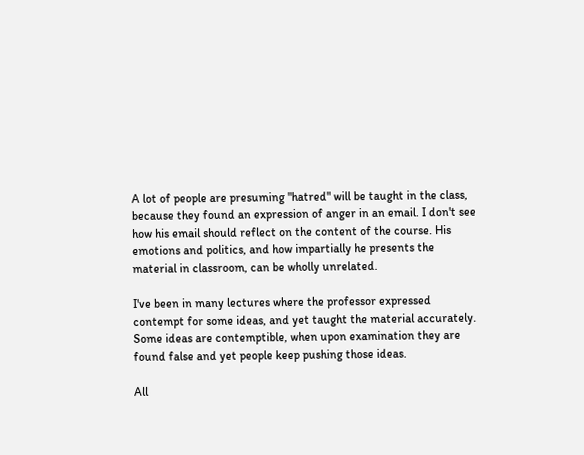A lot of people are presuming "hatred" will be taught in the class, because they found an expression of anger in an email. I don't see how his email should reflect on the content of the course. His emotions and politics, and how impartially he presents the material in classroom, can be wholly unrelated.

I've been in many lectures where the professor expressed contempt for some ideas, and yet taught the material accurately. Some ideas are contemptible, when upon examination they are found false and yet people keep pushing those ideas.

All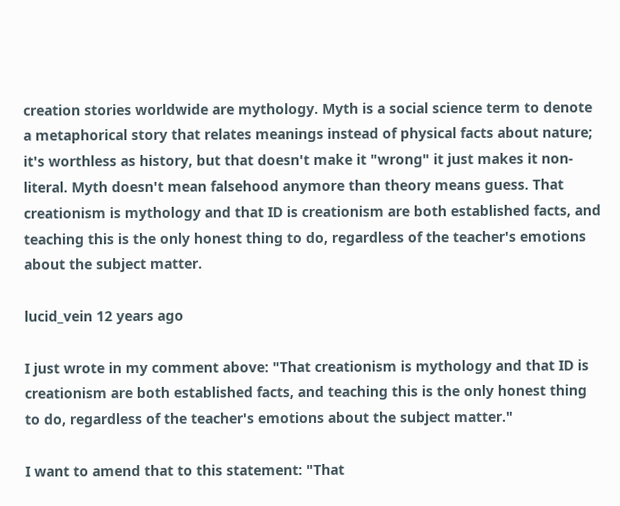creation stories worldwide are mythology. Myth is a social science term to denote a metaphorical story that relates meanings instead of physical facts about nature; it's worthless as history, but that doesn't make it "wrong" it just makes it non-literal. Myth doesn't mean falsehood anymore than theory means guess. That creationism is mythology and that ID is creationism are both established facts, and teaching this is the only honest thing to do, regardless of the teacher's emotions about the subject matter.

lucid_vein 12 years ago

I just wrote in my comment above: "That creationism is mythology and that ID is creationism are both established facts, and teaching this is the only honest thing to do, regardless of the teacher's emotions about the subject matter."

I want to amend that to this statement: "That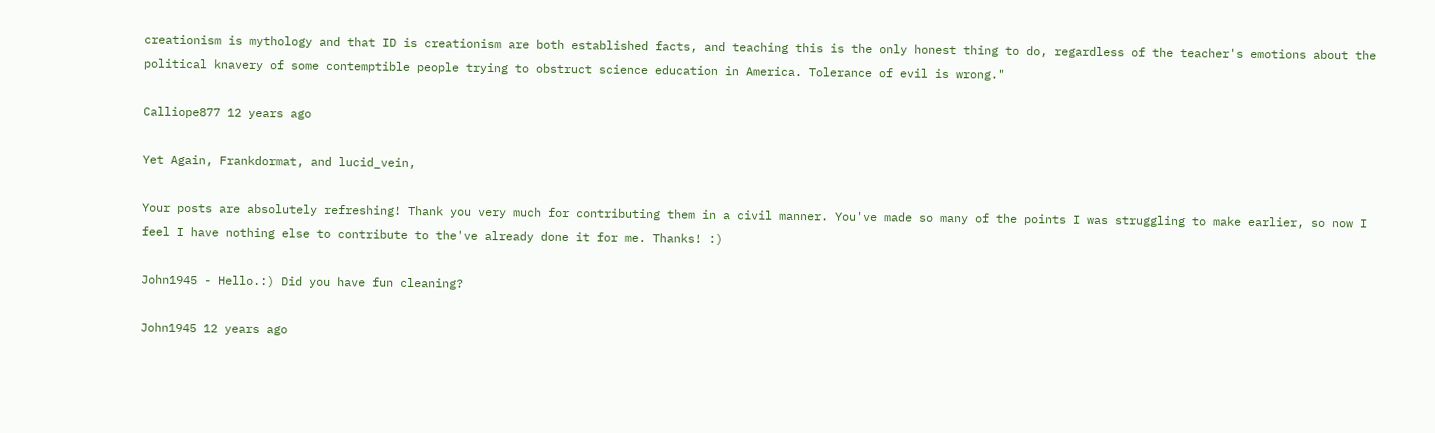creationism is mythology and that ID is creationism are both established facts, and teaching this is the only honest thing to do, regardless of the teacher's emotions about the political knavery of some contemptible people trying to obstruct science education in America. Tolerance of evil is wrong."

Calliope877 12 years ago

Yet Again, Frankdormat, and lucid_vein,

Your posts are absolutely refreshing! Thank you very much for contributing them in a civil manner. You've made so many of the points I was struggling to make earlier, so now I feel I have nothing else to contribute to the've already done it for me. Thanks! :)

John1945 - Hello.:) Did you have fun cleaning?

John1945 12 years ago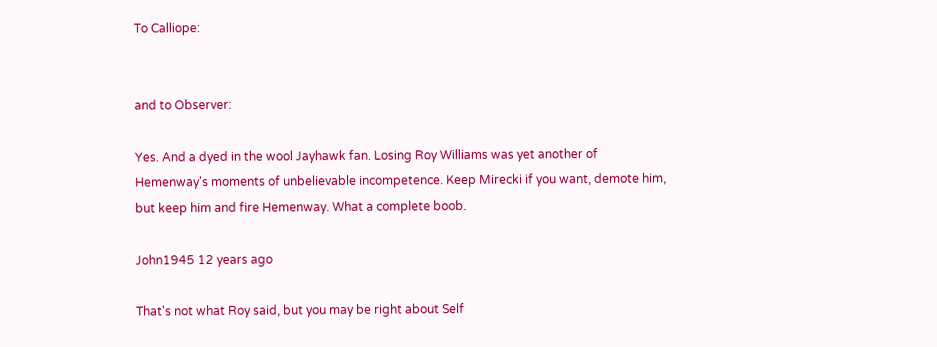To Calliope:


and to Observer:

Yes. And a dyed in the wool Jayhawk fan. Losing Roy Williams was yet another of Hemenway's moments of unbelievable incompetence. Keep Mirecki if you want, demote him, but keep him and fire Hemenway. What a complete boob.

John1945 12 years ago

That's not what Roy said, but you may be right about Self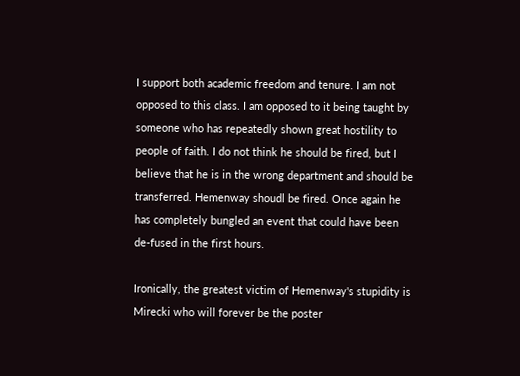I support both academic freedom and tenure. I am not opposed to this class. I am opposed to it being taught by someone who has repeatedly shown great hostility to people of faith. I do not think he should be fired, but I believe that he is in the wrong department and should be transferred. Hemenway shoudl be fired. Once again he has completely bungled an event that could have been de-fused in the first hours.

Ironically, the greatest victim of Hemenway's stupidity is Mirecki who will forever be the poster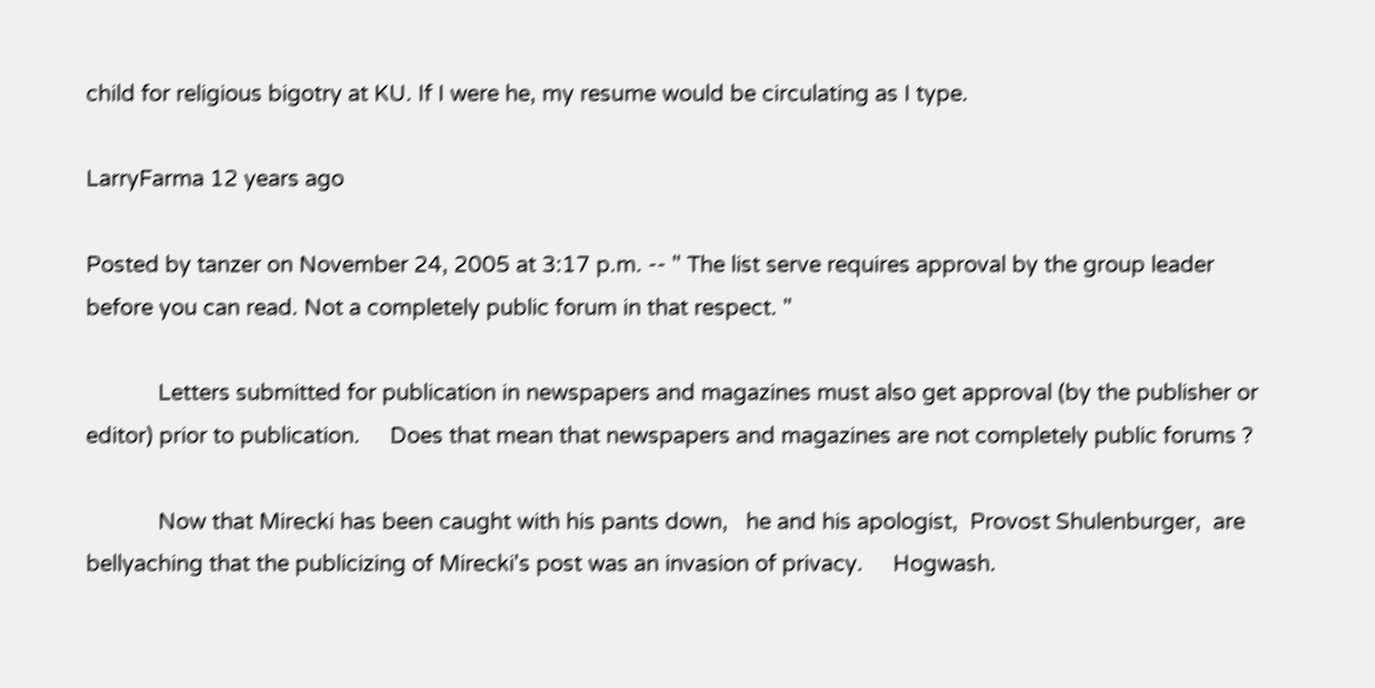child for religious bigotry at KU. If I were he, my resume would be circulating as I type.

LarryFarma 12 years ago

Posted by tanzer on November 24, 2005 at 3:17 p.m. -- " The list serve requires approval by the group leader before you can read. Not a completely public forum in that respect. "

            Letters submitted for publication in newspapers and magazines must also get approval (by the publisher or editor) prior to publication.     Does that mean that newspapers and magazines are not completely public forums ?

            Now that Mirecki has been caught with his pants down,   he and his apologist,  Provost Shulenburger,  are bellyaching that the publicizing of Mirecki's post was an invasion of privacy.     Hogwash.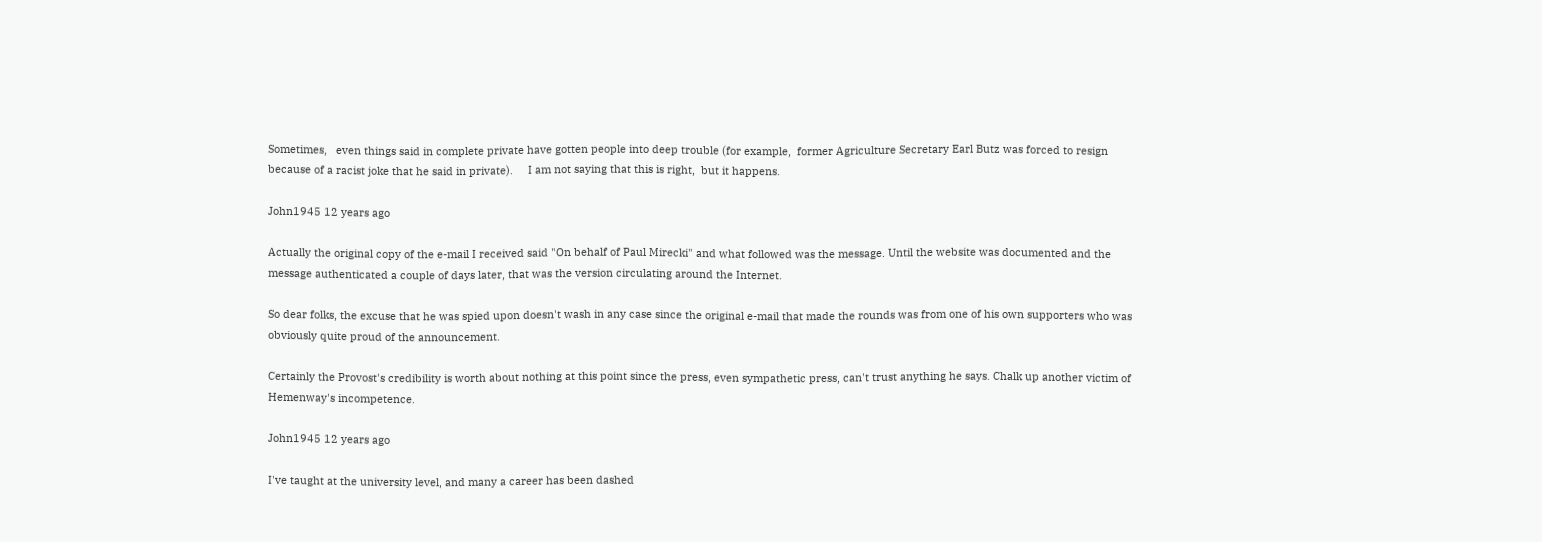Sometimes,   even things said in complete private have gotten people into deep trouble (for example,  former Agriculture Secretary Earl Butz was forced to resign because of a racist joke that he said in private).     I am not saying that this is right,  but it happens.

John1945 12 years ago

Actually the original copy of the e-mail I received said "On behalf of Paul Mirecki" and what followed was the message. Until the website was documented and the message authenticated a couple of days later, that was the version circulating around the Internet.

So dear folks, the excuse that he was spied upon doesn't wash in any case since the original e-mail that made the rounds was from one of his own supporters who was obviously quite proud of the announcement.

Certainly the Provost's credibility is worth about nothing at this point since the press, even sympathetic press, can't trust anything he says. Chalk up another victim of Hemenway's incompetence.

John1945 12 years ago

I've taught at the university level, and many a career has been dashed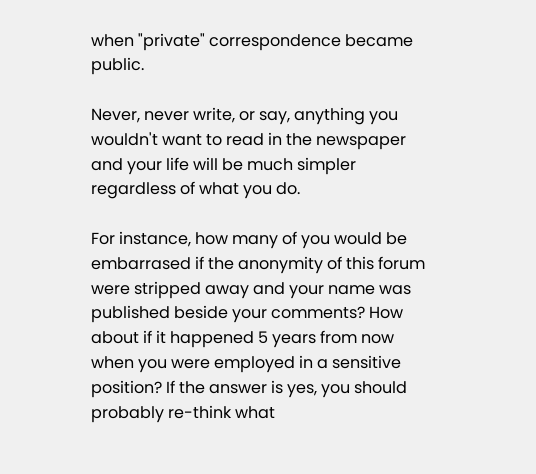when "private" correspondence became public.

Never, never write, or say, anything you wouldn't want to read in the newspaper and your life will be much simpler regardless of what you do.

For instance, how many of you would be embarrased if the anonymity of this forum were stripped away and your name was published beside your comments? How about if it happened 5 years from now when you were employed in a sensitive position? If the answer is yes, you should probably re-think what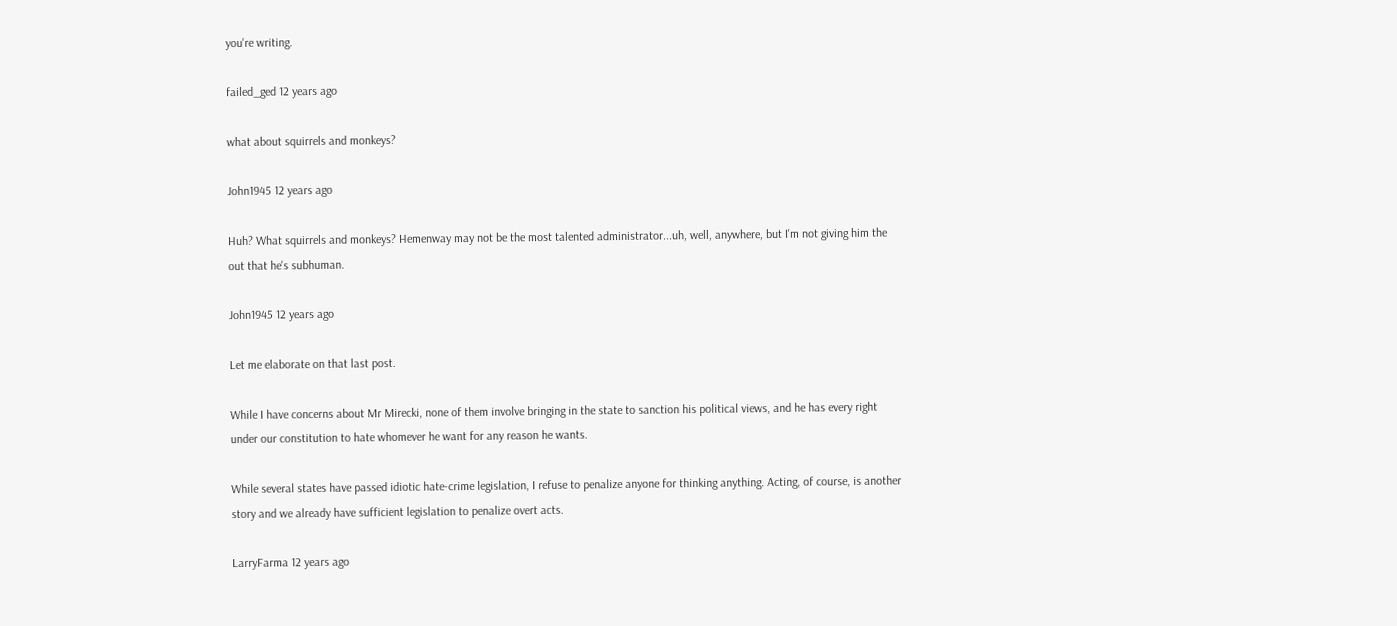you're writing.

failed_ged 12 years ago

what about squirrels and monkeys?

John1945 12 years ago

Huh? What squirrels and monkeys? Hemenway may not be the most talented administrator...uh, well, anywhere, but I'm not giving him the out that he's subhuman.

John1945 12 years ago

Let me elaborate on that last post.

While I have concerns about Mr Mirecki, none of them involve bringing in the state to sanction his political views, and he has every right under our constitution to hate whomever he want for any reason he wants.

While several states have passed idiotic hate-crime legislation, I refuse to penalize anyone for thinking anything. Acting, of course, is another story and we already have sufficient legislation to penalize overt acts.

LarryFarma 12 years ago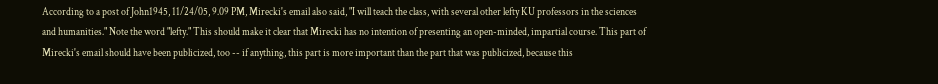According to a post of John1945, 11/24/05, 9.09 PM, Mirecki's email also said, "I will teach the class, with several other lefty KU professors in the sciences and humanities." Note the word "lefty." This should make it clear that Mirecki has no intention of presenting an open-minded, impartial course. This part of Mirecki's email should have been publicized, too -- if anything, this part is more important than the part that was publicized, because this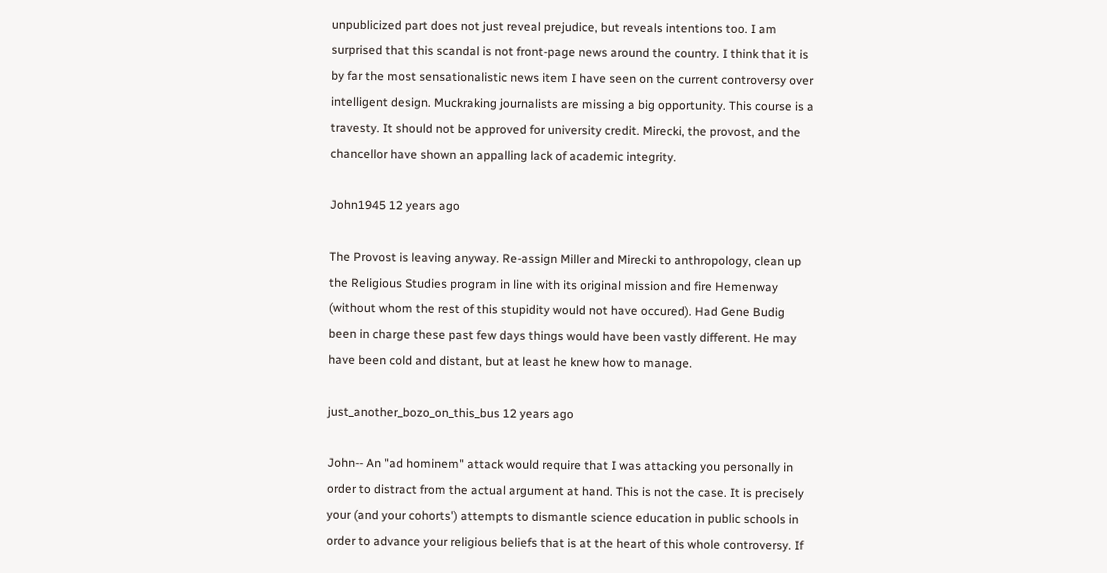unpublicized part does not just reveal prejudice, but reveals intentions too. I am surprised that this scandal is not front-page news around the country. I think that it is by far the most sensationalistic news item I have seen on the current controversy over intelligent design. Muckraking journalists are missing a big opportunity. This course is a travesty. It should not be approved for university credit. Mirecki, the provost, and the chancellor have shown an appalling lack of academic integrity.

John1945 12 years ago

The Provost is leaving anyway. Re-assign Miller and Mirecki to anthropology, clean up the Religious Studies program in line with its original mission and fire Hemenway (without whom the rest of this stupidity would not have occured). Had Gene Budig been in charge these past few days things would have been vastly different. He may have been cold and distant, but at least he knew how to manage.

just_another_bozo_on_this_bus 12 years ago

John-- An "ad hominem" attack would require that I was attacking you personally in order to distract from the actual argument at hand. This is not the case. It is precisely your (and your cohorts') attempts to dismantle science education in public schools in order to advance your religious beliefs that is at the heart of this whole controversy. If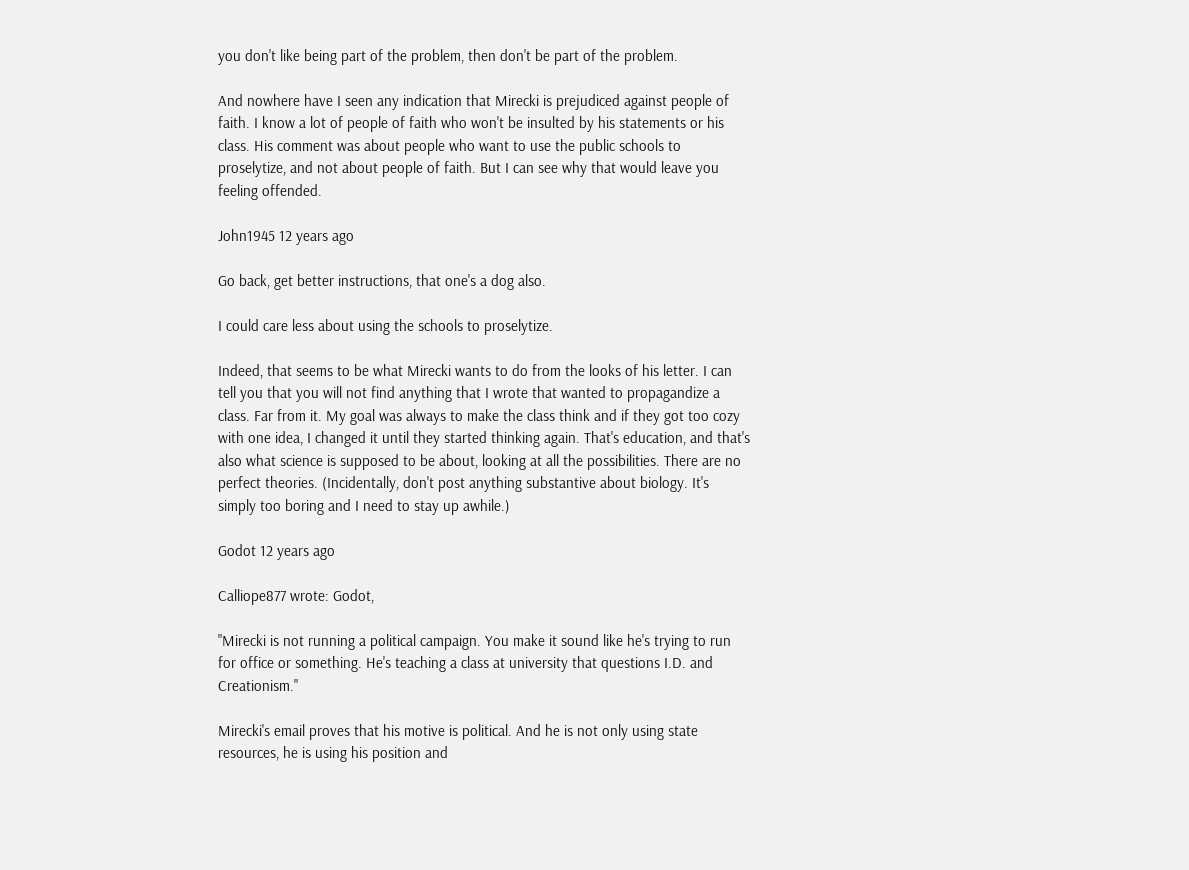you don't like being part of the problem, then don't be part of the problem.

And nowhere have I seen any indication that Mirecki is prejudiced against people of faith. I know a lot of people of faith who won't be insulted by his statements or his class. His comment was about people who want to use the public schools to proselytize, and not about people of faith. But I can see why that would leave you feeling offended.

John1945 12 years ago

Go back, get better instructions, that one's a dog also.

I could care less about using the schools to proselytize.

Indeed, that seems to be what Mirecki wants to do from the looks of his letter. I can tell you that you will not find anything that I wrote that wanted to propagandize a class. Far from it. My goal was always to make the class think and if they got too cozy with one idea, I changed it until they started thinking again. That's education, and that's also what science is supposed to be about, looking at all the possibilities. There are no perfect theories. (Incidentally, don't post anything substantive about biology. It's simply too boring and I need to stay up awhile.)

Godot 12 years ago

Calliope877 wrote: Godot,

"Mirecki is not running a political campaign. You make it sound like he's trying to run for office or something. He's teaching a class at university that questions I.D. and Creationism."

Mirecki's email proves that his motive is political. And he is not only using state resources, he is using his position and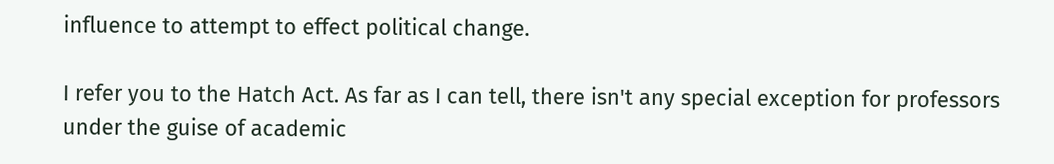influence to attempt to effect political change.

I refer you to the Hatch Act. As far as I can tell, there isn't any special exception for professors under the guise of academic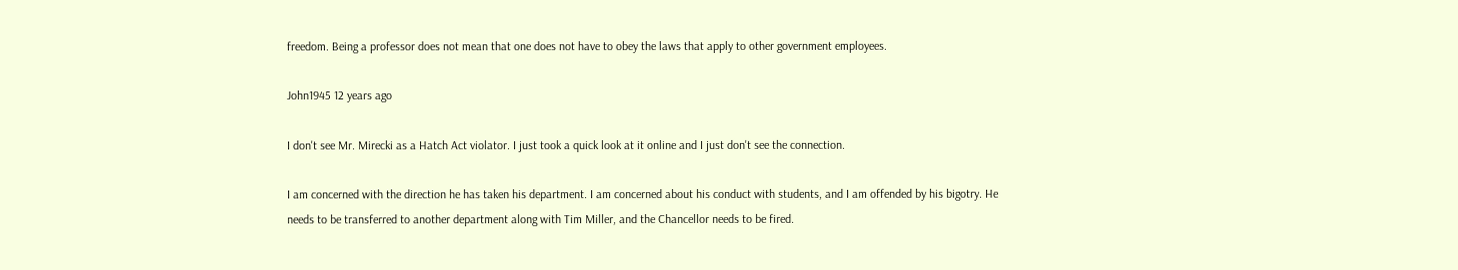freedom. Being a professor does not mean that one does not have to obey the laws that apply to other government employees.

John1945 12 years ago

I don't see Mr. Mirecki as a Hatch Act violator. I just took a quick look at it online and I just don't see the connection.

I am concerned with the direction he has taken his department. I am concerned about his conduct with students, and I am offended by his bigotry. He needs to be transferred to another department along with Tim Miller, and the Chancellor needs to be fired.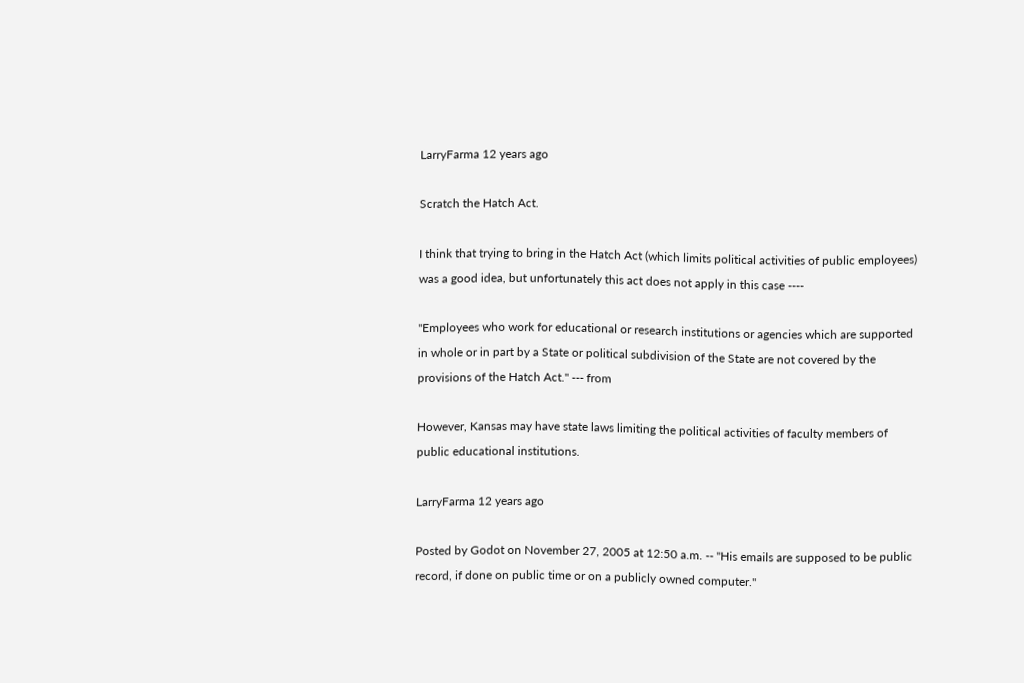LarryFarma 12 years ago

Scratch the Hatch Act.

I think that trying to bring in the Hatch Act (which limits political activities of public employees) was a good idea, but unfortunately this act does not apply in this case ----

"Employees who work for educational or research institutions or agencies which are supported in whole or in part by a State or political subdivision of the State are not covered by the provisions of the Hatch Act." --- from

However, Kansas may have state laws limiting the political activities of faculty members of public educational institutions.

LarryFarma 12 years ago

Posted by Godot on November 27, 2005 at 12:50 a.m. -- "His emails are supposed to be public record, if done on public time or on a publicly owned computer."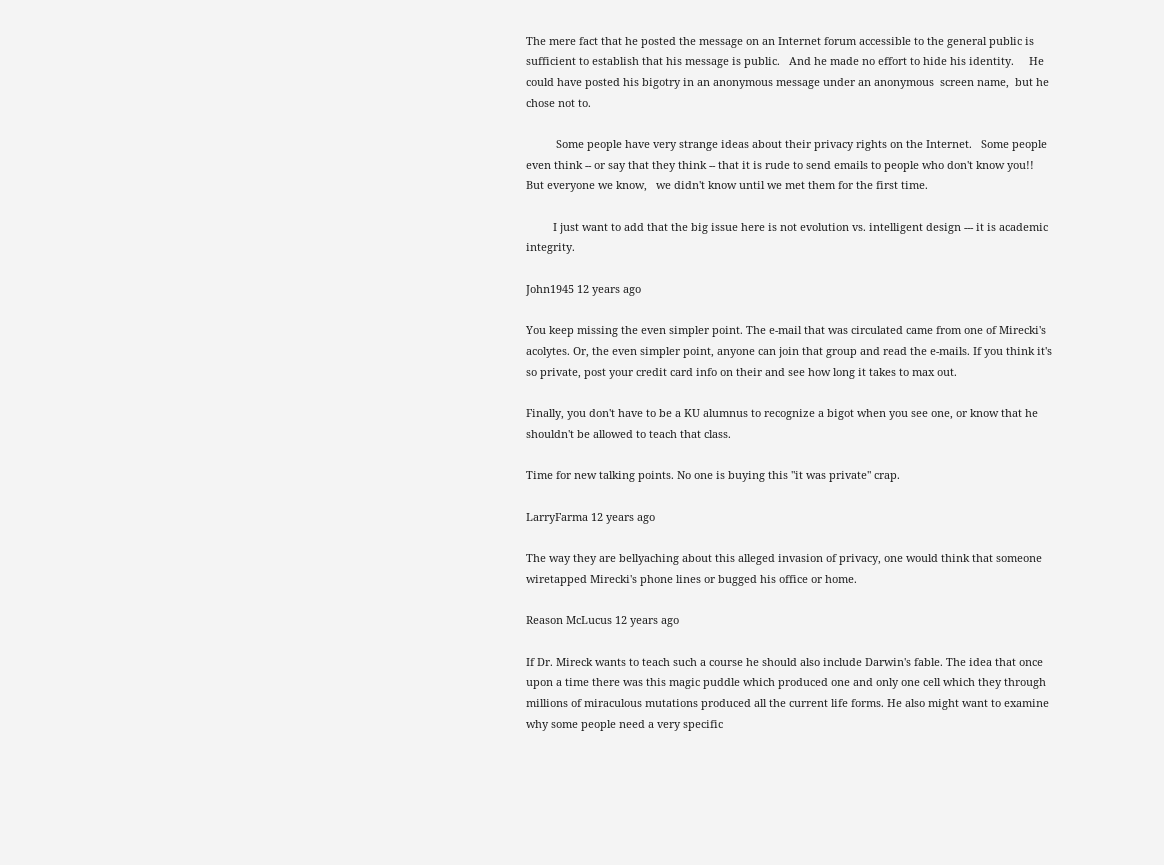The mere fact that he posted the message on an Internet forum accessible to the general public is sufficient to establish that his message is public.   And he made no effort to hide his identity.     He could have posted his bigotry in an anonymous message under an anonymous  screen name,  but he chose not to.

          Some people have very strange ideas about their privacy rights on the Internet.   Some people even think -- or say that they think -- that it is rude to send emails to people who don't know you!!     But everyone we know,   we didn't know until we met them for the first time.

         I just want to add that the big issue here is not evolution vs. intelligent design --- it is academic integrity.

John1945 12 years ago

You keep missing the even simpler point. The e-mail that was circulated came from one of Mirecki's acolytes. Or, the even simpler point, anyone can join that group and read the e-mails. If you think it's so private, post your credit card info on their and see how long it takes to max out.

Finally, you don't have to be a KU alumnus to recognize a bigot when you see one, or know that he shouldn't be allowed to teach that class.

Time for new talking points. No one is buying this "it was private" crap.

LarryFarma 12 years ago

The way they are bellyaching about this alleged invasion of privacy, one would think that someone wiretapped Mirecki's phone lines or bugged his office or home.

Reason McLucus 12 years ago

If Dr. Mireck wants to teach such a course he should also include Darwin's fable. The idea that once upon a time there was this magic puddle which produced one and only one cell which they through millions of miraculous mutations produced all the current life forms. He also might want to examine why some people need a very specific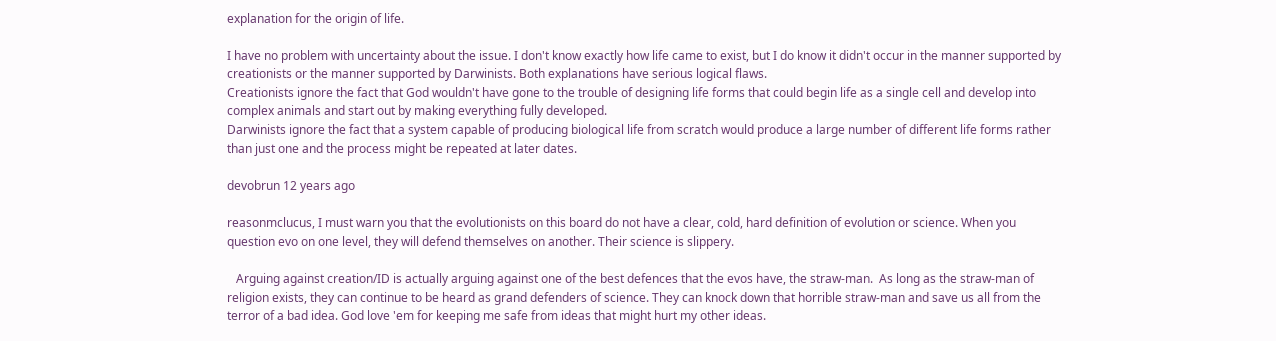explanation for the origin of life.

I have no problem with uncertainty about the issue. I don't know exactly how life came to exist, but I do know it didn't occur in the manner supported by creationists or the manner supported by Darwinists. Both explanations have serious logical flaws.
Creationists ignore the fact that God wouldn't have gone to the trouble of designing life forms that could begin life as a single cell and develop into complex animals and start out by making everything fully developed.
Darwinists ignore the fact that a system capable of producing biological life from scratch would produce a large number of different life forms rather than just one and the process might be repeated at later dates.

devobrun 12 years ago

reasonmclucus, I must warn you that the evolutionists on this board do not have a clear, cold, hard definition of evolution or science. When you question evo on one level, they will defend themselves on another. Their science is slippery.

   Arguing against creation/ID is actually arguing against one of the best defences that the evos have, the straw-man.  As long as the straw-man of religion exists, they can continue to be heard as grand defenders of science. They can knock down that horrible straw-man and save us all from the terror of a bad idea. God love 'em for keeping me safe from ideas that might hurt my other ideas.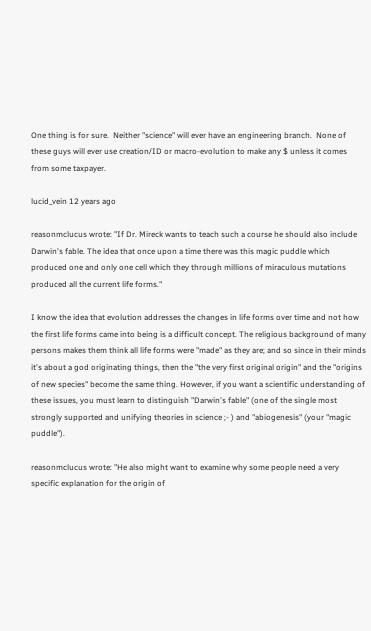One thing is for sure.  Neither "science" will ever have an engineering branch.  None of these guys will ever use creation/ID or macro-evolution to make any $ unless it comes from some taxpayer.

lucid_vein 12 years ago

reasonmclucus wrote: "If Dr. Mireck wants to teach such a course he should also include Darwin's fable. The idea that once upon a time there was this magic puddle which produced one and only one cell which they through millions of miraculous mutations produced all the current life forms."

I know the idea that evolution addresses the changes in life forms over time and not how the first life forms came into being is a difficult concept. The religious background of many persons makes them think all life forms were "made" as they are; and so since in their minds it's about a god originating things, then the "the very first original origin" and the "origins of new species" become the same thing. However, if you want a scientific understanding of these issues, you must learn to distinguish "Darwin's fable" (one of the single most strongly supported and unifying theories in science ;- ) and "abiogenesis" (your "magic puddle").

reasonmclucus wrote: "He also might want to examine why some people need a very specific explanation for the origin of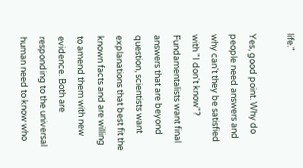life."

Yes, good point. Why do people need answers and why can't they be satisfied with "I don't know"? Fundamentalists want final answers that are beyond question, scientists want explanations that best fit the known facts and are willing to amend them with new evidence. Both are responding to the universal human need to know who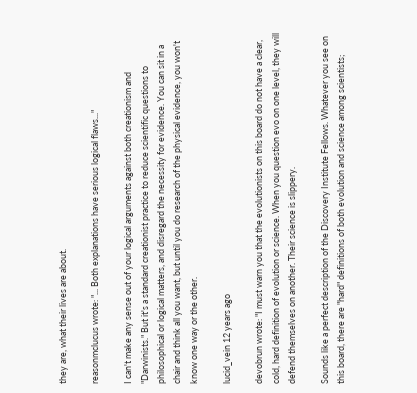they are, what their lives are about.

reasonmclucus wrote: "... Both explanations have serious logical flaws..."

I can't make any sense out of your logical arguments against both creationism and "Darwinists." But it's a standard creationist practice to reduce scientific questions to philosophical or logical matters, and disregard the necessity for evidence. You can sit in a chair and think all you want, but until you do research of the physical evidence, you won't know one way or the other.

lucid_vein 12 years ago

devobrun wrote: "I must warn you that the evolutionists on this board do not have a clear, cold, hard definition of evolution or science. When you question evo on one level, they will defend themselves on another. Their science is slippery.

Sounds like a perfect description of the Discovery Institute Fellows. Whatever you see on this board, there are "hard" definitions of both evolution and science among scientists;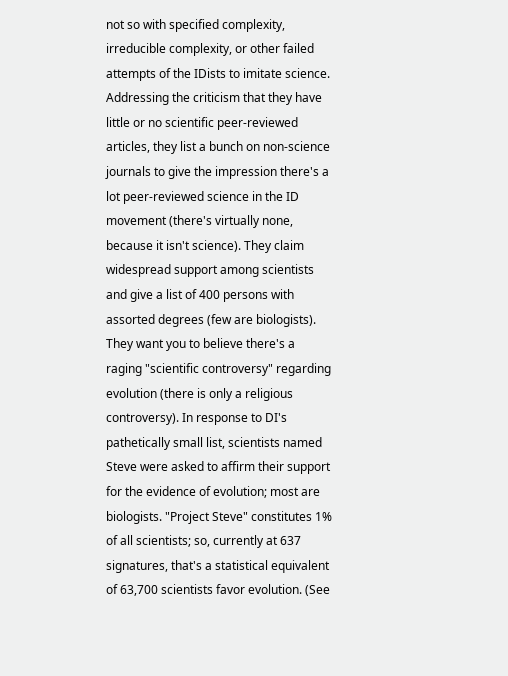not so with specified complexity, irreducible complexity, or other failed attempts of the IDists to imitate science. Addressing the criticism that they have little or no scientific peer-reviewed articles, they list a bunch on non-science journals to give the impression there's a lot peer-reviewed science in the ID movement (there's virtually none, because it isn't science). They claim widespread support among scientists and give a list of 400 persons with assorted degrees (few are biologists). They want you to believe there's a raging "scientific controversy" regarding evolution (there is only a religious controversy). In response to DI's pathetically small list, scientists named Steve were asked to affirm their support for the evidence of evolution; most are biologists. "Project Steve" constitutes 1% of all scientists; so, currently at 637 signatures, that's a statistical equivalent of 63,700 scientists favor evolution. (See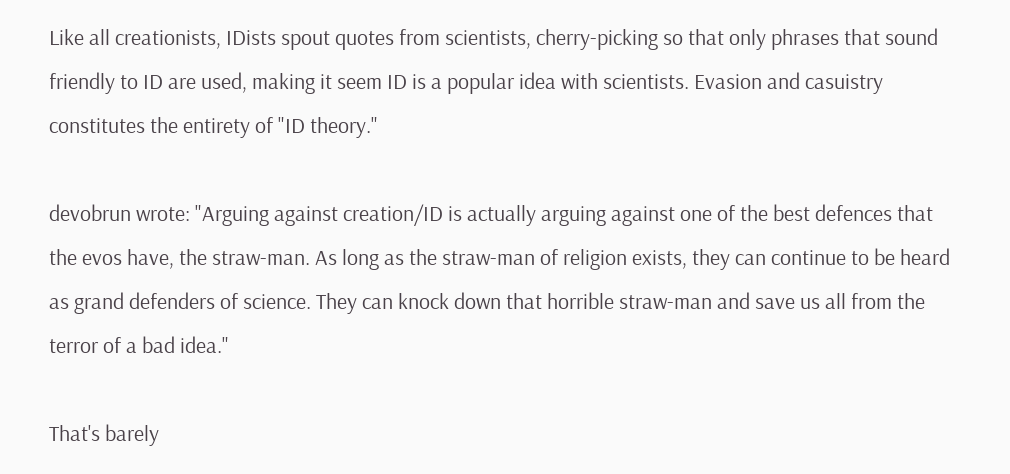Like all creationists, IDists spout quotes from scientists, cherry-picking so that only phrases that sound friendly to ID are used, making it seem ID is a popular idea with scientists. Evasion and casuistry constitutes the entirety of "ID theory."

devobrun wrote: "Arguing against creation/ID is actually arguing against one of the best defences that the evos have, the straw-man. As long as the straw-man of religion exists, they can continue to be heard as grand defenders of science. They can knock down that horrible straw-man and save us all from the terror of a bad idea."

That's barely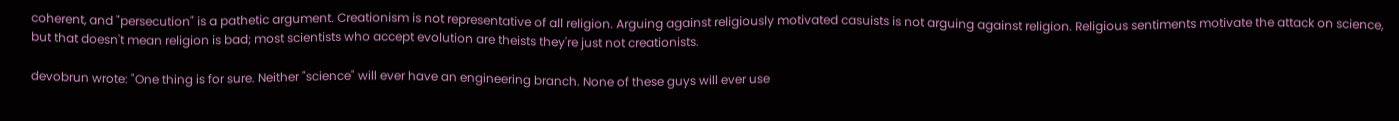coherent, and "persecution" is a pathetic argument. Creationism is not representative of all religion. Arguing against religiously motivated casuists is not arguing against religion. Religious sentiments motivate the attack on science, but that doesn't mean religion is bad; most scientists who accept evolution are theists they're just not creationists.

devobrun wrote: "One thing is for sure. Neither "science" will ever have an engineering branch. None of these guys will ever use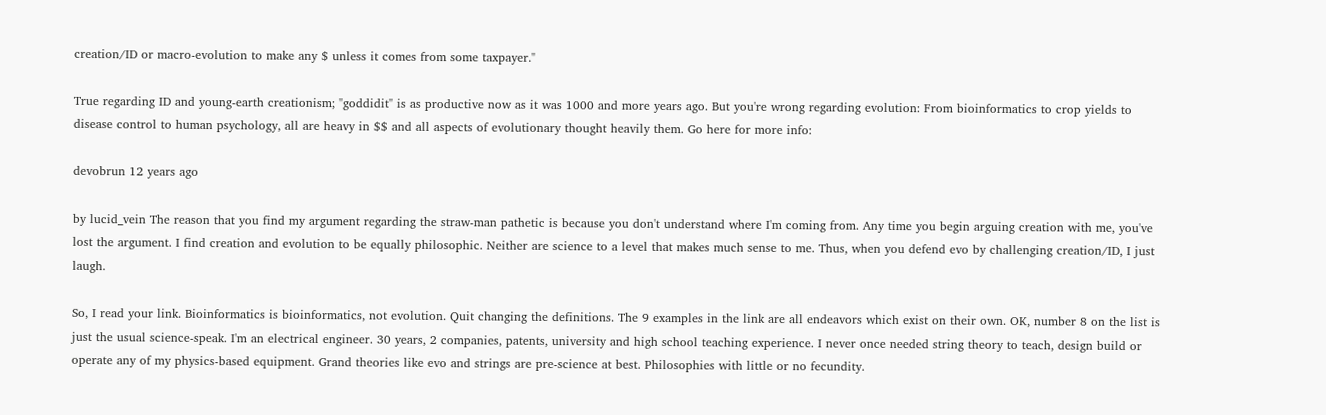creation/ID or macro-evolution to make any $ unless it comes from some taxpayer."

True regarding ID and young-earth creationism; "goddidit" is as productive now as it was 1000 and more years ago. But you're wrong regarding evolution: From bioinformatics to crop yields to disease control to human psychology, all are heavy in $$ and all aspects of evolutionary thought heavily them. Go here for more info:

devobrun 12 years ago

by lucid_vein The reason that you find my argument regarding the straw-man pathetic is because you don't understand where I'm coming from. Any time you begin arguing creation with me, you've lost the argument. I find creation and evolution to be equally philosophic. Neither are science to a level that makes much sense to me. Thus, when you defend evo by challenging creation/ID, I just laugh.

So, I read your link. Bioinformatics is bioinformatics, not evolution. Quit changing the definitions. The 9 examples in the link are all endeavors which exist on their own. OK, number 8 on the list is just the usual science-speak. I'm an electrical engineer. 30 years, 2 companies, patents, university and high school teaching experience. I never once needed string theory to teach, design build or operate any of my physics-based equipment. Grand theories like evo and strings are pre-science at best. Philosophies with little or no fecundity.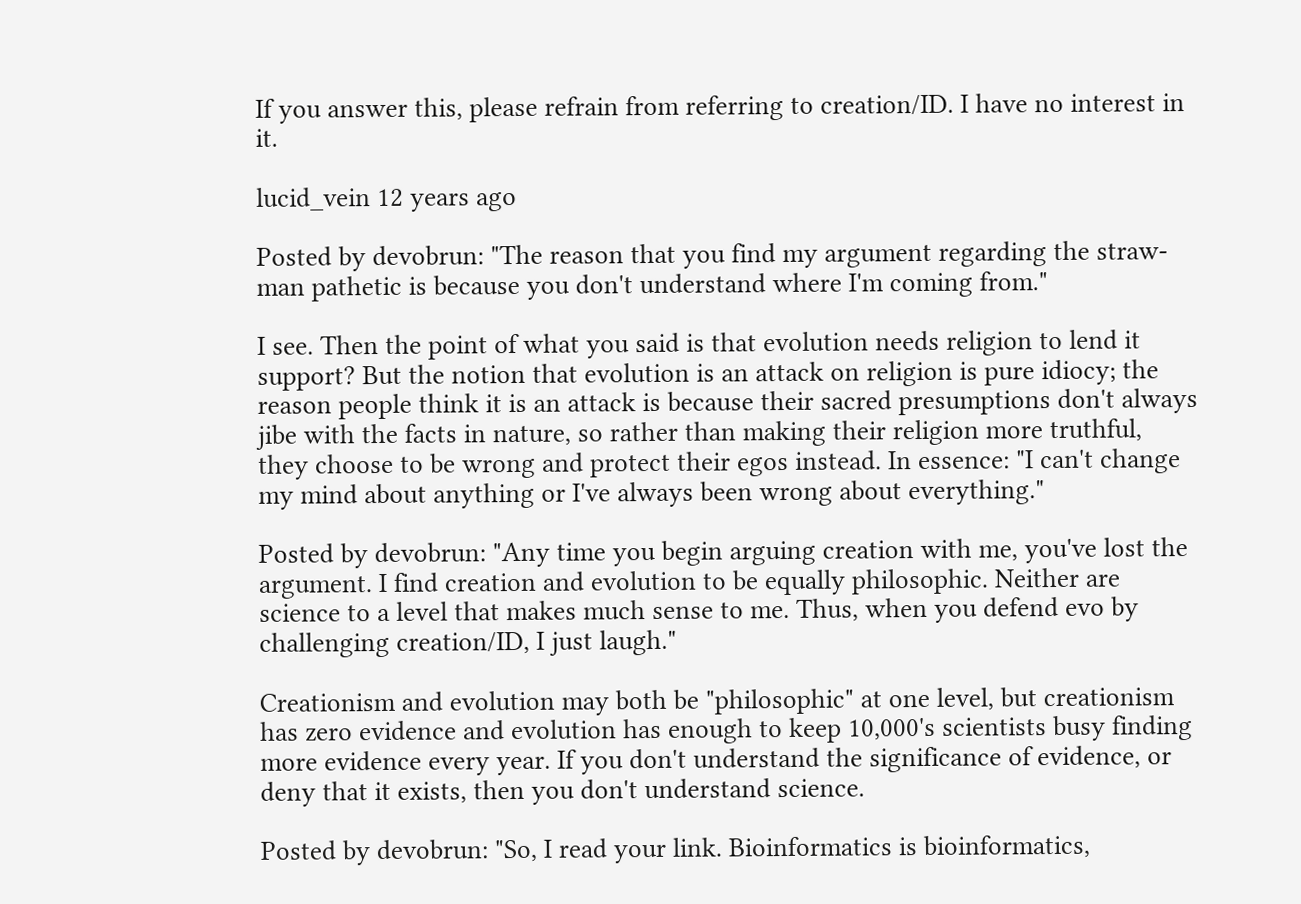If you answer this, please refrain from referring to creation/ID. I have no interest in it.

lucid_vein 12 years ago

Posted by devobrun: "The reason that you find my argument regarding the straw-man pathetic is because you don't understand where I'm coming from."

I see. Then the point of what you said is that evolution needs religion to lend it support? But the notion that evolution is an attack on religion is pure idiocy; the reason people think it is an attack is because their sacred presumptions don't always jibe with the facts in nature, so rather than making their religion more truthful, they choose to be wrong and protect their egos instead. In essence: "I can't change my mind about anything or I've always been wrong about everything."

Posted by devobrun: "Any time you begin arguing creation with me, you've lost the argument. I find creation and evolution to be equally philosophic. Neither are science to a level that makes much sense to me. Thus, when you defend evo by challenging creation/ID, I just laugh."

Creationism and evolution may both be "philosophic" at one level, but creationism has zero evidence and evolution has enough to keep 10,000's scientists busy finding more evidence every year. If you don't understand the significance of evidence, or deny that it exists, then you don't understand science.

Posted by devobrun: "So, I read your link. Bioinformatics is bioinformatics,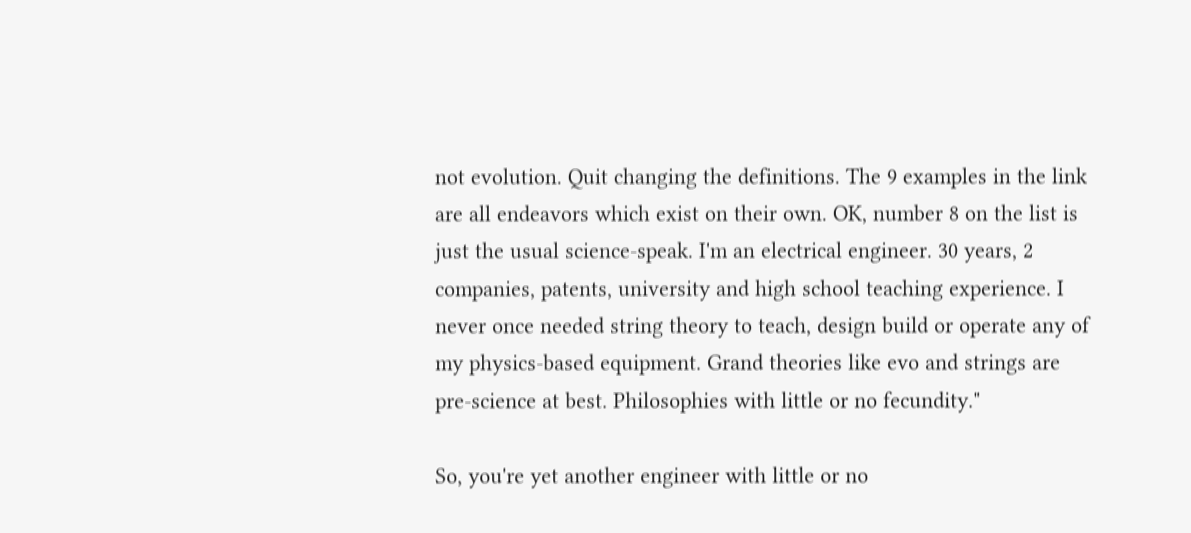not evolution. Quit changing the definitions. The 9 examples in the link are all endeavors which exist on their own. OK, number 8 on the list is just the usual science-speak. I'm an electrical engineer. 30 years, 2 companies, patents, university and high school teaching experience. I never once needed string theory to teach, design build or operate any of my physics-based equipment. Grand theories like evo and strings are pre-science at best. Philosophies with little or no fecundity."

So, you're yet another engineer with little or no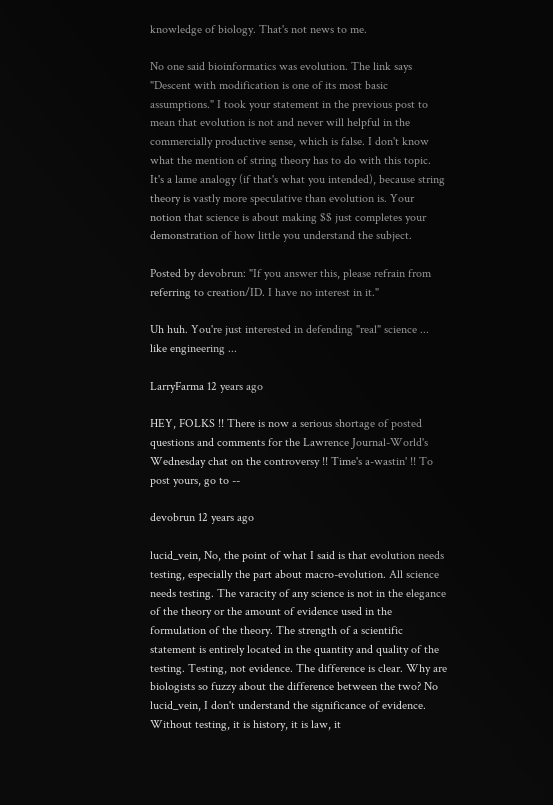knowledge of biology. That's not news to me.

No one said bioinformatics was evolution. The link says "Descent with modification is one of its most basic assumptions." I took your statement in the previous post to mean that evolution is not and never will helpful in the commercially productive sense, which is false. I don't know what the mention of string theory has to do with this topic. It's a lame analogy (if that's what you intended), because string theory is vastly more speculative than evolution is. Your notion that science is about making $$ just completes your demonstration of how little you understand the subject.

Posted by devobrun: "If you answer this, please refrain from referring to creation/ID. I have no interest in it."

Uh huh. You're just interested in defending "real" science ... like engineering ...

LarryFarma 12 years ago

HEY, FOLKS !! There is now a serious shortage of posted questions and comments for the Lawrence Journal-World's Wednesday chat on the controversy !! Time's a-wastin' !! To post yours, go to --

devobrun 12 years ago

lucid_vein, No, the point of what I said is that evolution needs testing, especially the part about macro-evolution. All science needs testing. The varacity of any science is not in the elegance of the theory or the amount of evidence used in the formulation of the theory. The strength of a scientific statement is entirely located in the quantity and quality of the testing. Testing, not evidence. The difference is clear. Why are biologists so fuzzy about the difference between the two? No lucid_vein, I don't understand the significance of evidence. Without testing, it is history, it is law, it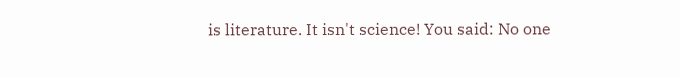is literature. It isn't science! You said: No one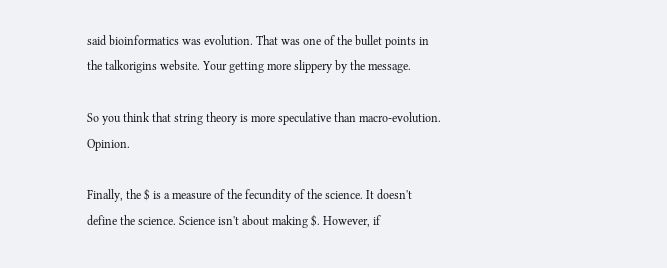said bioinformatics was evolution. That was one of the bullet points in the talkorigins website. Your getting more slippery by the message.

So you think that string theory is more speculative than macro-evolution. Opinion.

Finally, the $ is a measure of the fecundity of the science. It doesn't define the science. Science isn't about making $. However, if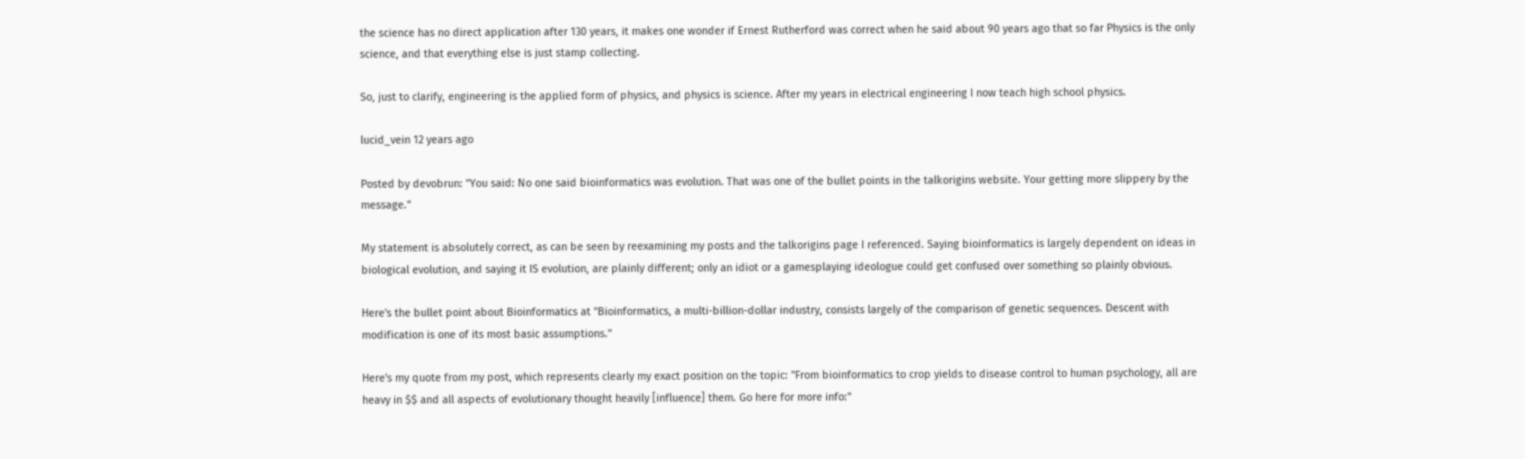the science has no direct application after 130 years, it makes one wonder if Ernest Rutherford was correct when he said about 90 years ago that so far Physics is the only science, and that everything else is just stamp collecting.

So, just to clarify, engineering is the applied form of physics, and physics is science. After my years in electrical engineering I now teach high school physics.

lucid_vein 12 years ago

Posted by devobrun: "You said: No one said bioinformatics was evolution. That was one of the bullet points in the talkorigins website. Your getting more slippery by the message."

My statement is absolutely correct, as can be seen by reexamining my posts and the talkorigins page I referenced. Saying bioinformatics is largely dependent on ideas in biological evolution, and saying it IS evolution, are plainly different; only an idiot or a gamesplaying ideologue could get confused over something so plainly obvious.

Here's the bullet point about Bioinformatics at "Bioinformatics, a multi-billion-dollar industry, consists largely of the comparison of genetic sequences. Descent with modification is one of its most basic assumptions."

Here's my quote from my post, which represents clearly my exact position on the topic: "From bioinformatics to crop yields to disease control to human psychology, all are heavy in $$ and all aspects of evolutionary thought heavily [influence] them. Go here for more info:"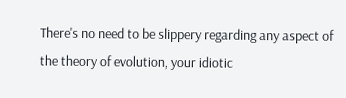There's no need to be slippery regarding any aspect of the theory of evolution, your idiotic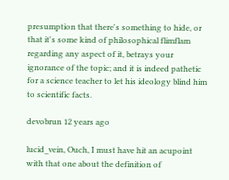presumption that there's something to hide, or that it's some kind of philosophical flimflam regarding any aspect of it, betrays your ignorance of the topic; and it is indeed pathetic for a science teacher to let his ideology blind him to scientific facts.

devobrun 12 years ago

lucid_vein, Ouch, I must have hit an acupoint with that one about the definition of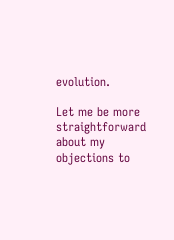evolution.

Let me be more straightforward about my objections to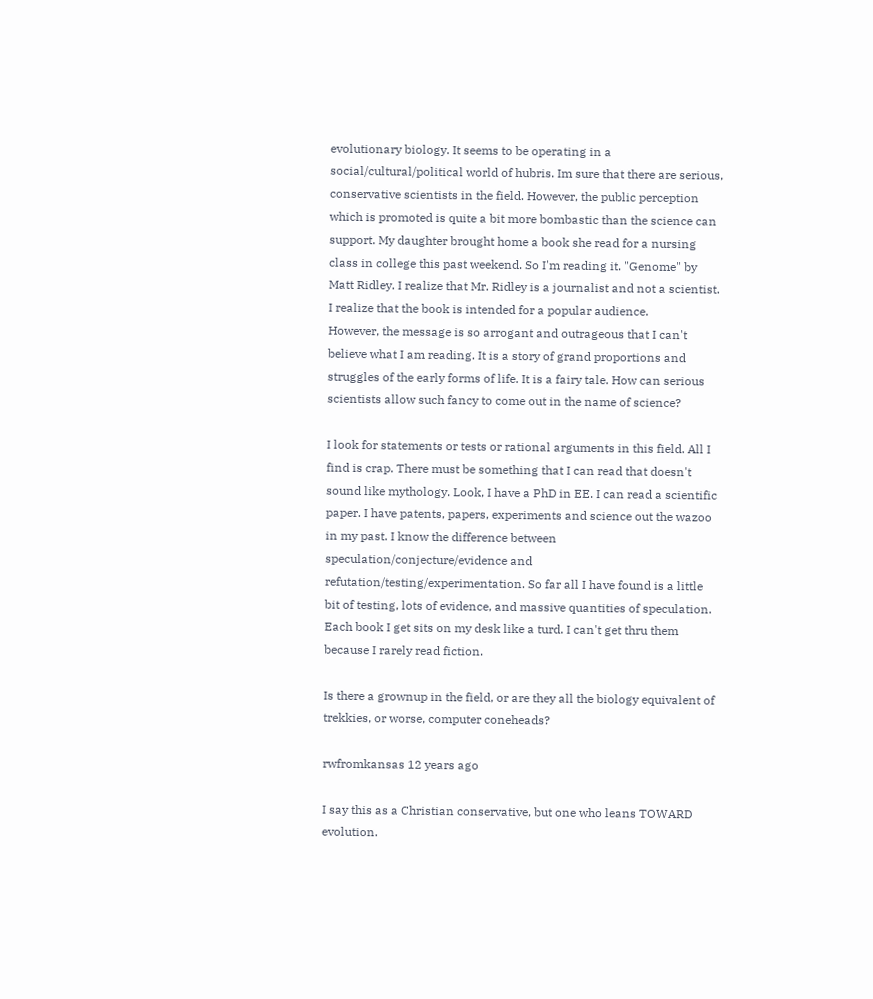evolutionary biology. It seems to be operating in a social/cultural/political world of hubris. Im sure that there are serious, conservative scientists in the field. However, the public perception which is promoted is quite a bit more bombastic than the science can support. My daughter brought home a book she read for a nursing class in college this past weekend. So I'm reading it. "Genome" by Matt Ridley. I realize that Mr. Ridley is a journalist and not a scientist. I realize that the book is intended for a popular audience.
However, the message is so arrogant and outrageous that I can't believe what I am reading. It is a story of grand proportions and struggles of the early forms of life. It is a fairy tale. How can serious scientists allow such fancy to come out in the name of science?

I look for statements or tests or rational arguments in this field. All I find is crap. There must be something that I can read that doesn't sound like mythology. Look, I have a PhD in EE. I can read a scientific paper. I have patents, papers, experiments and science out the wazoo in my past. I know the difference between speculation/conjecture/evidence and refutation/testing/experimentation. So far all I have found is a little bit of testing, lots of evidence, and massive quantities of speculation. Each book I get sits on my desk like a turd. I can't get thru them because I rarely read fiction.

Is there a grownup in the field, or are they all the biology equivalent of trekkies, or worse, computer coneheads?

rwfromkansas 12 years ago

I say this as a Christian conservative, but one who leans TOWARD evolution.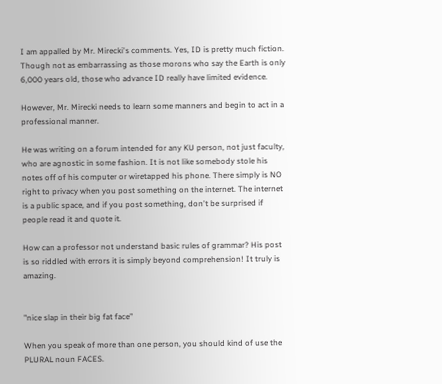I am appalled by Mr. Mirecki's comments. Yes, ID is pretty much fiction. Though not as embarrassing as those morons who say the Earth is only 6,000 years old, those who advance ID really have limited evidence.

However, Mr. Mirecki needs to learn some manners and begin to act in a professional manner.

He was writing on a forum intended for any KU person, not just faculty, who are agnostic in some fashion. It is not like somebody stole his notes off of his computer or wiretapped his phone. There simply is NO right to privacy when you post something on the internet. The internet is a public space, and if you post something, don't be surprised if people read it and quote it.

How can a professor not understand basic rules of grammar? His post is so riddled with errors it is simply beyond comprehension! It truly is amazing.


"nice slap in their big fat face"

When you speak of more than one person, you should kind of use the PLURAL noun FACES.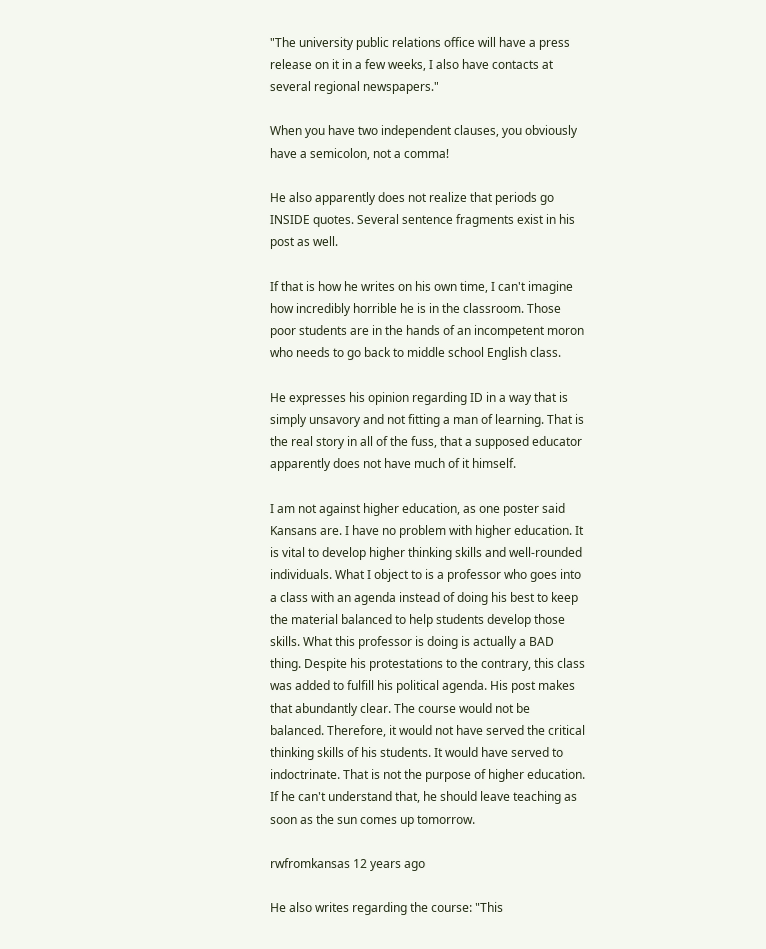"The university public relations office will have a press release on it in a few weeks, I also have contacts at several regional newspapers."

When you have two independent clauses, you obviously have a semicolon, not a comma!

He also apparently does not realize that periods go INSIDE quotes. Several sentence fragments exist in his post as well.

If that is how he writes on his own time, I can't imagine how incredibly horrible he is in the classroom. Those poor students are in the hands of an incompetent moron who needs to go back to middle school English class.

He expresses his opinion regarding ID in a way that is simply unsavory and not fitting a man of learning. That is the real story in all of the fuss, that a supposed educator apparently does not have much of it himself.

I am not against higher education, as one poster said Kansans are. I have no problem with higher education. It is vital to develop higher thinking skills and well-rounded individuals. What I object to is a professor who goes into a class with an agenda instead of doing his best to keep the material balanced to help students develop those skills. What this professor is doing is actually a BAD thing. Despite his protestations to the contrary, this class was added to fulfill his political agenda. His post makes that abundantly clear. The course would not be balanced. Therefore, it would not have served the critical thinking skills of his students. It would have served to indoctrinate. That is not the purpose of higher education. If he can't understand that, he should leave teaching as soon as the sun comes up tomorrow.

rwfromkansas 12 years ago

He also writes regarding the course: "This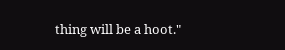thing will be a hoot."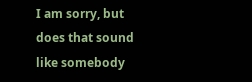I am sorry, but does that sound like somebody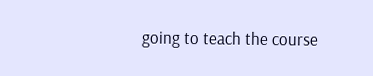going to teach the course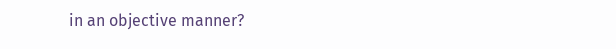in an objective manner?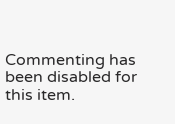Commenting has been disabled for this item.